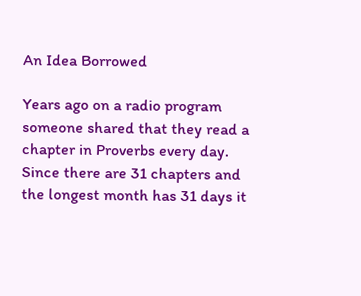An Idea Borrowed

Years ago on a radio program someone shared that they read a chapter in Proverbs every day. Since there are 31 chapters and the longest month has 31 days it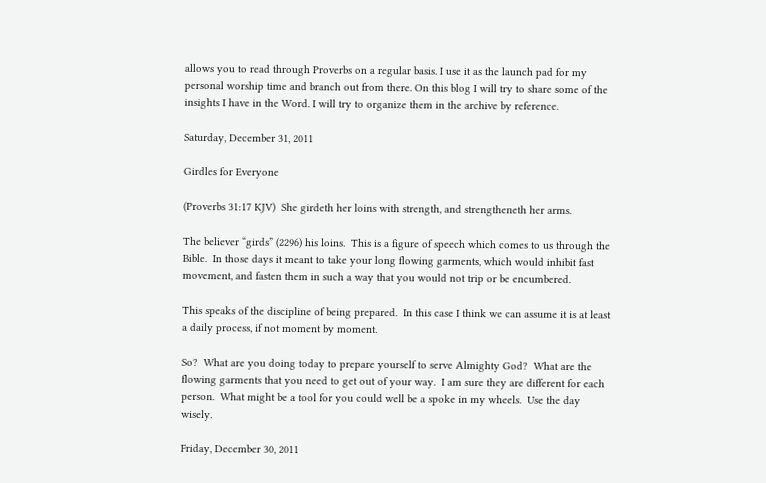allows you to read through Proverbs on a regular basis. I use it as the launch pad for my personal worship time and branch out from there. On this blog I will try to share some of the insights I have in the Word. I will try to organize them in the archive by reference.

Saturday, December 31, 2011

Girdles for Everyone

(Proverbs 31:17 KJV)  She girdeth her loins with strength, and strengtheneth her arms.

The believer “girds” (2296) his loins.  This is a figure of speech which comes to us through the Bible.  In those days it meant to take your long flowing garments, which would inhibit fast movement, and fasten them in such a way that you would not trip or be encumbered.

This speaks of the discipline of being prepared.  In this case I think we can assume it is at least a daily process, if not moment by moment.

So?  What are you doing today to prepare yourself to serve Almighty God?  What are the flowing garments that you need to get out of your way.  I am sure they are different for each person.  What might be a tool for you could well be a spoke in my wheels.  Use the day wisely.

Friday, December 30, 2011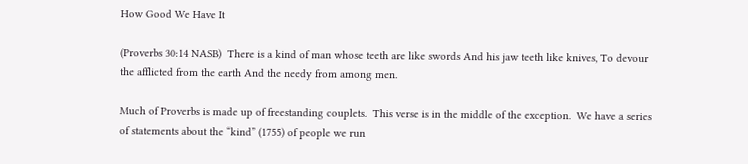How Good We Have It

(Proverbs 30:14 NASB)  There is a kind of man whose teeth are like swords And his jaw teeth like knives, To devour the afflicted from the earth And the needy from among men.

Much of Proverbs is made up of freestanding couplets.  This verse is in the middle of the exception.  We have a series of statements about the “kind” (1755) of people we run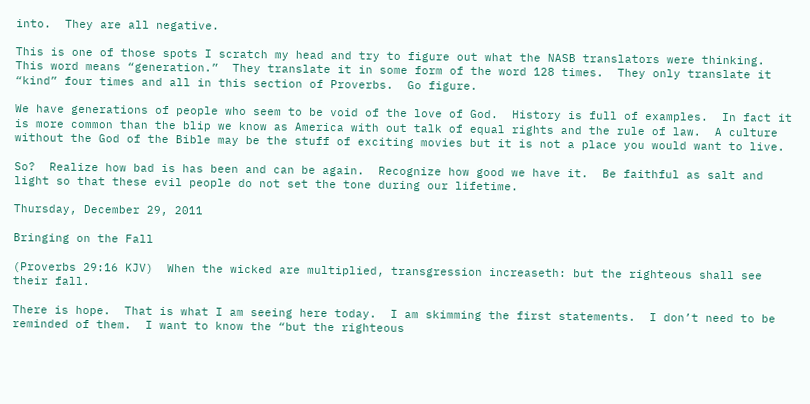into.  They are all negative.

This is one of those spots I scratch my head and try to figure out what the NASB translators were thinking.  This word means “generation.”  They translate it in some form of the word 128 times.  They only translate it “kind” four times and all in this section of Proverbs.  Go figure.

We have generations of people who seem to be void of the love of God.  History is full of examples.  In fact it is more common than the blip we know as America with out talk of equal rights and the rule of law.  A culture without the God of the Bible may be the stuff of exciting movies but it is not a place you would want to live.

So?  Realize how bad is has been and can be again.  Recognize how good we have it.  Be faithful as salt and light so that these evil people do not set the tone during our lifetime.

Thursday, December 29, 2011

Bringing on the Fall

(Proverbs 29:16 KJV)  When the wicked are multiplied, transgression increaseth: but the righteous shall see their fall.

There is hope.  That is what I am seeing here today.  I am skimming the first statements.  I don’t need to be reminded of them.  I want to know the “but the righteous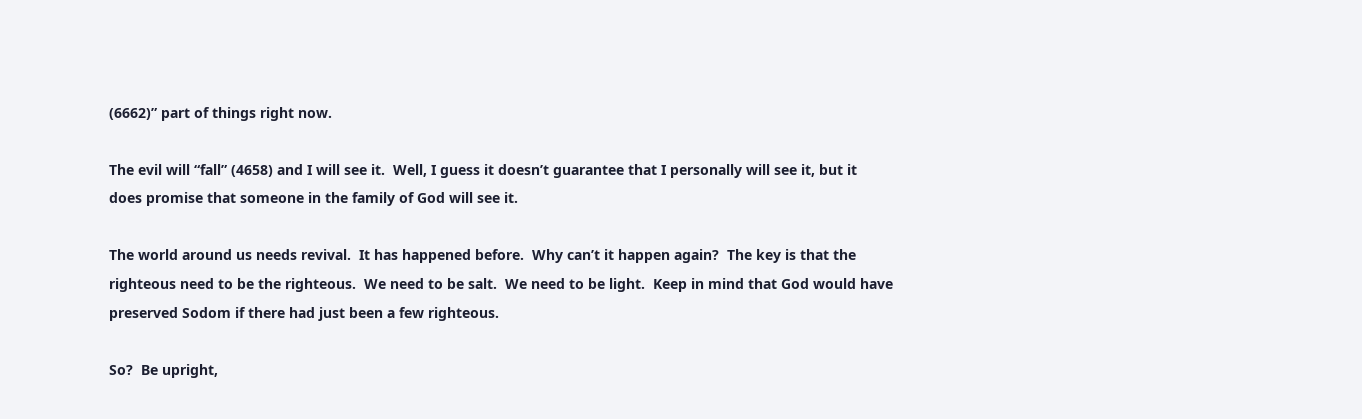(6662)” part of things right now.

The evil will “fall” (4658) and I will see it.  Well, I guess it doesn’t guarantee that I personally will see it, but it does promise that someone in the family of God will see it.

The world around us needs revival.  It has happened before.  Why can’t it happen again?  The key is that the righteous need to be the righteous.  We need to be salt.  We need to be light.  Keep in mind that God would have preserved Sodom if there had just been a few righteous.

So?  Be upright,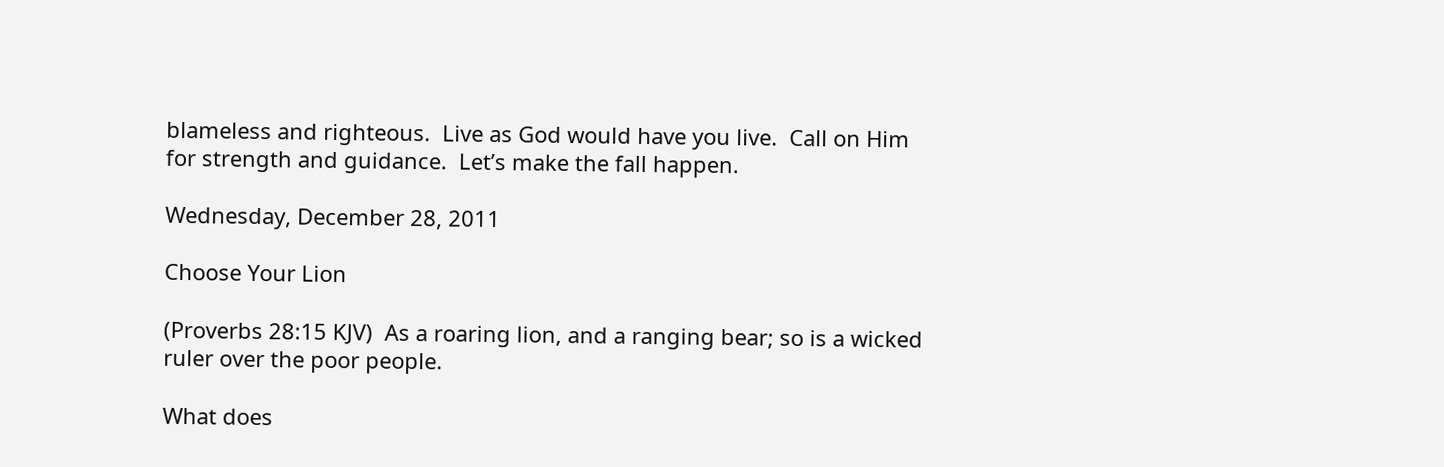blameless and righteous.  Live as God would have you live.  Call on Him for strength and guidance.  Let’s make the fall happen.

Wednesday, December 28, 2011

Choose Your Lion

(Proverbs 28:15 KJV)  As a roaring lion, and a ranging bear; so is a wicked ruler over the poor people.

What does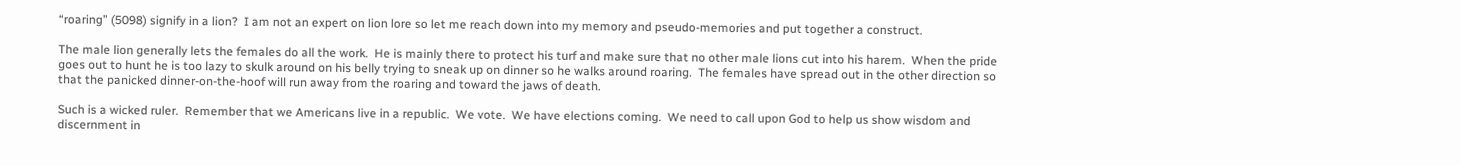“roaring” (5098) signify in a lion?  I am not an expert on lion lore so let me reach down into my memory and pseudo-memories and put together a construct.

The male lion generally lets the females do all the work.  He is mainly there to protect his turf and make sure that no other male lions cut into his harem.  When the pride goes out to hunt he is too lazy to skulk around on his belly trying to sneak up on dinner so he walks around roaring.  The females have spread out in the other direction so that the panicked dinner-on-the-hoof will run away from the roaring and toward the jaws of death.

Such is a wicked ruler.  Remember that we Americans live in a republic.  We vote.  We have elections coming.  We need to call upon God to help us show wisdom and discernment in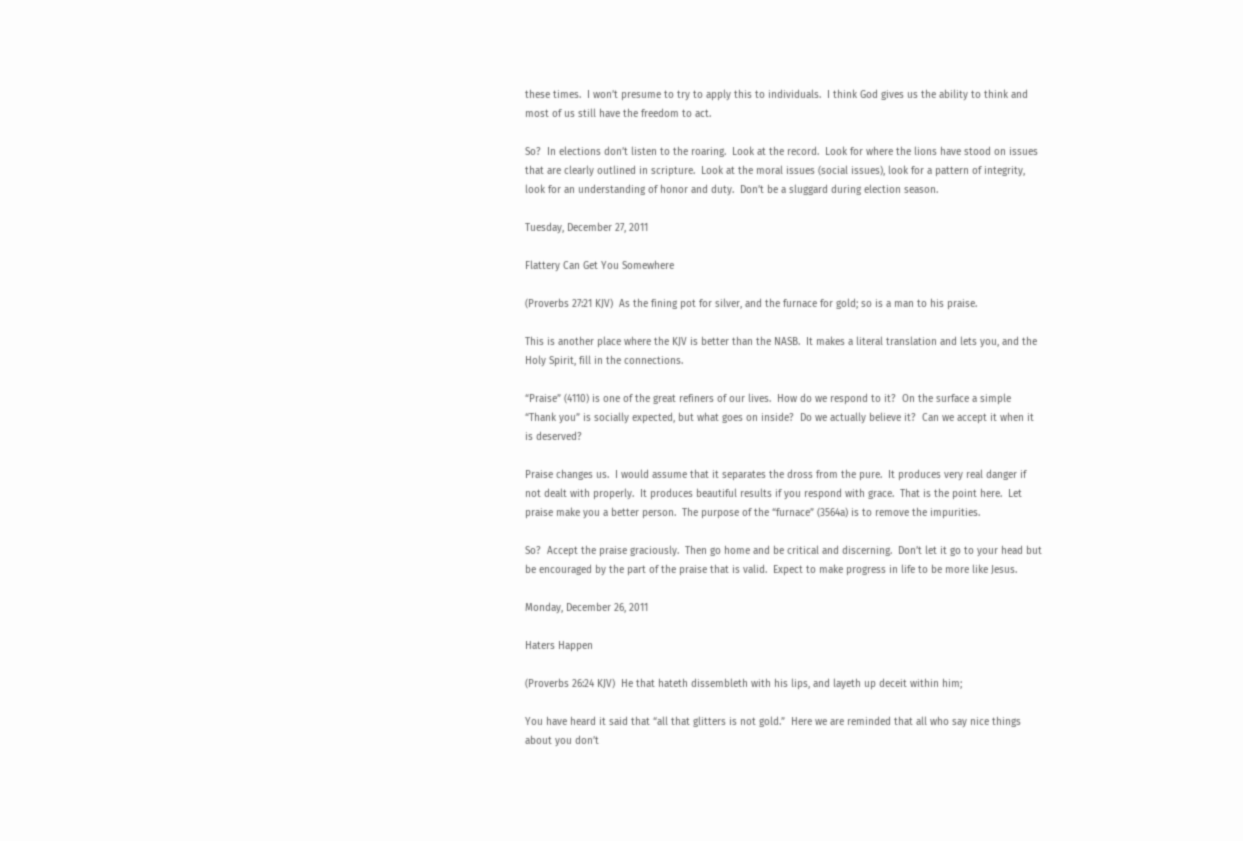these times.  I won’t presume to try to apply this to individuals.  I think God gives us the ability to think and most of us still have the freedom to act.

So?  In elections don’t listen to the roaring.  Look at the record.  Look for where the lions have stood on issues that are clearly outlined in scripture.  Look at the moral issues (social issues), look for a pattern of integrity, look for an understanding of honor and duty.  Don’t be a sluggard during election season.

Tuesday, December 27, 2011

Flattery Can Get You Somewhere

(Proverbs 27:21 KJV)  As the fining pot for silver, and the furnace for gold; so is a man to his praise.

This is another place where the KJV is better than the NASB.  It makes a literal translation and lets you, and the Holy Spirit, fill in the connections.

“Praise” (4110) is one of the great refiners of our lives.  How do we respond to it?  On the surface a simple “Thank you” is socially expected, but what goes on inside?  Do we actually believe it?  Can we accept it when it is deserved?

Praise changes us.  I would assume that it separates the dross from the pure.  It produces very real danger if not dealt with properly.  It produces beautiful results if you respond with grace.  That is the point here.  Let praise make you a better person.  The purpose of the “furnace” (3564a) is to remove the impurities.

So?  Accept the praise graciously.  Then go home and be critical and discerning.  Don’t let it go to your head but be encouraged by the part of the praise that is valid.  Expect to make progress in life to be more like Jesus.

Monday, December 26, 2011

Haters Happen

(Proverbs 26:24 KJV)  He that hateth dissembleth with his lips, and layeth up deceit within him;

You have heard it said that “all that glitters is not gold.”  Here we are reminded that all who say nice things about you don’t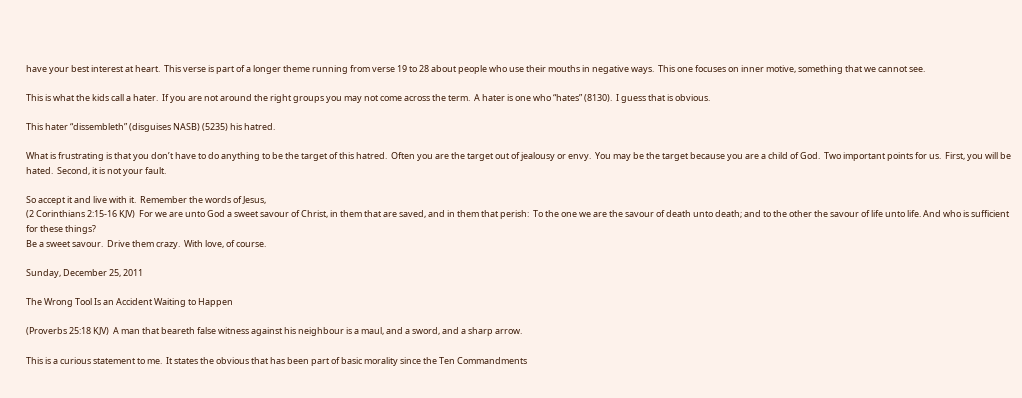have your best interest at heart.  This verse is part of a longer theme running from verse 19 to 28 about people who use their mouths in negative ways.  This one focuses on inner motive, something that we cannot see.

This is what the kids call a hater.  If you are not around the right groups you may not come across the term.  A hater is one who “hates” (8130).  I guess that is obvious.

This hater “dissembleth” (disguises NASB) (5235) his hatred.

What is frustrating is that you don’t have to do anything to be the target of this hatred.  Often you are the target out of jealousy or envy.  You may be the target because you are a child of God.  Two important points for us.  First, you will be hated.  Second, it is not your fault.

So accept it and live with it.  Remember the words of Jesus,
(2 Corinthians 2:15-16 KJV)  For we are unto God a sweet savour of Christ, in them that are saved, and in them that perish:  To the one we are the savour of death unto death; and to the other the savour of life unto life. And who is sufficient for these things?
Be a sweet savour.  Drive them crazy.  With love, of course.

Sunday, December 25, 2011

The Wrong Tool Is an Accident Waiting to Happen

(Proverbs 25:18 KJV)  A man that beareth false witness against his neighbour is a maul, and a sword, and a sharp arrow.

This is a curious statement to me.  It states the obvious that has been part of basic morality since the Ten Commandments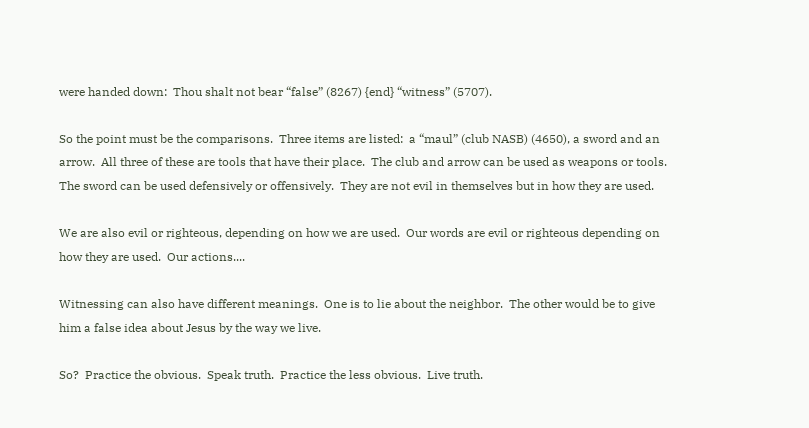were handed down:  Thou shalt not bear “false” (8267) {end} “witness” (5707).

So the point must be the comparisons.  Three items are listed:  a “maul” (club NASB) (4650), a sword and an arrow.  All three of these are tools that have their place.  The club and arrow can be used as weapons or tools.  The sword can be used defensively or offensively.  They are not evil in themselves but in how they are used.

We are also evil or righteous, depending on how we are used.  Our words are evil or righteous depending on how they are used.  Our actions....

Witnessing can also have different meanings.  One is to lie about the neighbor.  The other would be to give him a false idea about Jesus by the way we live.

So?  Practice the obvious.  Speak truth.  Practice the less obvious.  Live truth.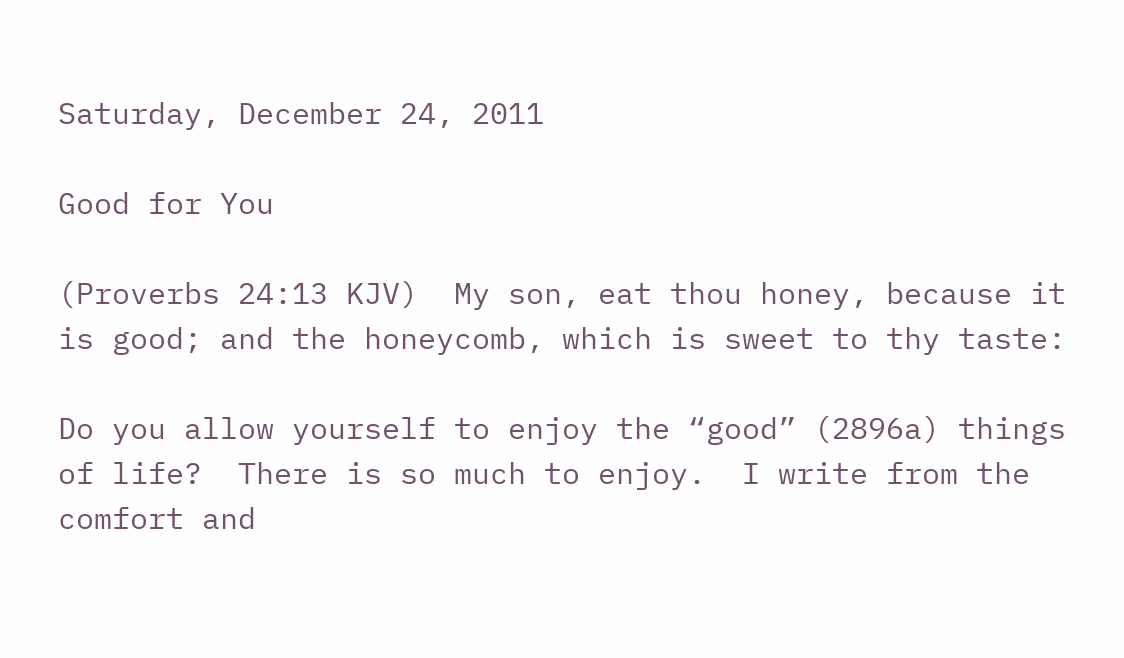Saturday, December 24, 2011

Good for You

(Proverbs 24:13 KJV)  My son, eat thou honey, because it is good; and the honeycomb, which is sweet to thy taste:

Do you allow yourself to enjoy the “good” (2896a) things of life?  There is so much to enjoy.  I write from the comfort and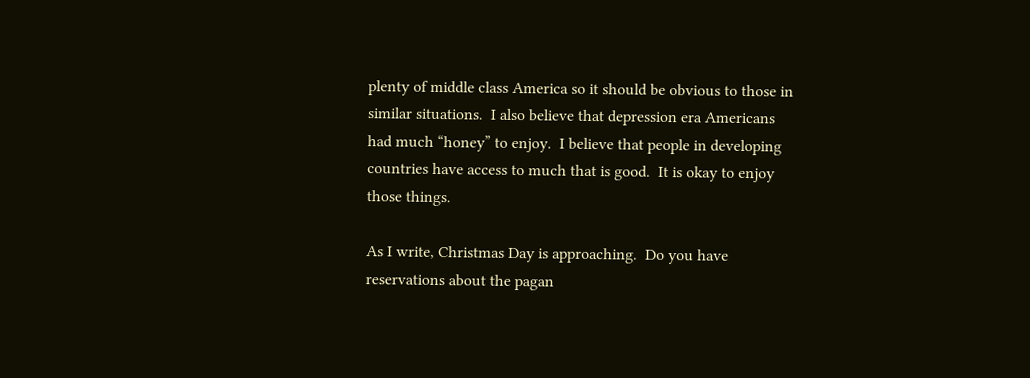plenty of middle class America so it should be obvious to those in similar situations.  I also believe that depression era Americans had much “honey” to enjoy.  I believe that people in developing countries have access to much that is good.  It is okay to enjoy those things.

As I write, Christmas Day is approaching.  Do you have reservations about the pagan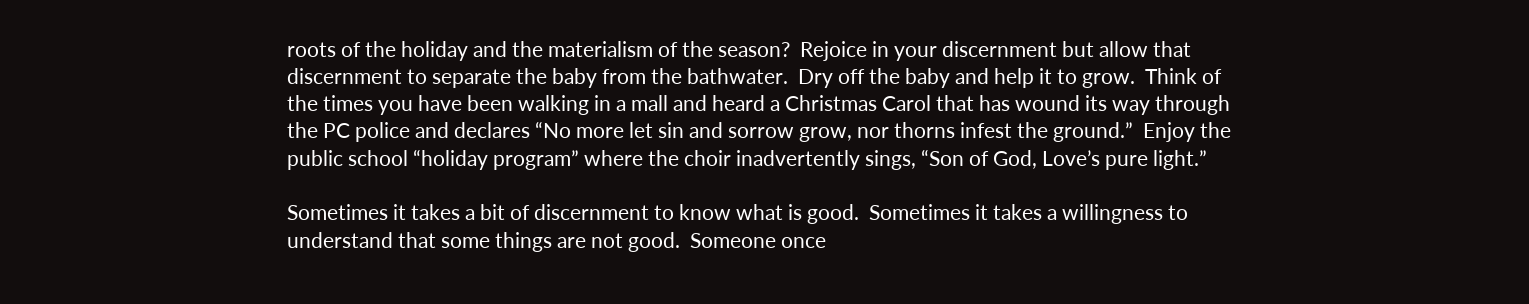roots of the holiday and the materialism of the season?  Rejoice in your discernment but allow that discernment to separate the baby from the bathwater.  Dry off the baby and help it to grow.  Think of the times you have been walking in a mall and heard a Christmas Carol that has wound its way through the PC police and declares “No more let sin and sorrow grow, nor thorns infest the ground.”  Enjoy the public school “holiday program” where the choir inadvertently sings, “Son of God, Love’s pure light.”

Sometimes it takes a bit of discernment to know what is good.  Sometimes it takes a willingness to understand that some things are not good.  Someone once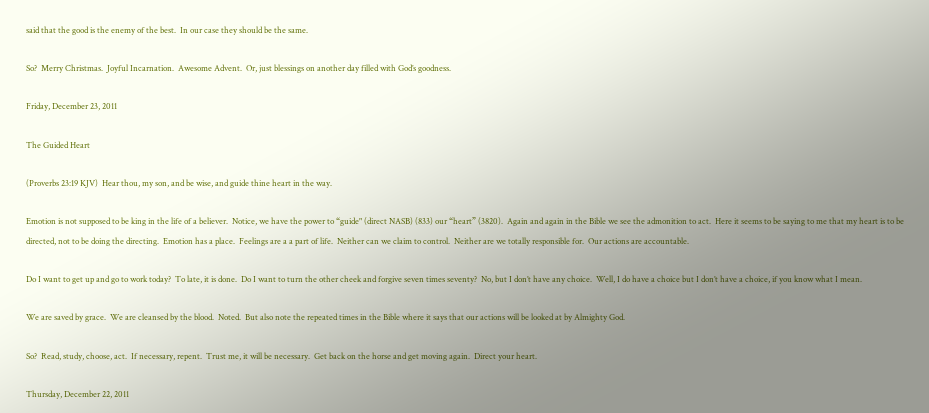said that the good is the enemy of the best.  In our case they should be the same.

So?  Merry Christmas.  Joyful Incarnation.  Awesome Advent.  Or, just blessings on another day filled with God’s goodness.

Friday, December 23, 2011

The Guided Heart

(Proverbs 23:19 KJV)  Hear thou, my son, and be wise, and guide thine heart in the way.

Emotion is not supposed to be king in the life of a believer.  Notice, we have the power to “guide" (direct NASB) (833) our “heart” (3820).  Again and again in the Bible we see the admonition to act.  Here it seems to be saying to me that my heart is to be directed, not to be doing the directing.  Emotion has a place.  Feelings are a a part of life.  Neither can we claim to control.  Neither are we totally responsible for.  Our actions are accountable.

Do I want to get up and go to work today?  To late, it is done.  Do I want to turn the other cheek and forgive seven times seventy?  No, but I don’t have any choice.  Well, I do have a choice but I don’t have a choice, if you know what I mean.

We are saved by grace.  We are cleansed by the blood.  Noted.  But also note the repeated times in the Bible where it says that our actions will be looked at by Almighty God.

So?  Read, study, choose, act.  If necessary, repent.  Trust me, it will be necessary.  Get back on the horse and get moving again.  Direct your heart.

Thursday, December 22, 2011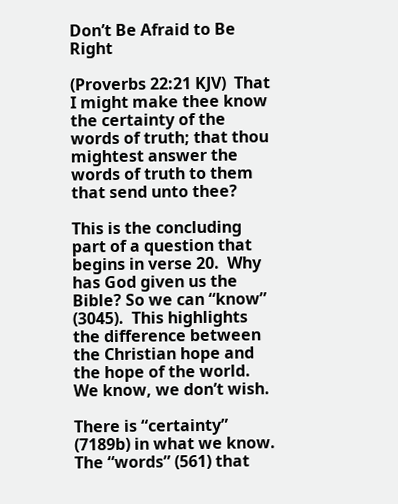Don’t Be Afraid to Be Right

(Proverbs 22:21 KJV)  That I might make thee know the certainty of the words of truth; that thou mightest answer the words of truth to them that send unto thee?

This is the concluding part of a question that begins in verse 20.  Why has God given us the Bible? So we can “know” (3045).  This highlights the difference between the Christian hope and the hope of the world.  We know, we don’t wish.

There is “certainty” (7189b) in what we know.  The “words” (561) that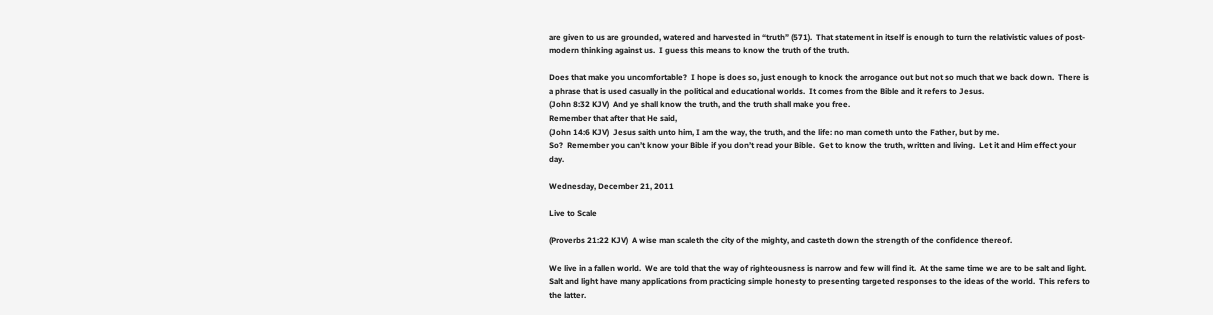are given to us are grounded, watered and harvested in “truth” (571).  That statement in itself is enough to turn the relativistic values of post-modern thinking against us.  I guess this means to know the truth of the truth.

Does that make you uncomfortable?  I hope is does so, just enough to knock the arrogance out but not so much that we back down.  There is a phrase that is used casually in the political and educational worlds.  It comes from the Bible and it refers to Jesus.
(John 8:32 KJV)  And ye shall know the truth, and the truth shall make you free.
Remember that after that He said,
(John 14:6 KJV)  Jesus saith unto him, I am the way, the truth, and the life: no man cometh unto the Father, but by me.
So?  Remember you can’t know your Bible if you don’t read your Bible.  Get to know the truth, written and living.  Let it and Him effect your day.

Wednesday, December 21, 2011

Live to Scale

(Proverbs 21:22 KJV)  A wise man scaleth the city of the mighty, and casteth down the strength of the confidence thereof.

We live in a fallen world.  We are told that the way of righteousness is narrow and few will find it.  At the same time we are to be salt and light.  Salt and light have many applications from practicing simple honesty to presenting targeted responses to the ideas of the world.  This refers to the latter.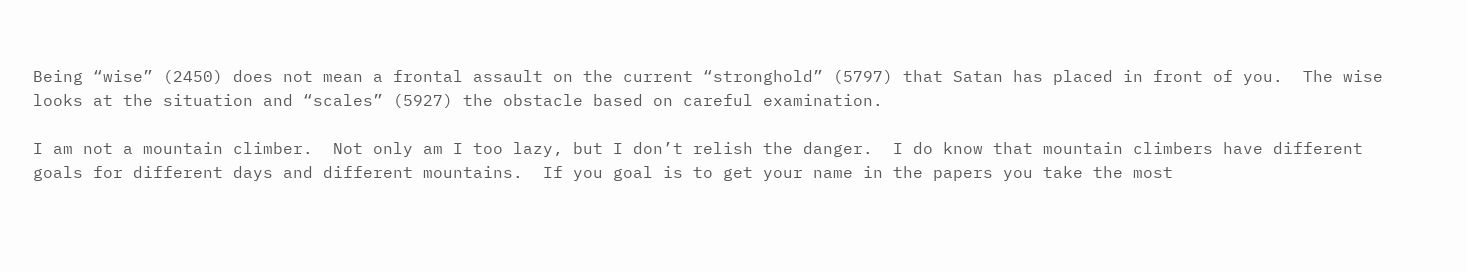Being “wise” (2450) does not mean a frontal assault on the current “stronghold” (5797) that Satan has placed in front of you.  The wise looks at the situation and “scales” (5927) the obstacle based on careful examination.

I am not a mountain climber.  Not only am I too lazy, but I don’t relish the danger.  I do know that mountain climbers have different goals for different days and different mountains.  If you goal is to get your name in the papers you take the most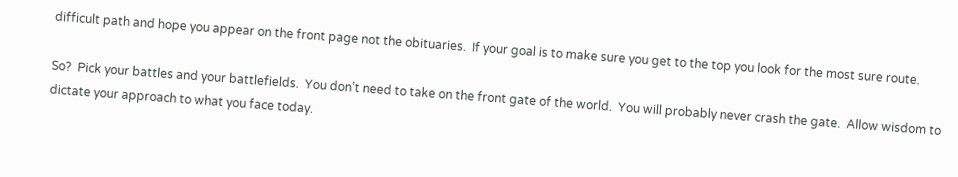difficult path and hope you appear on the front page not the obituaries.  If your goal is to make sure you get to the top you look for the most sure route.

So?  Pick your battles and your battlefields.  You don’t need to take on the front gate of the world.  You will probably never crash the gate.  Allow wisdom to dictate your approach to what you face today.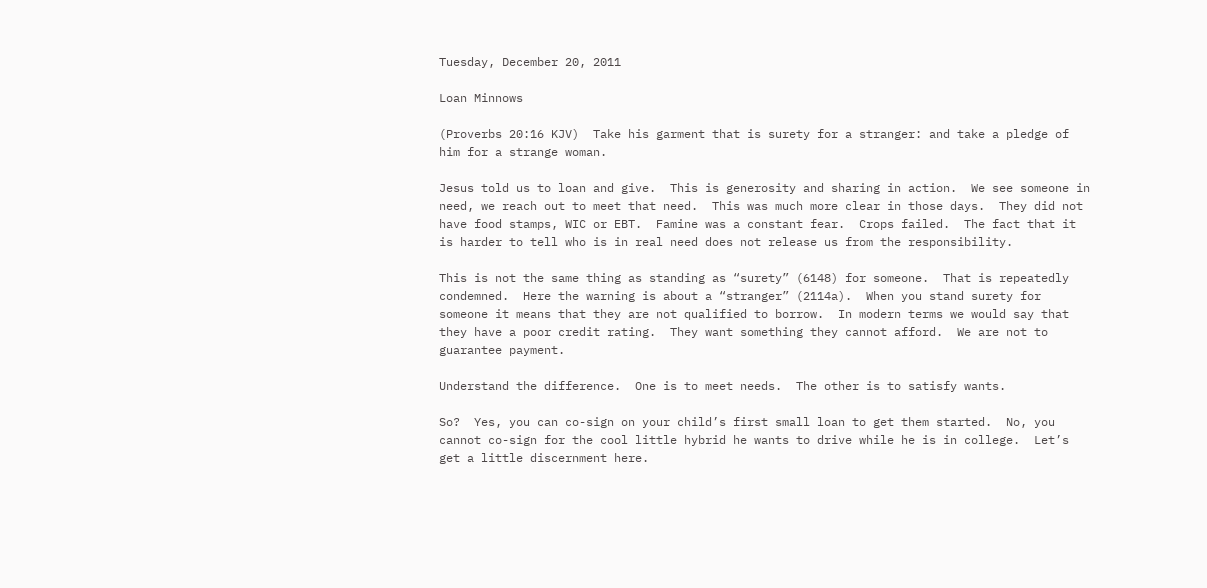Tuesday, December 20, 2011

Loan Minnows

(Proverbs 20:16 KJV)  Take his garment that is surety for a stranger: and take a pledge of him for a strange woman.

Jesus told us to loan and give.  This is generosity and sharing in action.  We see someone in need, we reach out to meet that need.  This was much more clear in those days.  They did not have food stamps, WIC or EBT.  Famine was a constant fear.  Crops failed.  The fact that it is harder to tell who is in real need does not release us from the responsibility.

This is not the same thing as standing as “surety” (6148) for someone.  That is repeatedly condemned.  Here the warning is about a “stranger” (2114a).  When you stand surety for someone it means that they are not qualified to borrow.  In modern terms we would say that they have a poor credit rating.  They want something they cannot afford.  We are not to guarantee payment.

Understand the difference.  One is to meet needs.  The other is to satisfy wants.

So?  Yes, you can co-sign on your child’s first small loan to get them started.  No, you cannot co-sign for the cool little hybrid he wants to drive while he is in college.  Let’s get a little discernment here.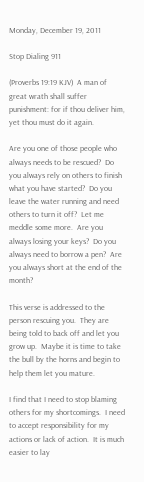Monday, December 19, 2011

Stop Dialing 911

(Proverbs 19:19 KJV)  A man of great wrath shall suffer punishment: for if thou deliver him, yet thou must do it again.

Are you one of those people who always needs to be rescued?  Do you always rely on others to finish what you have started?  Do you leave the water running and need others to turn it off?  Let me meddle some more.  Are you always losing your keys?  Do you always need to borrow a pen?  Are you always short at the end of the month?

This verse is addressed to the person rescuing you.  They are being told to back off and let you grow up.  Maybe it is time to take the bull by the horns and begin to help them let you mature.

I find that I need to stop blaming others for my shortcomings.  I need to accept responsibility for my actions or lack of action.  It is much easier to lay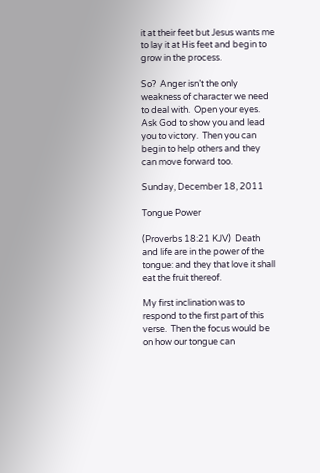it at their feet but Jesus wants me to lay it at His feet and begin to grow in the process.

So?  Anger isn’t the only weakness of character we need to deal with.  Open your eyes.  Ask God to show you and lead you to victory.  Then you can begin to help others and they can move forward too.

Sunday, December 18, 2011

Tongue Power

(Proverbs 18:21 KJV)  Death and life are in the power of the tongue: and they that love it shall eat the fruit thereof.

My first inclination was to respond to the first part of this verse.  Then the focus would be on how our tongue can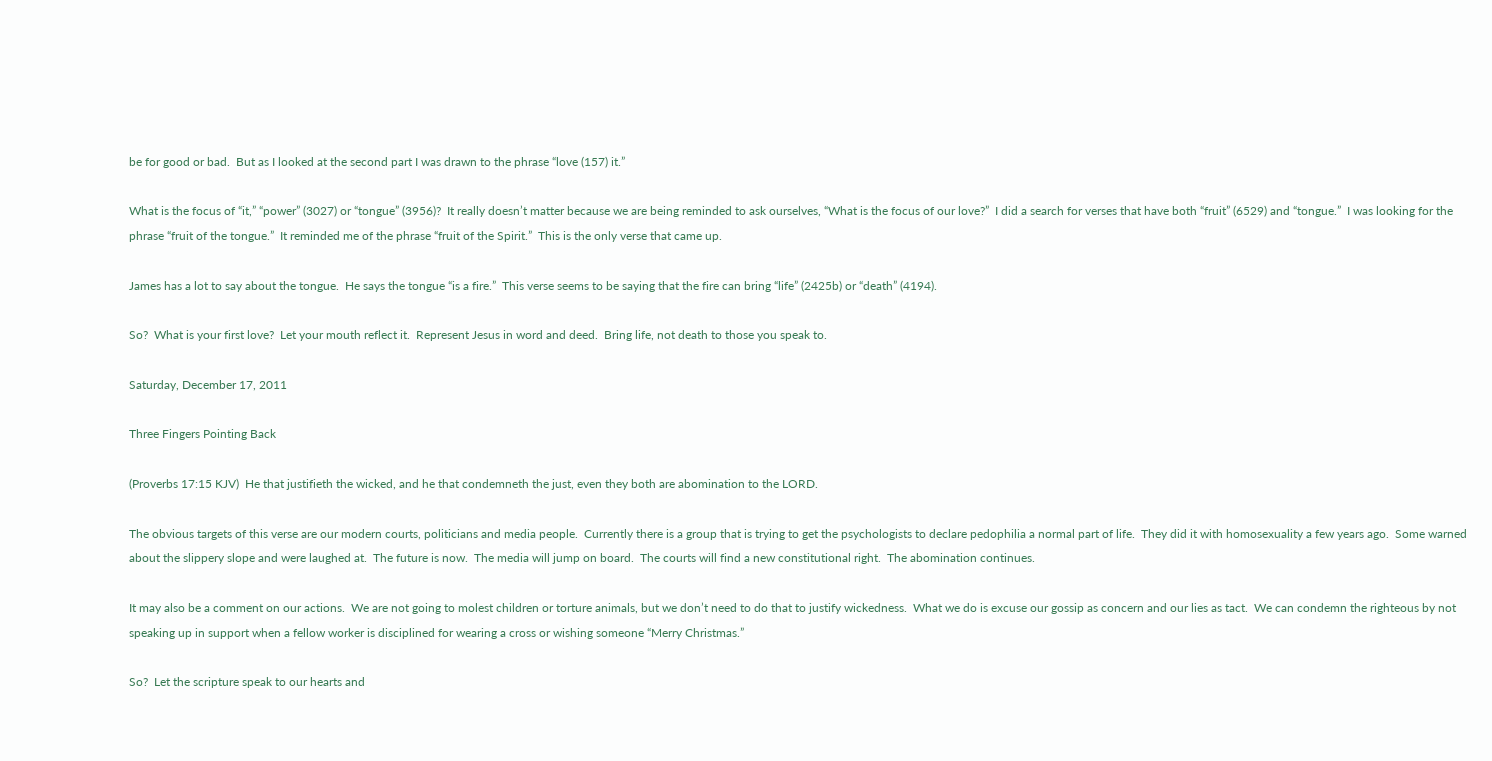be for good or bad.  But as I looked at the second part I was drawn to the phrase “love (157) it.”

What is the focus of “it,” “power” (3027) or “tongue” (3956)?  It really doesn’t matter because we are being reminded to ask ourselves, “What is the focus of our love?”  I did a search for verses that have both “fruit” (6529) and “tongue.”  I was looking for the phrase “fruit of the tongue.”  It reminded me of the phrase “fruit of the Spirit.”  This is the only verse that came up.

James has a lot to say about the tongue.  He says the tongue “is a fire.”  This verse seems to be saying that the fire can bring “life” (2425b) or “death” (4194).

So?  What is your first love?  Let your mouth reflect it.  Represent Jesus in word and deed.  Bring life, not death to those you speak to.

Saturday, December 17, 2011

Three Fingers Pointing Back

(Proverbs 17:15 KJV)  He that justifieth the wicked, and he that condemneth the just, even they both are abomination to the LORD.

The obvious targets of this verse are our modern courts, politicians and media people.  Currently there is a group that is trying to get the psychologists to declare pedophilia a normal part of life.  They did it with homosexuality a few years ago.  Some warned about the slippery slope and were laughed at.  The future is now.  The media will jump on board.  The courts will find a new constitutional right.  The abomination continues.

It may also be a comment on our actions.  We are not going to molest children or torture animals, but we don’t need to do that to justify wickedness.  What we do is excuse our gossip as concern and our lies as tact.  We can condemn the righteous by not speaking up in support when a fellow worker is disciplined for wearing a cross or wishing someone “Merry Christmas.”

So?  Let the scripture speak to our hearts and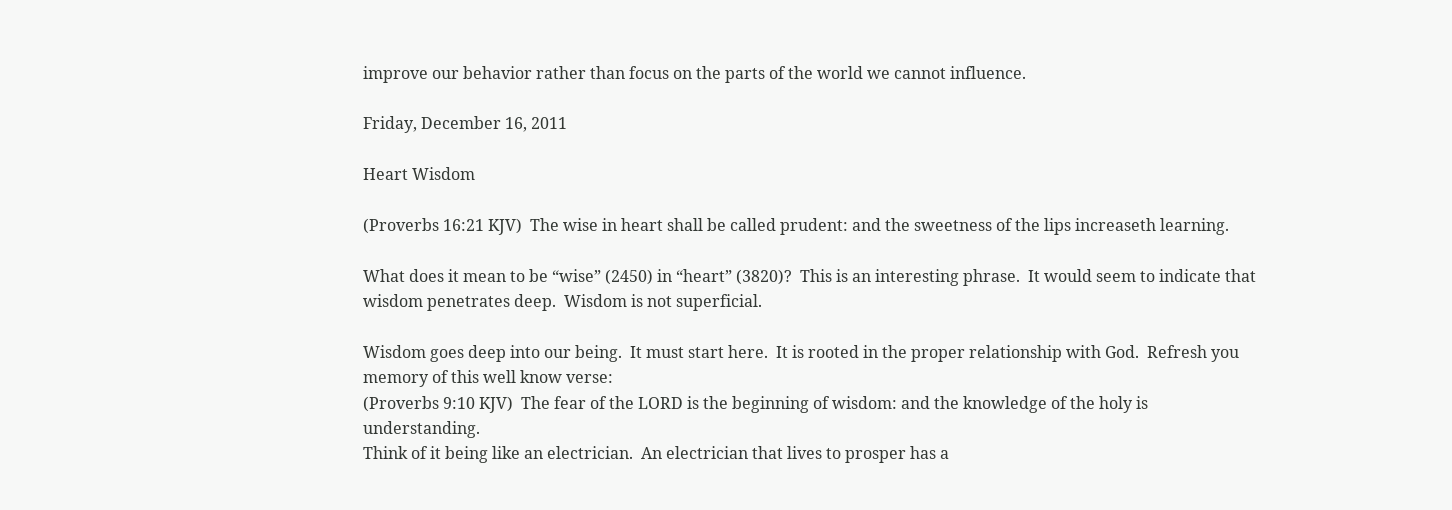improve our behavior rather than focus on the parts of the world we cannot influence.

Friday, December 16, 2011

Heart Wisdom

(Proverbs 16:21 KJV)  The wise in heart shall be called prudent: and the sweetness of the lips increaseth learning.

What does it mean to be “wise” (2450) in “heart” (3820)?  This is an interesting phrase.  It would seem to indicate that wisdom penetrates deep.  Wisdom is not superficial.

Wisdom goes deep into our being.  It must start here.  It is rooted in the proper relationship with God.  Refresh you memory of this well know verse:
(Proverbs 9:10 KJV)  The fear of the LORD is the beginning of wisdom: and the knowledge of the holy is understanding.
Think of it being like an electrician.  An electrician that lives to prosper has a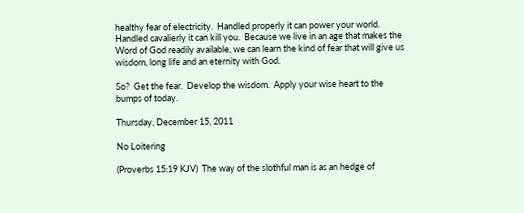healthy fear of electricity.  Handled properly it can power your world.  Handled cavalierly it can kill you.  Because we live in an age that makes the Word of God readily available, we can learn the kind of fear that will give us wisdom, long life and an eternity with God.

So?  Get the fear.  Develop the wisdom.  Apply your wise heart to the bumps of today.

Thursday, December 15, 2011

No Loitering

(Proverbs 15:19 KJV)  The way of the slothful man is as an hedge of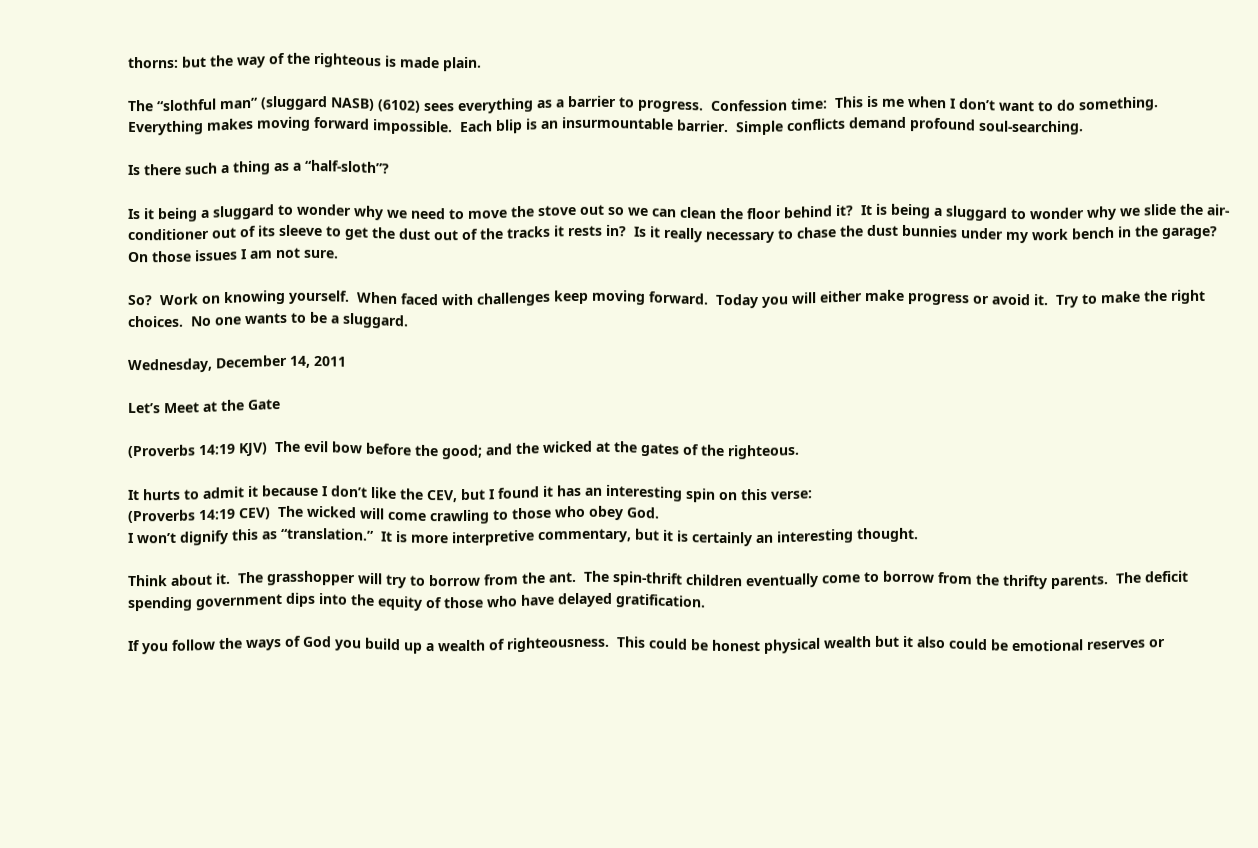thorns: but the way of the righteous is made plain.

The “slothful man” (sluggard NASB) (6102) sees everything as a barrier to progress.  Confession time:  This is me when I don’t want to do something.  Everything makes moving forward impossible.  Each blip is an insurmountable barrier.  Simple conflicts demand profound soul-searching.

Is there such a thing as a “half-sloth”?

Is it being a sluggard to wonder why we need to move the stove out so we can clean the floor behind it?  It is being a sluggard to wonder why we slide the air-conditioner out of its sleeve to get the dust out of the tracks it rests in?  Is it really necessary to chase the dust bunnies under my work bench in the garage?  On those issues I am not sure.

So?  Work on knowing yourself.  When faced with challenges keep moving forward.  Today you will either make progress or avoid it.  Try to make the right choices.  No one wants to be a sluggard.

Wednesday, December 14, 2011

Let’s Meet at the Gate

(Proverbs 14:19 KJV)  The evil bow before the good; and the wicked at the gates of the righteous.

It hurts to admit it because I don’t like the CEV, but I found it has an interesting spin on this verse:
(Proverbs 14:19 CEV)  The wicked will come crawling to those who obey God.
I won’t dignify this as “translation.”  It is more interpretive commentary, but it is certainly an interesting thought.

Think about it.  The grasshopper will try to borrow from the ant.  The spin-thrift children eventually come to borrow from the thrifty parents.  The deficit spending government dips into the equity of those who have delayed gratification.

If you follow the ways of God you build up a wealth of righteousness.  This could be honest physical wealth but it also could be emotional reserves or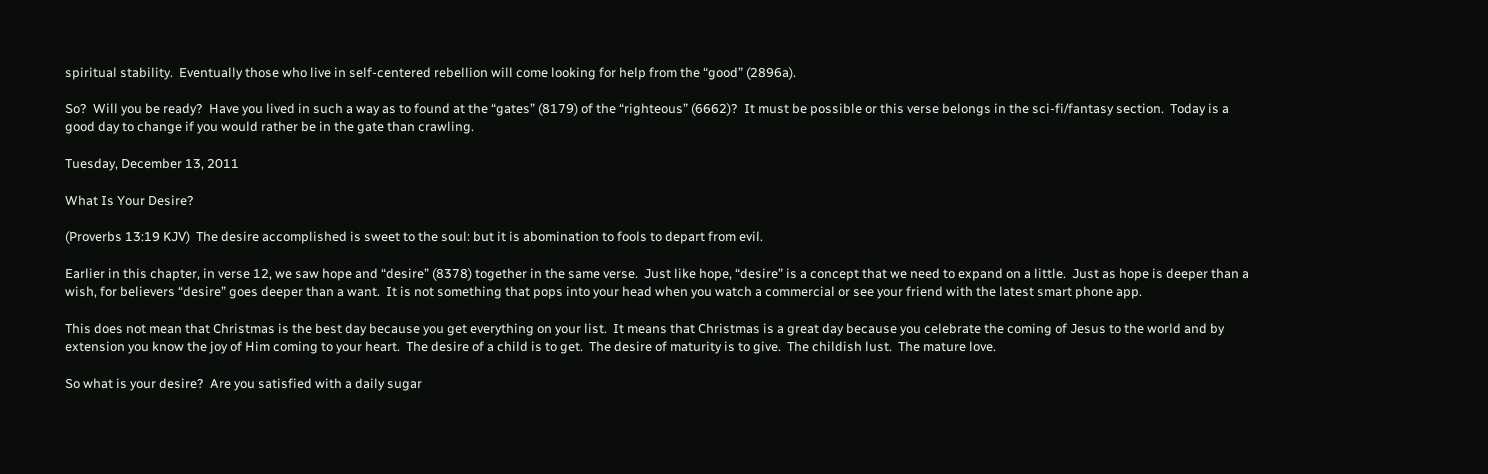spiritual stability.  Eventually those who live in self-centered rebellion will come looking for help from the “good” (2896a).

So?  Will you be ready?  Have you lived in such a way as to found at the “gates” (8179) of the “righteous” (6662)?  It must be possible or this verse belongs in the sci-fi/fantasy section.  Today is a good day to change if you would rather be in the gate than crawling.

Tuesday, December 13, 2011

What Is Your Desire?

(Proverbs 13:19 KJV)  The desire accomplished is sweet to the soul: but it is abomination to fools to depart from evil.

Earlier in this chapter, in verse 12, we saw hope and “desire” (8378) together in the same verse.  Just like hope, “desire” is a concept that we need to expand on a little.  Just as hope is deeper than a wish, for believers “desire” goes deeper than a want.  It is not something that pops into your head when you watch a commercial or see your friend with the latest smart phone app.

This does not mean that Christmas is the best day because you get everything on your list.  It means that Christmas is a great day because you celebrate the coming of Jesus to the world and by extension you know the joy of Him coming to your heart.  The desire of a child is to get.  The desire of maturity is to give.  The childish lust.  The mature love.

So what is your desire?  Are you satisfied with a daily sugar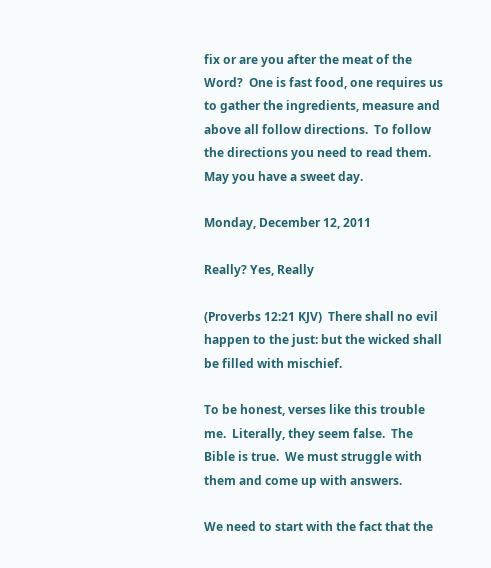fix or are you after the meat of the Word?  One is fast food, one requires us to gather the ingredients, measure and above all follow directions.  To follow the directions you need to read them.  May you have a sweet day.

Monday, December 12, 2011

Really? Yes, Really

(Proverbs 12:21 KJV)  There shall no evil happen to the just: but the wicked shall be filled with mischief.

To be honest, verses like this trouble me.  Literally, they seem false.  The Bible is true.  We must struggle with them and come up with answers.

We need to start with the fact that the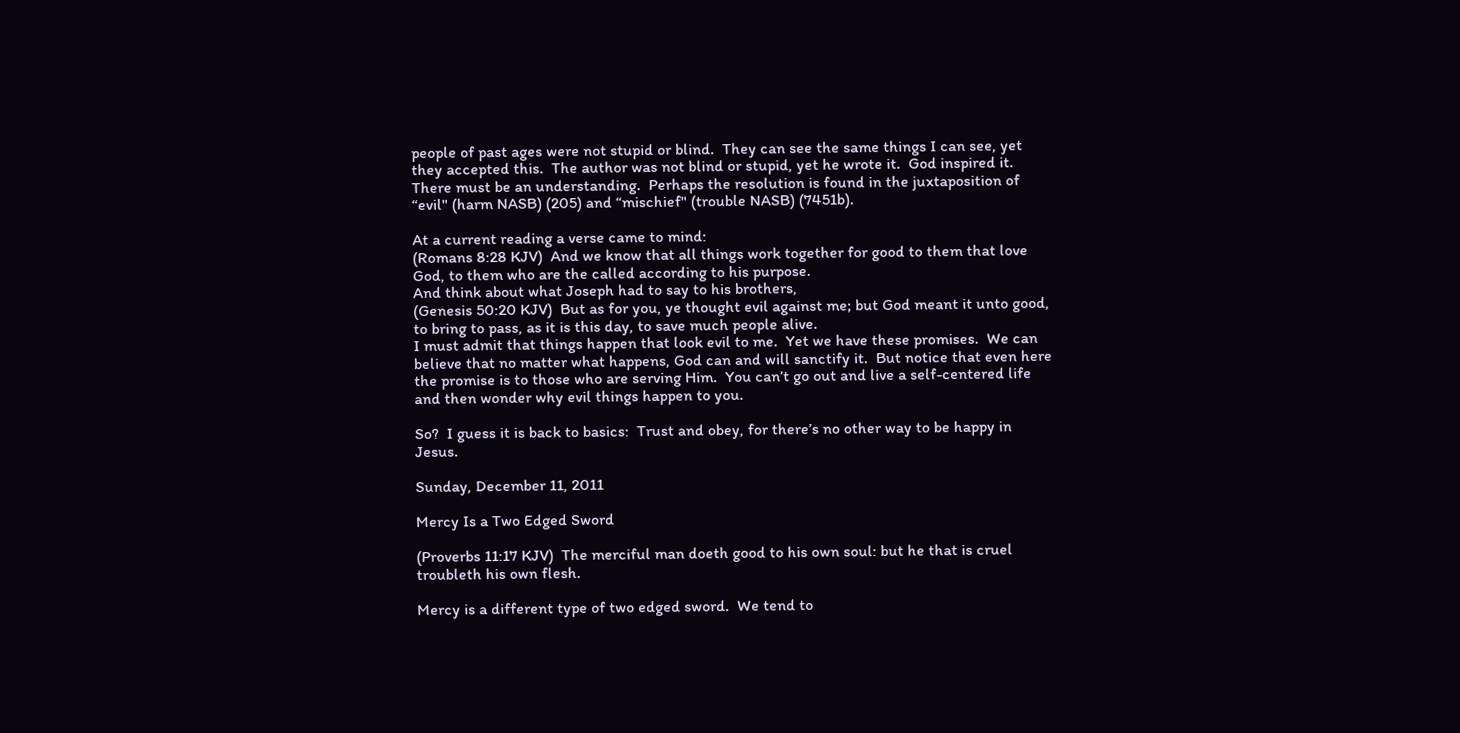people of past ages were not stupid or blind.  They can see the same things I can see, yet they accepted this.  The author was not blind or stupid, yet he wrote it.  God inspired it.  There must be an understanding.  Perhaps the resolution is found in the juxtaposition of “evil" (harm NASB) (205) and “mischief" (trouble NASB) (7451b).

At a current reading a verse came to mind:
(Romans 8:28 KJV)  And we know that all things work together for good to them that love God, to them who are the called according to his purpose.
And think about what Joseph had to say to his brothers,
(Genesis 50:20 KJV)  But as for you, ye thought evil against me; but God meant it unto good, to bring to pass, as it is this day, to save much people alive.
I must admit that things happen that look evil to me.  Yet we have these promises.  We can believe that no matter what happens, God can and will sanctify it.  But notice that even here the promise is to those who are serving Him.  You can’t go out and live a self-centered life and then wonder why evil things happen to you.

So?  I guess it is back to basics:  Trust and obey, for there’s no other way to be happy in Jesus.

Sunday, December 11, 2011

Mercy Is a Two Edged Sword

(Proverbs 11:17 KJV)  The merciful man doeth good to his own soul: but he that is cruel troubleth his own flesh.

Mercy is a different type of two edged sword.  We tend to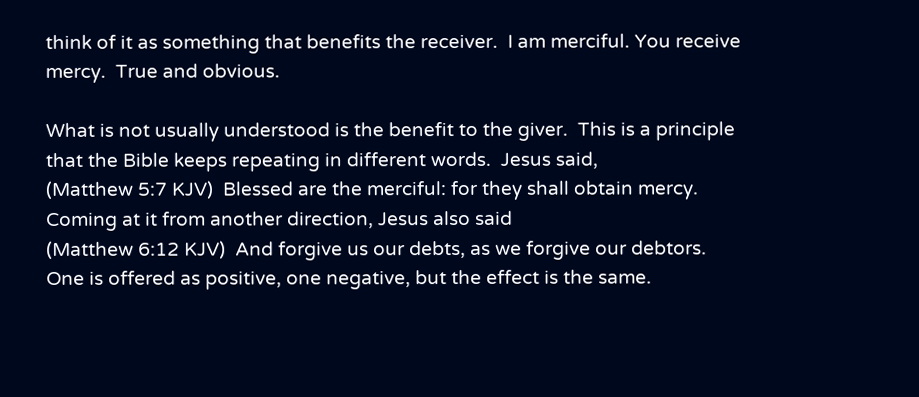think of it as something that benefits the receiver.  I am merciful. You receive mercy.  True and obvious.

What is not usually understood is the benefit to the giver.  This is a principle that the Bible keeps repeating in different words.  Jesus said,
(Matthew 5:7 KJV)  Blessed are the merciful: for they shall obtain mercy.
Coming at it from another direction, Jesus also said
(Matthew 6:12 KJV)  And forgive us our debts, as we forgive our debtors.
One is offered as positive, one negative, but the effect is the same.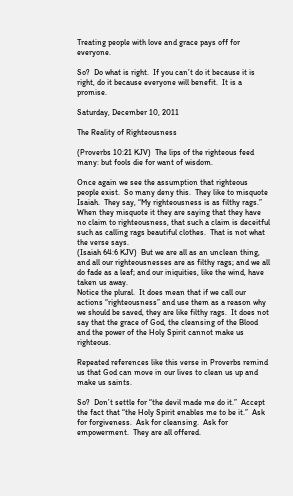Treating people with love and grace pays off for everyone.

So?  Do what is right.  If you can’t do it because it is right, do it because everyone will benefit.  It is a promise.

Saturday, December 10, 2011

The Reality of Righteousness

(Proverbs 10:21 KJV)  The lips of the righteous feed many: but fools die for want of wisdom.

Once again we see the assumption that righteous people exist.  So many deny this.  They like to misquote Isaiah.  They say, “My righteousness is as filthy rags.”  When they misquote it they are saying that they have no claim to righteousness, that such a claim is deceitful such as calling rags beautiful clothes.  That is not what the verse says.
(Isaiah 64:6 KJV)  But we are all as an unclean thing, and all our righteousnesses are as filthy rags; and we all do fade as a leaf; and our iniquities, like the wind, have taken us away.
Notice the plural.  It does mean that if we call our actions “righteousness” and use them as a reason why we should be saved, they are like filthy rags.  It does not say that the grace of God, the cleansing of the Blood and the power of the Holy Spirit cannot make us righteous.

Repeated references like this verse in Proverbs remind us that God can move in our lives to clean us up and make us saints.

So?  Don’t settle for “the devil made me do it.”  Accept the fact that “the Holy Spirit enables me to be it.”  Ask for forgiveness.  Ask for cleansing.  Ask for empowerment.  They are all offered.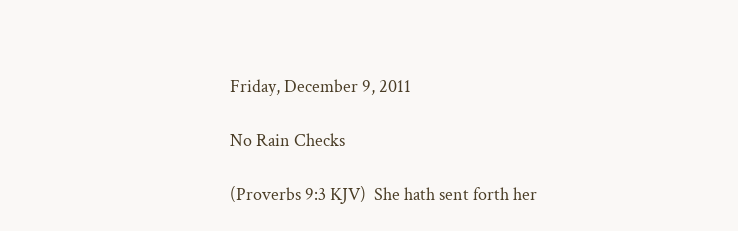Friday, December 9, 2011

No Rain Checks

(Proverbs 9:3 KJV)  She hath sent forth her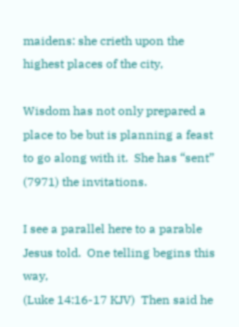maidens: she crieth upon the highest places of the city,

Wisdom has not only prepared a place to be but is planning a feast to go along with it.  She has “sent” (7971) the invitations.

I see a parallel here to a parable Jesus told.  One telling begins this way,
(Luke 14:16-17 KJV)  Then said he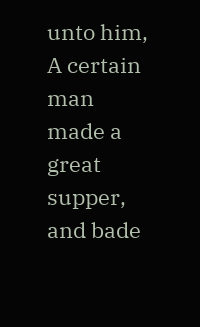unto him, A certain man made a great supper, and bade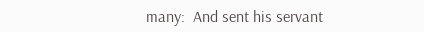many:  And sent his servant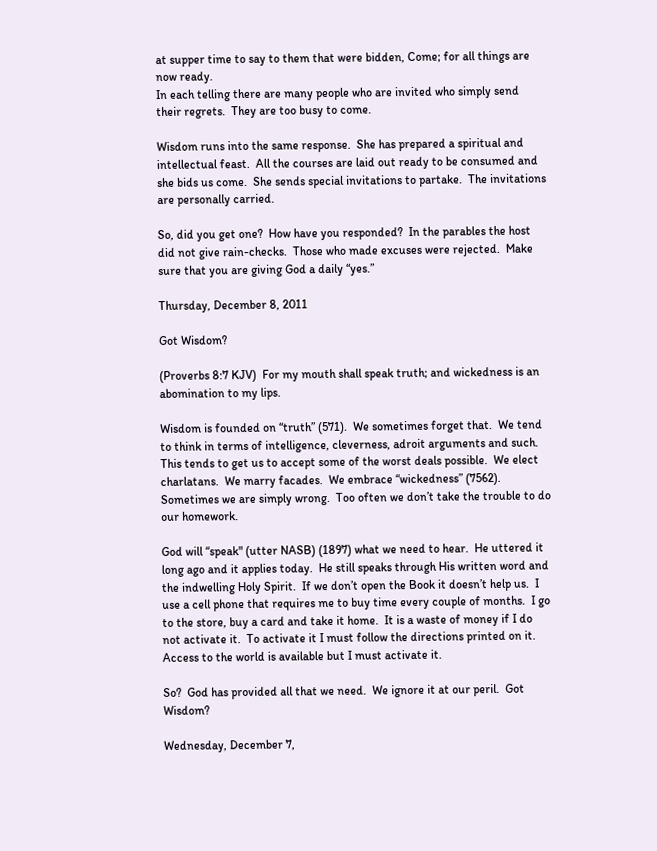at supper time to say to them that were bidden, Come; for all things are now ready.
In each telling there are many people who are invited who simply send their regrets.  They are too busy to come.

Wisdom runs into the same response.  She has prepared a spiritual and intellectual feast.  All the courses are laid out ready to be consumed and she bids us come.  She sends special invitations to partake.  The invitations are personally carried.

So, did you get one?  How have you responded?  In the parables the host did not give rain-checks.  Those who made excuses were rejected.  Make sure that you are giving God a daily “yes.”

Thursday, December 8, 2011

Got Wisdom?

(Proverbs 8:7 KJV)  For my mouth shall speak truth; and wickedness is an abomination to my lips.

Wisdom is founded on “truth” (571).  We sometimes forget that.  We tend to think in terms of intelligence, cleverness, adroit arguments and such.  This tends to get us to accept some of the worst deals possible.  We elect charlatans.  We marry facades.  We embrace “wickedness” (7562).  Sometimes we are simply wrong.  Too often we don’t take the trouble to do our homework.

God will “speak" (utter NASB) (1897) what we need to hear.  He uttered it long ago and it applies today.  He still speaks through His written word and the indwelling Holy Spirit.  If we don’t open the Book it doesn’t help us.  I use a cell phone that requires me to buy time every couple of months.  I go to the store, buy a card and take it home.  It is a waste of money if I do not activate it.  To activate it I must follow the directions printed on it.  Access to the world is available but I must activate it.

So?  God has provided all that we need.  We ignore it at our peril.  Got Wisdom?

Wednesday, December 7,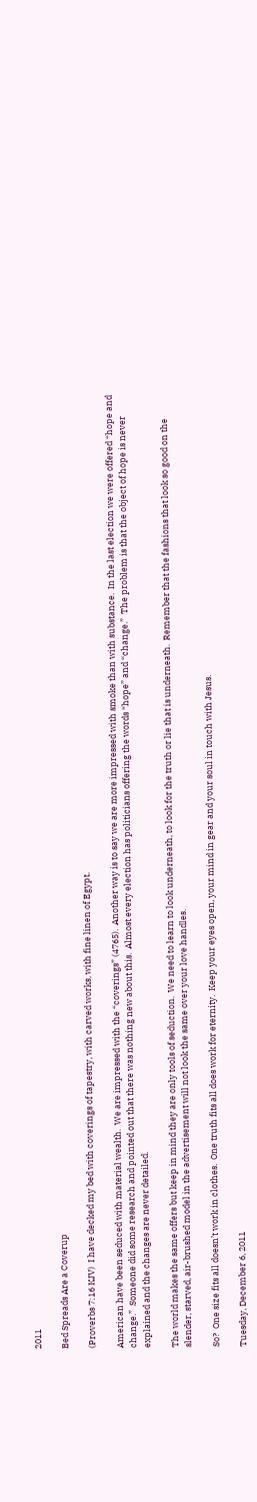2011

Bed Spreads Are a Coverup

(Proverbs 7:16 KJV)  I have decked my bed with coverings of tapestry, with carved works, with fine linen of Egypt.

American have been seduced with material wealth.  We are impressed with the “coverings” (4765).  Another way is to say we are more impressed with smoke than with substance.  In the last election we were offered “hope and change.”  Someone did some research and pointed out that there was nothing new about this.  Almost every election has politicians offering the words “hope” and “change.”  The problem is that the object of hope is never explained and the changes are never detailed.

The world makes the same offers but keep in mind they are only tools of seduction.  We need to learn to look underneath, to look for the truth or lie that is underneath.  Remember that the fashions that look so good on the slender, starved, air-brushed model in the advertisement will not look the same over your love handles.

So?  One size fits all doesn’t work in clothes.  One truth fits all does work for eternity.  Keep your eyes open, your mind in gear and your soul in touch with Jesus.

Tuesday, December 6, 2011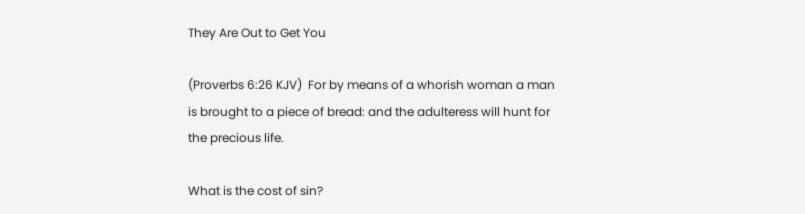They Are Out to Get You

(Proverbs 6:26 KJV)  For by means of a whorish woman a man is brought to a piece of bread: and the adulteress will hunt for the precious life.

What is the cost of sin?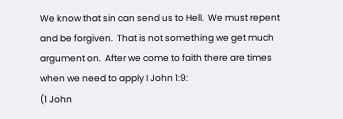We know that sin can send us to Hell.  We must repent and be forgiven.  That is not something we get much argument on.  After we come to faith there are times when we need to apply I John 1:9:
(1 John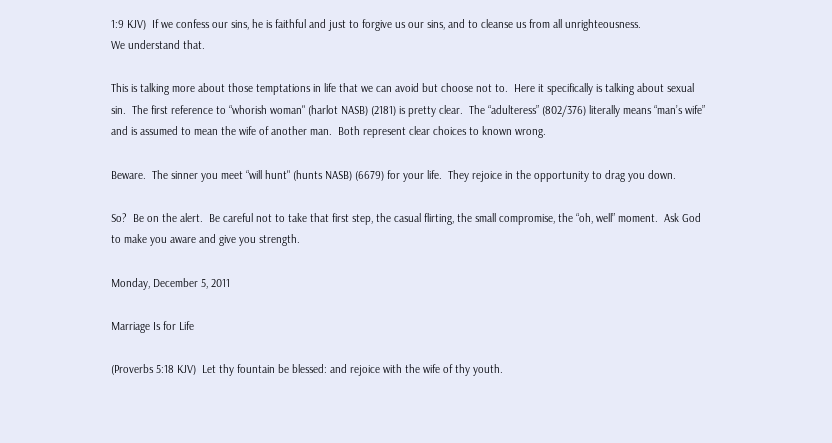1:9 KJV)  If we confess our sins, he is faithful and just to forgive us our sins, and to cleanse us from all unrighteousness.
We understand that.

This is talking more about those temptations in life that we can avoid but choose not to.  Here it specifically is talking about sexual sin.  The first reference to “whorish woman" (harlot NASB) (2181) is pretty clear.  The “adulteress” (802/376) literally means “man’s wife” and is assumed to mean the wife of another man.  Both represent clear choices to known wrong.

Beware.  The sinner you meet “will hunt" (hunts NASB) (6679) for your life.  They rejoice in the opportunity to drag you down.

So?  Be on the alert.  Be careful not to take that first step, the casual flirting, the small compromise, the “oh, well” moment.  Ask God to make you aware and give you strength.

Monday, December 5, 2011

Marriage Is for Life

(Proverbs 5:18 KJV)  Let thy fountain be blessed: and rejoice with the wife of thy youth.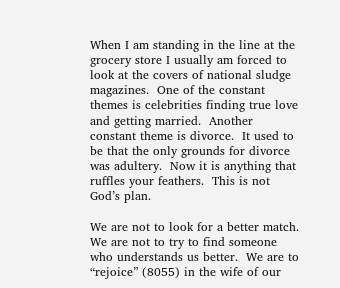When I am standing in the line at the grocery store I usually am forced to look at the covers of national sludge magazines.  One of the constant themes is celebrities finding true love and getting married.  Another constant theme is divorce.  It used to be that the only grounds for divorce was adultery.  Now it is anything that ruffles your feathers.  This is not God’s plan.

We are not to look for a better match.  We are not to try to find someone who understands us better.  We are to “rejoice” (8055) in the wife of our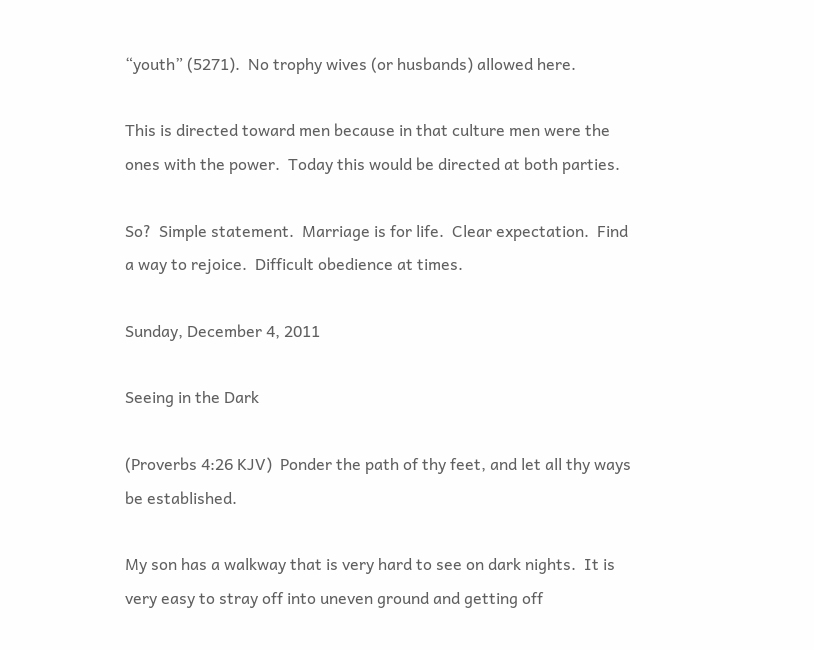“youth” (5271).  No trophy wives (or husbands) allowed here.

This is directed toward men because in that culture men were the ones with the power.  Today this would be directed at both parties.

So?  Simple statement.  Marriage is for life.  Clear expectation.  Find a way to rejoice.  Difficult obedience at times.

Sunday, December 4, 2011

Seeing in the Dark

(Proverbs 4:26 KJV)  Ponder the path of thy feet, and let all thy ways be established.

My son has a walkway that is very hard to see on dark nights.  It is very easy to stray off into uneven ground and getting off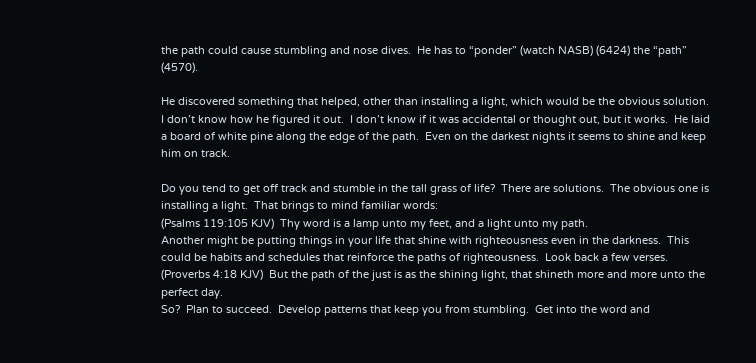the path could cause stumbling and nose dives.  He has to “ponder” (watch NASB) (6424) the “path” (4570).

He discovered something that helped, other than installing a light, which would be the obvious solution.  I don’t know how he figured it out.  I don’t know if it was accidental or thought out, but it works.  He laid a board of white pine along the edge of the path.  Even on the darkest nights it seems to shine and keep him on track.

Do you tend to get off track and stumble in the tall grass of life?  There are solutions.  The obvious one is installing a light.  That brings to mind familiar words:
(Psalms 119:105 KJV)  Thy word is a lamp unto my feet, and a light unto my path.
Another might be putting things in your life that shine with righteousness even in the darkness.  This could be habits and schedules that reinforce the paths of righteousness.  Look back a few verses.
(Proverbs 4:18 KJV)  But the path of the just is as the shining light, that shineth more and more unto the perfect day.
So?  Plan to succeed.  Develop patterns that keep you from stumbling.  Get into the word and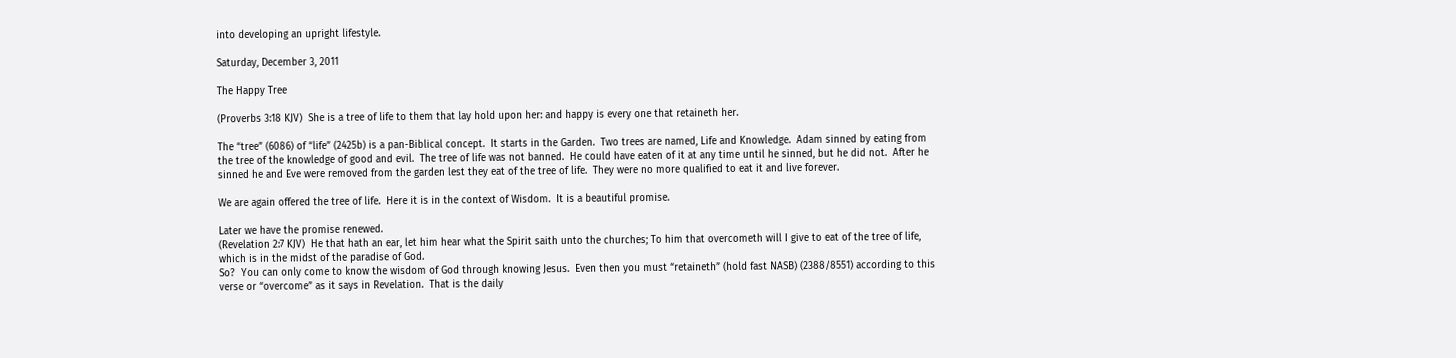into developing an upright lifestyle.

Saturday, December 3, 2011

The Happy Tree

(Proverbs 3:18 KJV)  She is a tree of life to them that lay hold upon her: and happy is every one that retaineth her.

The “tree” (6086) of “life” (2425b) is a pan-Biblical concept.  It starts in the Garden.  Two trees are named, Life and Knowledge.  Adam sinned by eating from the tree of the knowledge of good and evil.  The tree of life was not banned.  He could have eaten of it at any time until he sinned, but he did not.  After he sinned he and Eve were removed from the garden lest they eat of the tree of life.  They were no more qualified to eat it and live forever.

We are again offered the tree of life.  Here it is in the context of Wisdom.  It is a beautiful promise.

Later we have the promise renewed.
(Revelation 2:7 KJV)  He that hath an ear, let him hear what the Spirit saith unto the churches; To him that overcometh will I give to eat of the tree of life, which is in the midst of the paradise of God.
So?  You can only come to know the wisdom of God through knowing Jesus.  Even then you must “retaineth” (hold fast NASB) (2388/8551) according to this verse or “overcome” as it says in Revelation.  That is the daily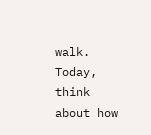walk.  Today, think about how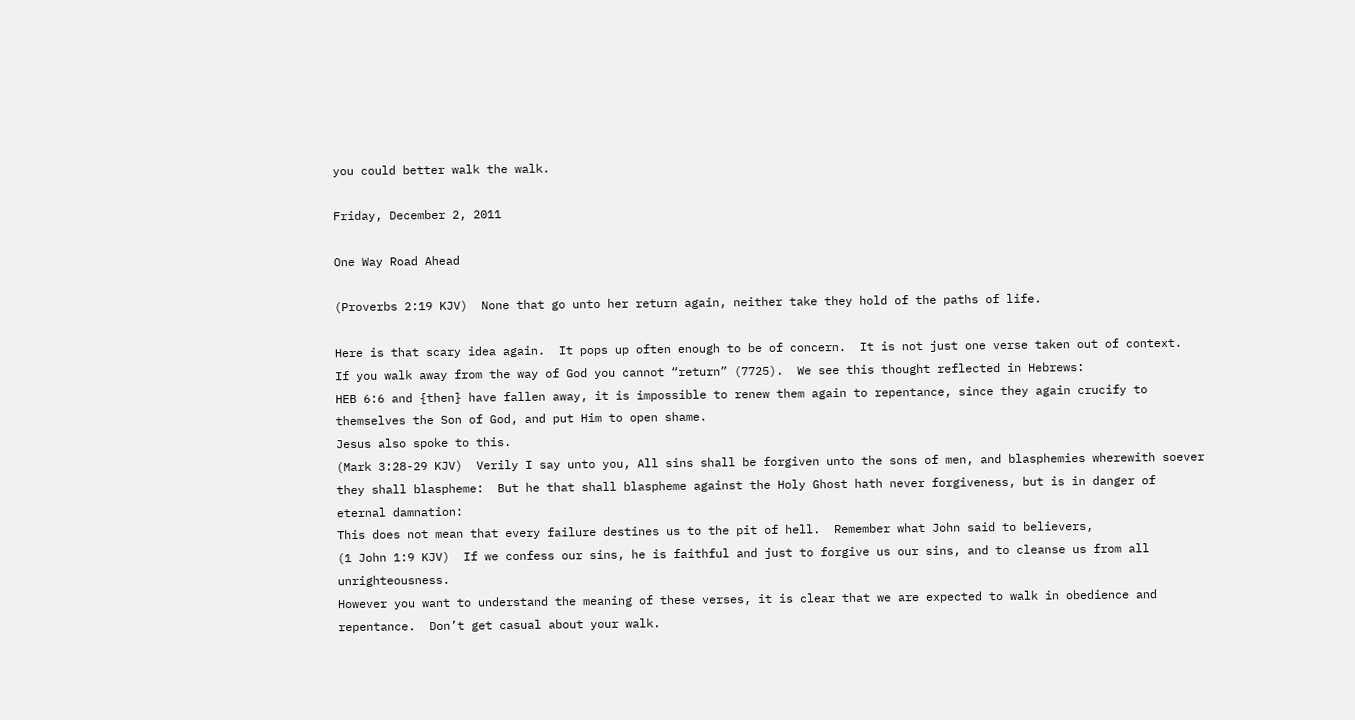you could better walk the walk.

Friday, December 2, 2011

One Way Road Ahead

(Proverbs 2:19 KJV)  None that go unto her return again, neither take they hold of the paths of life.

Here is that scary idea again.  It pops up often enough to be of concern.  It is not just one verse taken out of context.  If you walk away from the way of God you cannot “return” (7725).  We see this thought reflected in Hebrews:
HEB 6:6 and {then} have fallen away, it is impossible to renew them again to repentance, since they again crucify to themselves the Son of God, and put Him to open shame.
Jesus also spoke to this.
(Mark 3:28-29 KJV)  Verily I say unto you, All sins shall be forgiven unto the sons of men, and blasphemies wherewith soever they shall blaspheme:  But he that shall blaspheme against the Holy Ghost hath never forgiveness, but is in danger of eternal damnation:
This does not mean that every failure destines us to the pit of hell.  Remember what John said to believers,
(1 John 1:9 KJV)  If we confess our sins, he is faithful and just to forgive us our sins, and to cleanse us from all unrighteousness.
However you want to understand the meaning of these verses, it is clear that we are expected to walk in obedience and repentance.  Don’t get casual about your walk.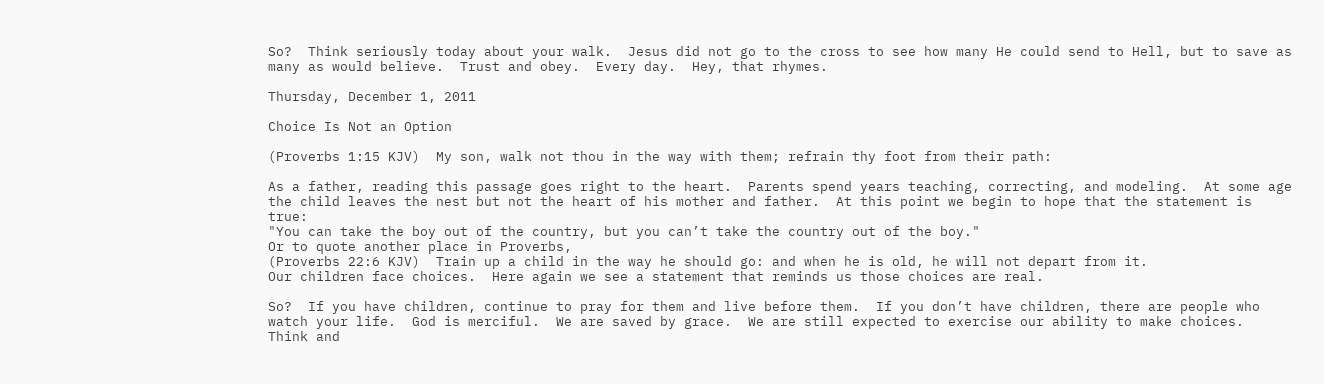So?  Think seriously today about your walk.  Jesus did not go to the cross to see how many He could send to Hell, but to save as many as would believe.  Trust and obey.  Every day.  Hey, that rhymes.

Thursday, December 1, 2011

Choice Is Not an Option

(Proverbs 1:15 KJV)  My son, walk not thou in the way with them; refrain thy foot from their path:

As a father, reading this passage goes right to the heart.  Parents spend years teaching, correcting, and modeling.  At some age the child leaves the nest but not the heart of his mother and father.  At this point we begin to hope that the statement is true:
"You can take the boy out of the country, but you can’t take the country out of the boy."
Or to quote another place in Proverbs,
(Proverbs 22:6 KJV)  Train up a child in the way he should go: and when he is old, he will not depart from it.
Our children face choices.  Here again we see a statement that reminds us those choices are real.

So?  If you have children, continue to pray for them and live before them.  If you don’t have children, there are people who watch your life.  God is merciful.  We are saved by grace.  We are still expected to exercise our ability to make choices.  Think and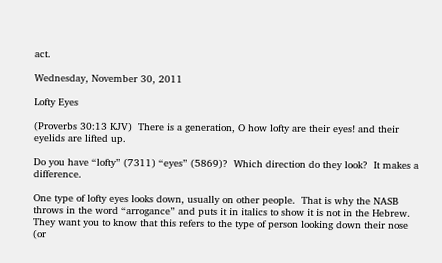act.

Wednesday, November 30, 2011

Lofty Eyes

(Proverbs 30:13 KJV)  There is a generation, O how lofty are their eyes! and their eyelids are lifted up.

Do you have “lofty” (7311) “eyes” (5869)?  Which direction do they look?  It makes a difference.

One type of lofty eyes looks down, usually on other people.  That is why the NASB throws in the word “arrogance” and puts it in italics to show it is not in the Hebrew.  They want you to know that this refers to the type of person looking down their nose (or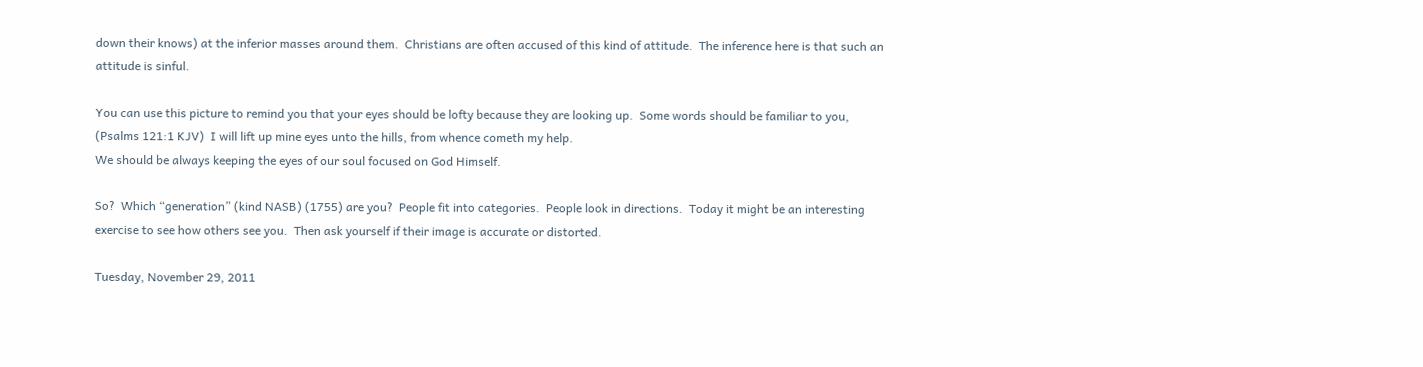down their knows) at the inferior masses around them.  Christians are often accused of this kind of attitude.  The inference here is that such an attitude is sinful.

You can use this picture to remind you that your eyes should be lofty because they are looking up.  Some words should be familiar to you,
(Psalms 121:1 KJV)  I will lift up mine eyes unto the hills, from whence cometh my help.
We should be always keeping the eyes of our soul focused on God Himself.

So?  Which “generation” (kind NASB) (1755) are you?  People fit into categories.  People look in directions.  Today it might be an interesting exercise to see how others see you.  Then ask yourself if their image is accurate or distorted.

Tuesday, November 29, 2011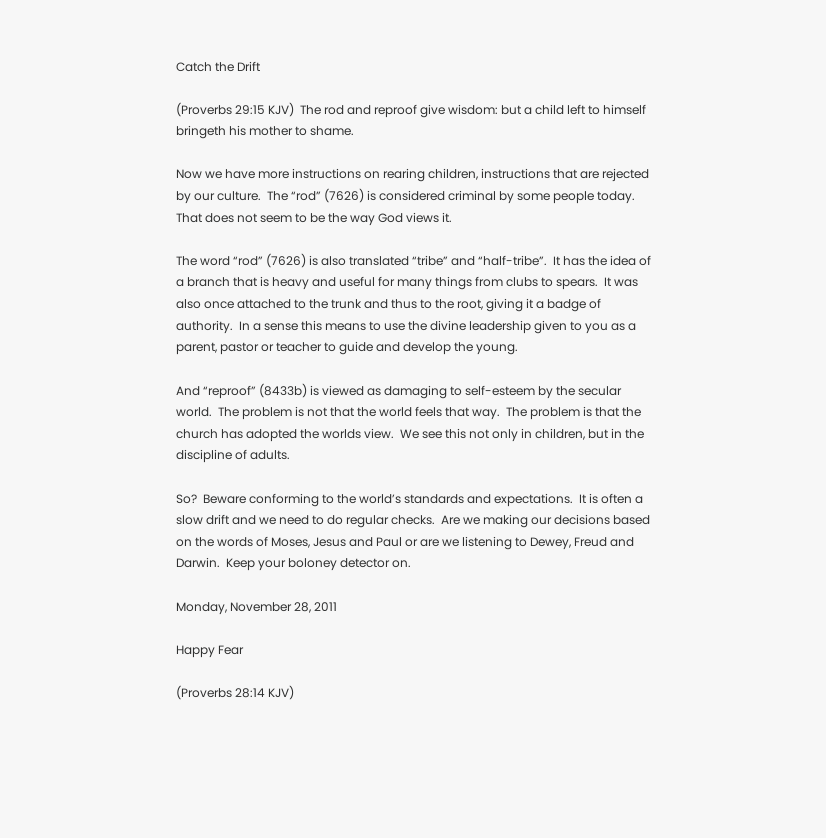Catch the Drift

(Proverbs 29:15 KJV)  The rod and reproof give wisdom: but a child left to himself bringeth his mother to shame.

Now we have more instructions on rearing children, instructions that are rejected by our culture.  The “rod” (7626) is considered criminal by some people today.  That does not seem to be the way God views it.

The word “rod” (7626) is also translated “tribe” and “half-tribe”.  It has the idea of a branch that is heavy and useful for many things from clubs to spears.  It was also once attached to the trunk and thus to the root, giving it a badge of authority.  In a sense this means to use the divine leadership given to you as a parent, pastor or teacher to guide and develop the young.

And “reproof” (8433b) is viewed as damaging to self-esteem by the secular world.  The problem is not that the world feels that way.  The problem is that the church has adopted the worlds view.  We see this not only in children, but in the discipline of adults.

So?  Beware conforming to the world’s standards and expectations.  It is often a slow drift and we need to do regular checks.  Are we making our decisions based on the words of Moses, Jesus and Paul or are we listening to Dewey, Freud and Darwin.  Keep your boloney detector on.

Monday, November 28, 2011

Happy Fear

(Proverbs 28:14 KJV)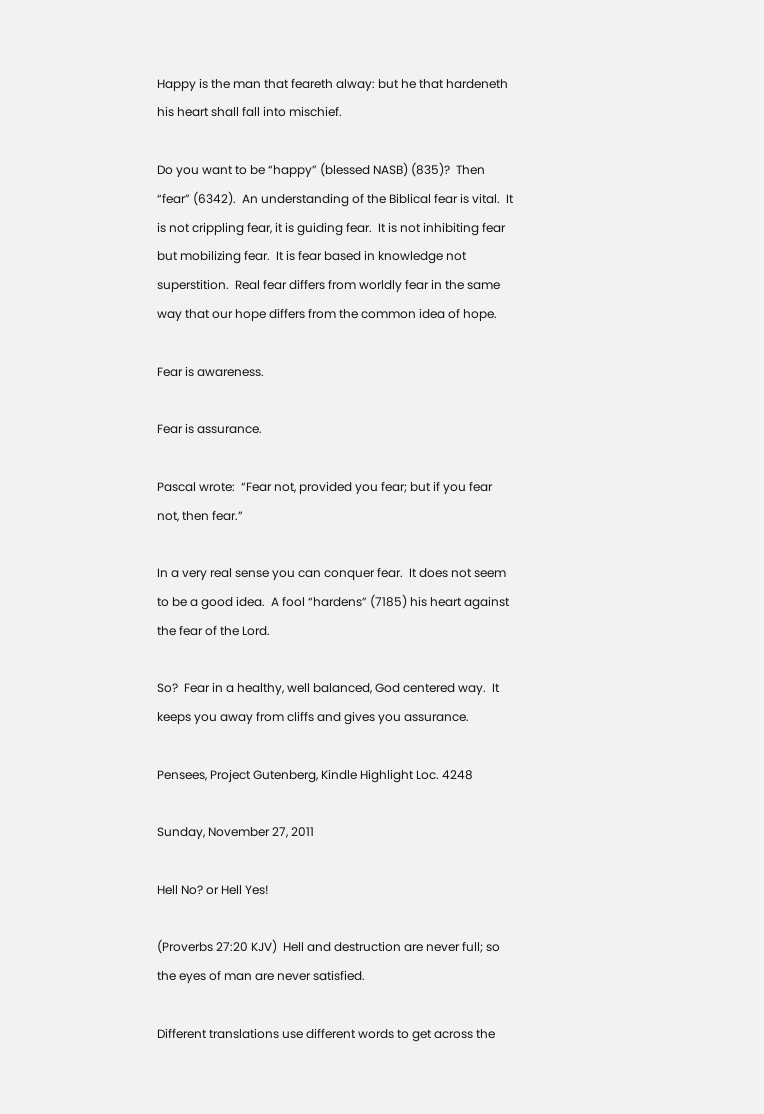Happy is the man that feareth alway: but he that hardeneth his heart shall fall into mischief.

Do you want to be “happy” (blessed NASB) (835)?  Then “fear” (6342).  An understanding of the Biblical fear is vital.  It is not crippling fear, it is guiding fear.  It is not inhibiting fear but mobilizing fear.  It is fear based in knowledge not superstition.  Real fear differs from worldly fear in the same way that our hope differs from the common idea of hope.

Fear is awareness.

Fear is assurance.

Pascal wrote:  “Fear not, provided you fear; but if you fear not, then fear.”

In a very real sense you can conquer fear.  It does not seem to be a good idea.  A fool “hardens” (7185) his heart against the fear of the Lord.

So?  Fear in a healthy, well balanced, God centered way.  It keeps you away from cliffs and gives you assurance.

Pensees, Project Gutenberg, Kindle Highlight Loc. 4248

Sunday, November 27, 2011

Hell No? or Hell Yes!

(Proverbs 27:20 KJV)  Hell and destruction are never full; so the eyes of man are never satisfied.

Different translations use different words to get across the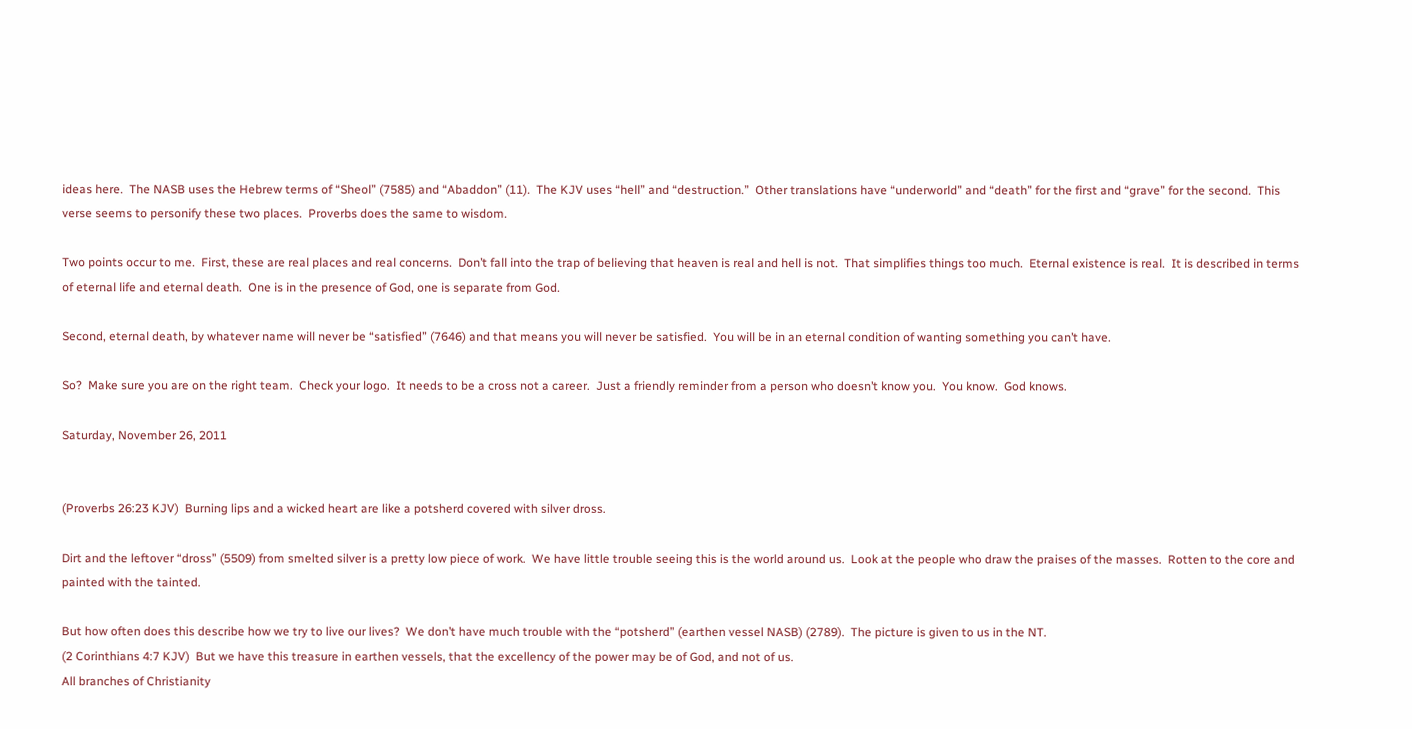ideas here.  The NASB uses the Hebrew terms of “Sheol” (7585) and “Abaddon” (11).  The KJV uses “hell” and “destruction.”  Other translations have “underworld” and “death” for the first and “grave” for the second.  This verse seems to personify these two places.  Proverbs does the same to wisdom.

Two points occur to me.  First, these are real places and real concerns.  Don’t fall into the trap of believing that heaven is real and hell is not.  That simplifies things too much.  Eternal existence is real.  It is described in terms of eternal life and eternal death.  One is in the presence of God, one is separate from God.

Second, eternal death, by whatever name will never be “satisfied” (7646) and that means you will never be satisfied.  You will be in an eternal condition of wanting something you can’t have.

So?  Make sure you are on the right team.  Check your logo.  It needs to be a cross not a career.  Just a friendly reminder from a person who doesn’t know you.  You know.  God knows.

Saturday, November 26, 2011


(Proverbs 26:23 KJV)  Burning lips and a wicked heart are like a potsherd covered with silver dross.

Dirt and the leftover “dross” (5509) from smelted silver is a pretty low piece of work.  We have little trouble seeing this is the world around us.  Look at the people who draw the praises of the masses.  Rotten to the core and painted with the tainted.

But how often does this describe how we try to live our lives?  We don’t have much trouble with the “potsherd” (earthen vessel NASB) (2789).  The picture is given to us in the NT.
(2 Corinthians 4:7 KJV)  But we have this treasure in earthen vessels, that the excellency of the power may be of God, and not of us.
All branches of Christianity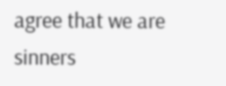agree that we are sinners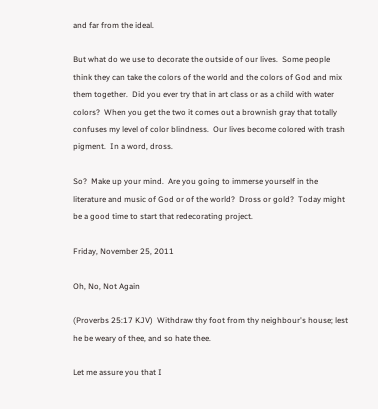and far from the ideal.

But what do we use to decorate the outside of our lives.  Some people think they can take the colors of the world and the colors of God and mix them together.  Did you ever try that in art class or as a child with water colors?  When you get the two it comes out a brownish gray that totally confuses my level of color blindness.  Our lives become colored with trash pigment.  In a word, dross.

So?  Make up your mind.  Are you going to immerse yourself in the literature and music of God or of the world?  Dross or gold?  Today might be a good time to start that redecorating project.

Friday, November 25, 2011

Oh, No, Not Again

(Proverbs 25:17 KJV)  Withdraw thy foot from thy neighbour's house; lest he be weary of thee, and so hate thee.

Let me assure you that I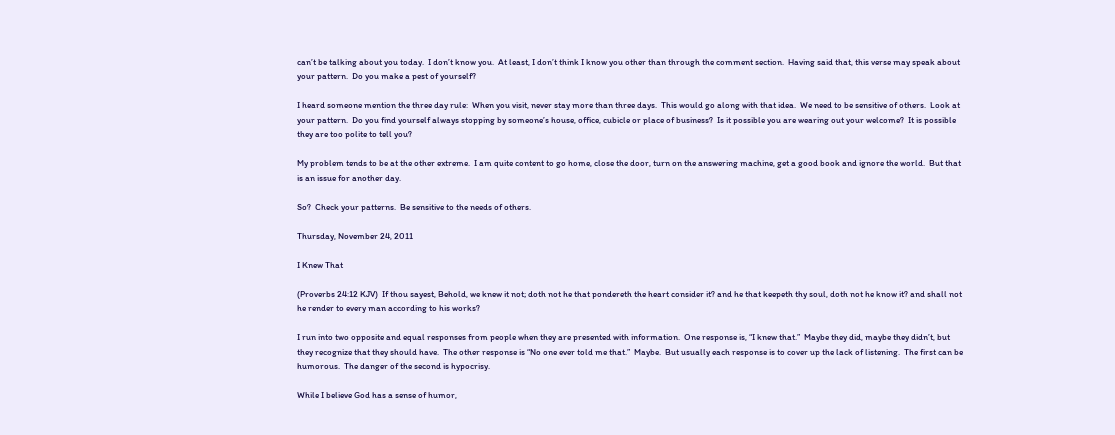can’t be talking about you today.  I don’t know you.  At least, I don’t think I know you other than through the comment section.  Having said that, this verse may speak about your pattern.  Do you make a pest of yourself?

I heard someone mention the three day rule:  When you visit, never stay more than three days.  This would go along with that idea.  We need to be sensitive of others.  Look at your pattern.  Do you find yourself always stopping by someone’s house, office, cubicle or place of business?  Is it possible you are wearing out your welcome?  It is possible they are too polite to tell you?

My problem tends to be at the other extreme.  I am quite content to go home, close the door, turn on the answering machine, get a good book and ignore the world.  But that is an issue for another day.

So?  Check your patterns.  Be sensitive to the needs of others.

Thursday, November 24, 2011

I Knew That

(Proverbs 24:12 KJV)  If thou sayest, Behold, we knew it not; doth not he that pondereth the heart consider it? and he that keepeth thy soul, doth not he know it? and shall not he render to every man according to his works?

I run into two opposite and equal responses from people when they are presented with information.  One response is, “I knew that.”  Maybe they did, maybe they didn’t, but they recognize that they should have.  The other response is “No one ever told me that.”  Maybe.  But usually each response is to cover up the lack of listening.  The first can be humorous.  The danger of the second is hypocrisy.

While I believe God has a sense of humor,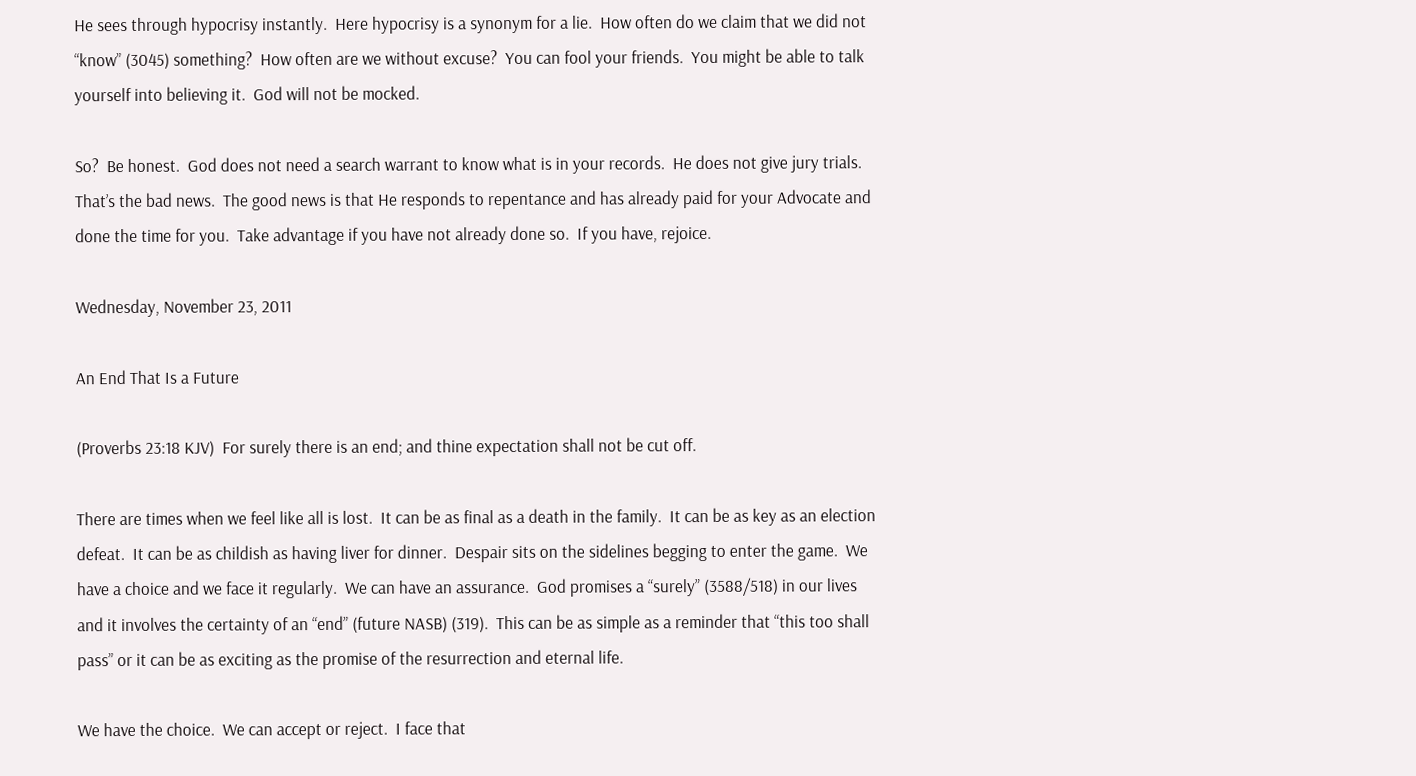He sees through hypocrisy instantly.  Here hypocrisy is a synonym for a lie.  How often do we claim that we did not “know” (3045) something?  How often are we without excuse?  You can fool your friends.  You might be able to talk yourself into believing it.  God will not be mocked.

So?  Be honest.  God does not need a search warrant to know what is in your records.  He does not give jury trials.  That’s the bad news.  The good news is that He responds to repentance and has already paid for your Advocate and done the time for you.  Take advantage if you have not already done so.  If you have, rejoice.

Wednesday, November 23, 2011

An End That Is a Future

(Proverbs 23:18 KJV)  For surely there is an end; and thine expectation shall not be cut off.

There are times when we feel like all is lost.  It can be as final as a death in the family.  It can be as key as an election defeat.  It can be as childish as having liver for dinner.  Despair sits on the sidelines begging to enter the game.  We have a choice and we face it regularly.  We can have an assurance.  God promises a “surely” (3588/518) in our lives and it involves the certainty of an “end” (future NASB) (319).  This can be as simple as a reminder that “this too shall pass” or it can be as exciting as the promise of the resurrection and eternal life.

We have the choice.  We can accept or reject.  I face that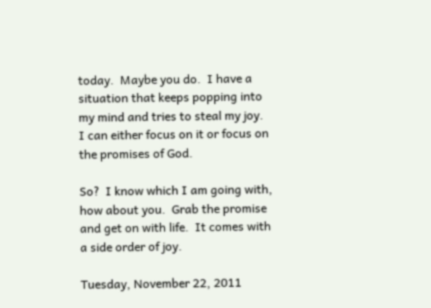today.  Maybe you do.  I have a situation that keeps popping into my mind and tries to steal my joy.  I can either focus on it or focus on the promises of God.

So?  I know which I am going with, how about you.  Grab the promise and get on with life.  It comes with a side order of joy.

Tuesday, November 22, 2011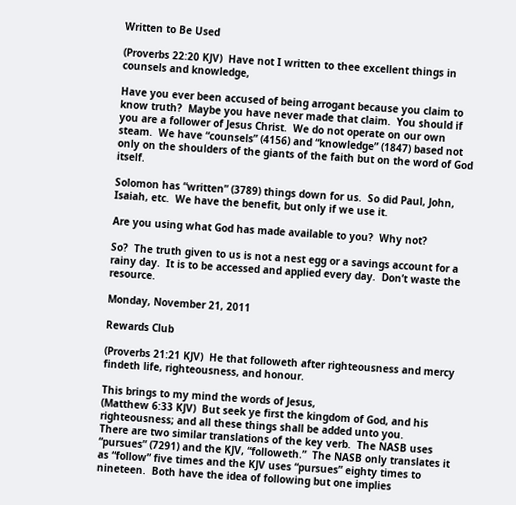Written to Be Used

(Proverbs 22:20 KJV)  Have not I written to thee excellent things in counsels and knowledge,

Have you ever been accused of being arrogant because you claim to know truth?  Maybe you have never made that claim.  You should if you are a follower of Jesus Christ.  We do not operate on our own steam.  We have “counsels” (4156) and “knowledge” (1847) based not only on the shoulders of the giants of the faith but on the word of God itself.

Solomon has “written” (3789) things down for us.  So did Paul, John, Isaiah, etc.  We have the benefit, but only if we use it.

Are you using what God has made available to you?  Why not?

So?  The truth given to us is not a nest egg or a savings account for a rainy day.  It is to be accessed and applied every day.  Don’t waste the resource.

Monday, November 21, 2011

Rewards Club

(Proverbs 21:21 KJV)  He that followeth after righteousness and mercy findeth life, righteousness, and honour.

This brings to my mind the words of Jesus,
(Matthew 6:33 KJV)  But seek ye first the kingdom of God, and his righteousness; and all these things shall be added unto you.
There are two similar translations of the key verb.  The NASB uses “pursues” (7291) and the KJV, “followeth.”  The NASB only translates it as “follow” five times and the KJV uses “pursues” eighty times to nineteen.  Both have the idea of following but one implies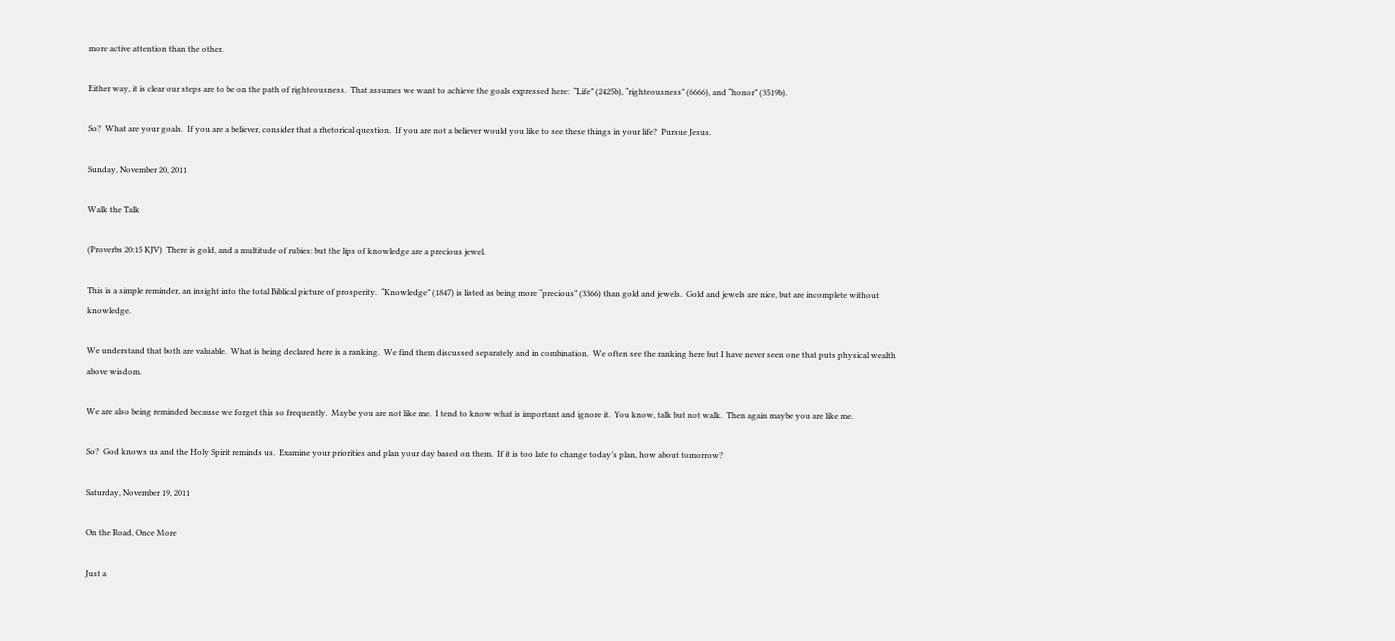more active attention than the other.

Either way, it is clear our steps are to be on the path of righteousness.  That assumes we want to achieve the goals expressed here:  “Life” (2425b), “righteousness” (6666), and “honor” (3519b).

So?  What are your goals.  If you are a believer, consider that a rhetorical question.  If you are not a believer would you like to see these things in your life?  Pursue Jesus.

Sunday, November 20, 2011

Walk the Talk

(Proverbs 20:15 KJV)  There is gold, and a multitude of rubies: but the lips of knowledge are a precious jewel.

This is a simple reminder, an insight into the total Biblical picture of prosperity.  “Knowledge” (1847) is listed as being more “precious” (3366) than gold and jewels.  Gold and jewels are nice, but are incomplete without knowledge.

We understand that both are valuable.  What is being declared here is a ranking.  We find them discussed separately and in combination.  We often see the ranking here but I have never seen one that puts physical wealth above wisdom.

We are also being reminded because we forget this so frequently.  Maybe you are not like me.  I tend to know what is important and ignore it.  You know, talk but not walk.  Then again maybe you are like me.

So?  God knows us and the Holy Spirit reminds us.  Examine your priorities and plan your day based on them.  If it is too late to change today’s plan, how about tomorrow?

Saturday, November 19, 2011

On the Road, Once More

Just a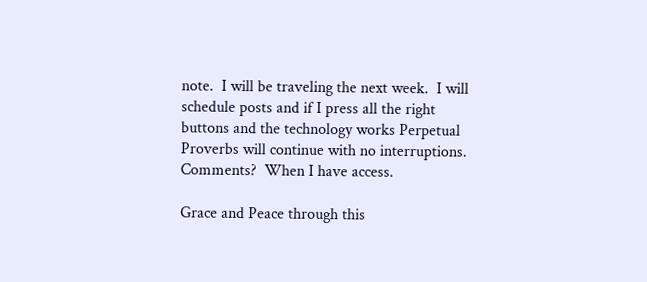note.  I will be traveling the next week.  I will schedule posts and if I press all the right buttons and the technology works Perpetual Proverbs will continue with no interruptions.  Comments?  When I have access.

Grace and Peace through this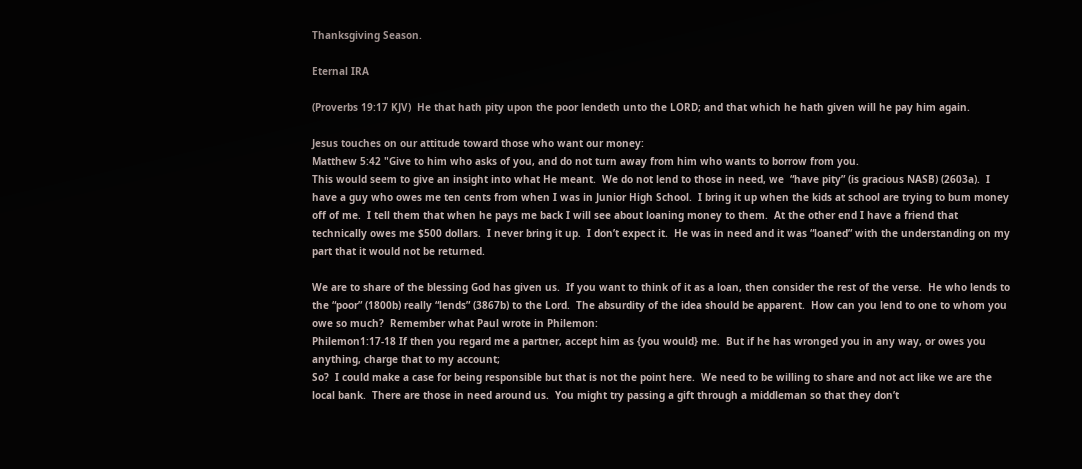Thanksgiving Season.

Eternal IRA

(Proverbs 19:17 KJV)  He that hath pity upon the poor lendeth unto the LORD; and that which he hath given will he pay him again.

Jesus touches on our attitude toward those who want our money:
Matthew 5:42 "Give to him who asks of you, and do not turn away from him who wants to borrow from you.
This would seem to give an insight into what He meant.  We do not lend to those in need, we  “have pity” (is gracious NASB) (2603a).  I have a guy who owes me ten cents from when I was in Junior High School.  I bring it up when the kids at school are trying to bum money off of me.  I tell them that when he pays me back I will see about loaning money to them.  At the other end I have a friend that technically owes me $500 dollars.  I never bring it up.  I don’t expect it.  He was in need and it was “loaned” with the understanding on my part that it would not be returned.

We are to share of the blessing God has given us.  If you want to think of it as a loan, then consider the rest of the verse.  He who lends to the “poor” (1800b) really “lends” (3867b) to the Lord.  The absurdity of the idea should be apparent.  How can you lend to one to whom you owe so much?  Remember what Paul wrote in Philemon:
Philemon1:17-18 If then you regard me a partner, accept him as {you would} me.  But if he has wronged you in any way, or owes you anything, charge that to my account;
So?  I could make a case for being responsible but that is not the point here.  We need to be willing to share and not act like we are the local bank.  There are those in need around us.  You might try passing a gift through a middleman so that they don’t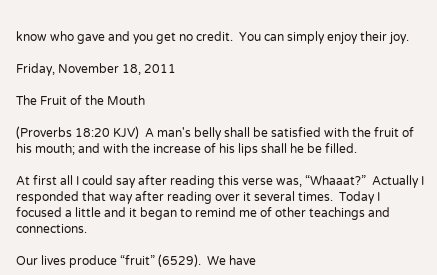know who gave and you get no credit.  You can simply enjoy their joy.

Friday, November 18, 2011

The Fruit of the Mouth

(Proverbs 18:20 KJV)  A man's belly shall be satisfied with the fruit of his mouth; and with the increase of his lips shall he be filled.

At first all I could say after reading this verse was, “Whaaat?”  Actually I responded that way after reading over it several times.  Today I focused a little and it began to remind me of other teachings and connections.

Our lives produce “fruit” (6529).  We have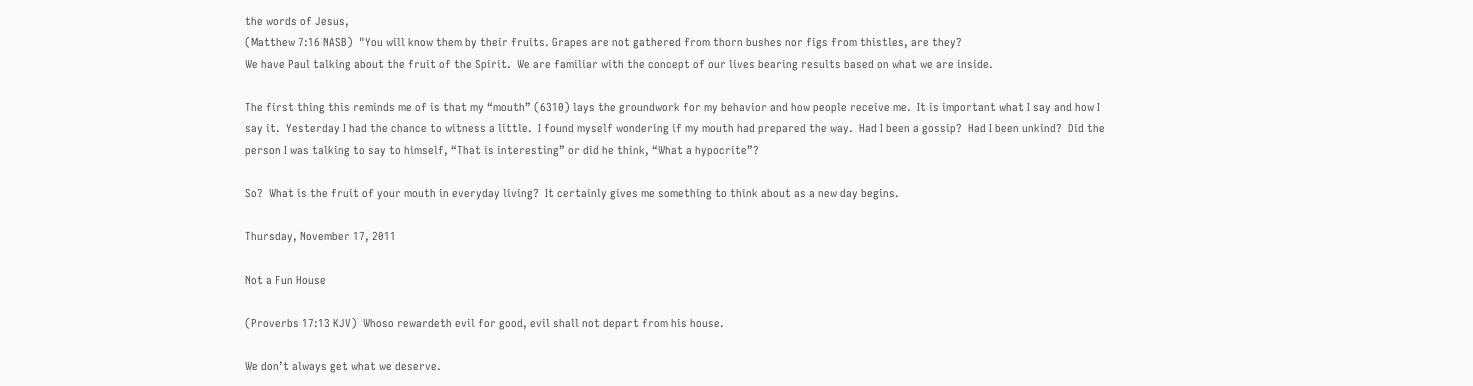the words of Jesus,
(Matthew 7:16 NASB)  "You will know them by their fruits. Grapes are not gathered from thorn bushes nor figs from thistles, are they?
We have Paul talking about the fruit of the Spirit.  We are familiar with the concept of our lives bearing results based on what we are inside.

The first thing this reminds me of is that my “mouth” (6310) lays the groundwork for my behavior and how people receive me.  It is important what I say and how I say it.  Yesterday I had the chance to witness a little.  I found myself wondering if my mouth had prepared the way.  Had I been a gossip?  Had I been unkind?  Did the person I was talking to say to himself, “That is interesting” or did he think, “What a hypocrite”?

So?  What is the fruit of your mouth in everyday living?  It certainly gives me something to think about as a new day begins.

Thursday, November 17, 2011

Not a Fun House

(Proverbs 17:13 KJV)  Whoso rewardeth evil for good, evil shall not depart from his house.

We don’t always get what we deserve.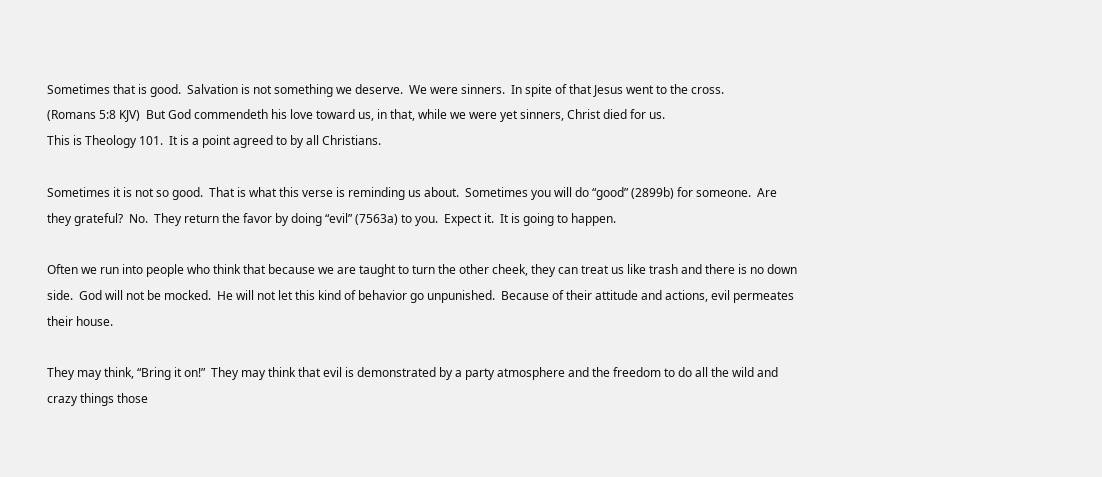Sometimes that is good.  Salvation is not something we deserve.  We were sinners.  In spite of that Jesus went to the cross.
(Romans 5:8 KJV)  But God commendeth his love toward us, in that, while we were yet sinners, Christ died for us.
This is Theology 101.  It is a point agreed to by all Christians.

Sometimes it is not so good.  That is what this verse is reminding us about.  Sometimes you will do “good” (2899b) for someone.  Are they grateful?  No.  They return the favor by doing “evil” (7563a) to you.  Expect it.  It is going to happen.

Often we run into people who think that because we are taught to turn the other cheek, they can treat us like trash and there is no down side.  God will not be mocked.  He will not let this kind of behavior go unpunished.  Because of their attitude and actions, evil permeates their house.

They may think, “Bring it on!”  They may think that evil is demonstrated by a party atmosphere and the freedom to do all the wild and crazy things those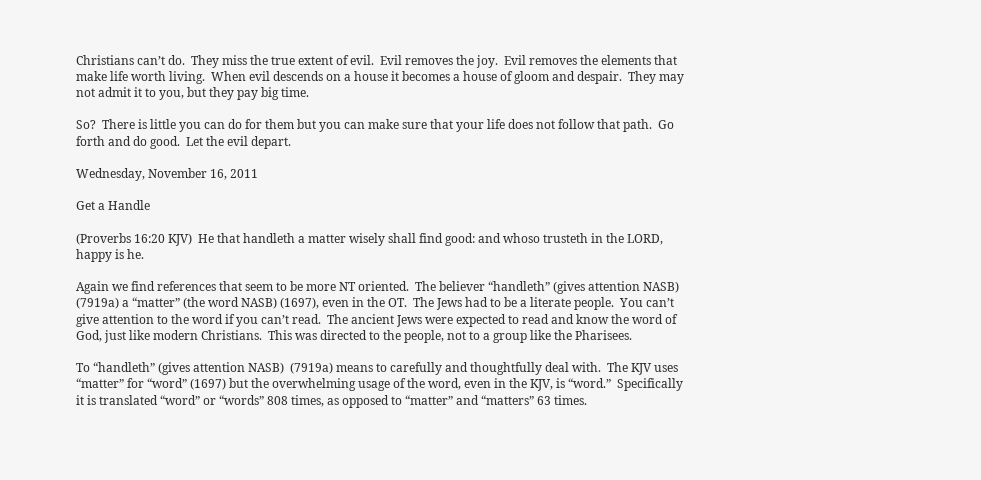Christians can’t do.  They miss the true extent of evil.  Evil removes the joy.  Evil removes the elements that make life worth living.  When evil descends on a house it becomes a house of gloom and despair.  They may not admit it to you, but they pay big time.

So?  There is little you can do for them but you can make sure that your life does not follow that path.  Go forth and do good.  Let the evil depart.

Wednesday, November 16, 2011

Get a Handle

(Proverbs 16:20 KJV)  He that handleth a matter wisely shall find good: and whoso trusteth in the LORD, happy is he.

Again we find references that seem to be more NT oriented.  The believer “handleth” (gives attention NASB) (7919a) a “matter” (the word NASB) (1697), even in the OT.  The Jews had to be a literate people.  You can’t give attention to the word if you can’t read.  The ancient Jews were expected to read and know the word of God, just like modern Christians.  This was directed to the people, not to a group like the Pharisees.

To “handleth” (gives attention NASB)  (7919a) means to carefully and thoughtfully deal with.  The KJV uses “matter” for “word” (1697) but the overwhelming usage of the word, even in the KJV, is “word.”  Specifically it is translated “word” or “words” 808 times, as opposed to “matter” and “matters” 63 times.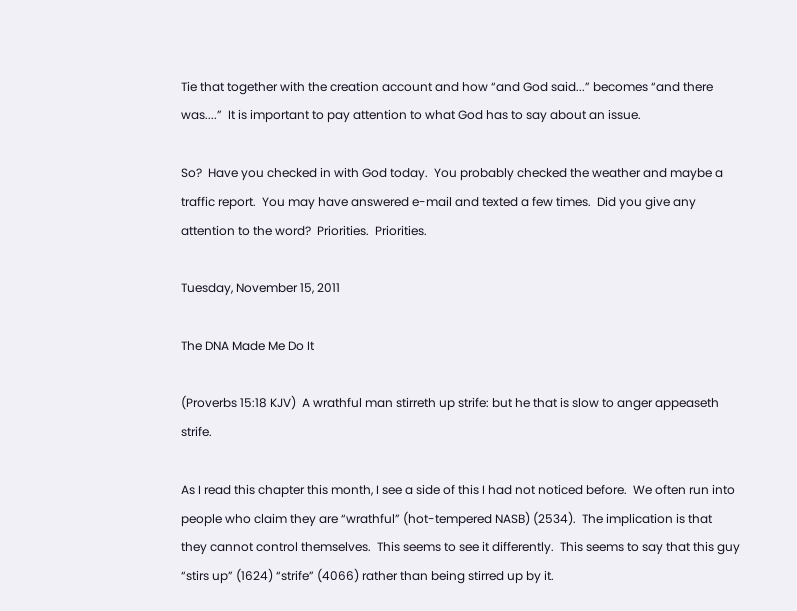Tie that together with the creation account and how “and God said...” becomes “and there was....”  It is important to pay attention to what God has to say about an issue.

So?  Have you checked in with God today.  You probably checked the weather and maybe a traffic report.  You may have answered e-mail and texted a few times.  Did you give any attention to the word?  Priorities.  Priorities.

Tuesday, November 15, 2011

The DNA Made Me Do It

(Proverbs 15:18 KJV)  A wrathful man stirreth up strife: but he that is slow to anger appeaseth strife.

As I read this chapter this month, I see a side of this I had not noticed before.  We often run into people who claim they are “wrathful” (hot-tempered NASB) (2534).  The implication is that they cannot control themselves.  This seems to see it differently.  This seems to say that this guy “stirs up” (1624) “strife” (4066) rather than being stirred up by it.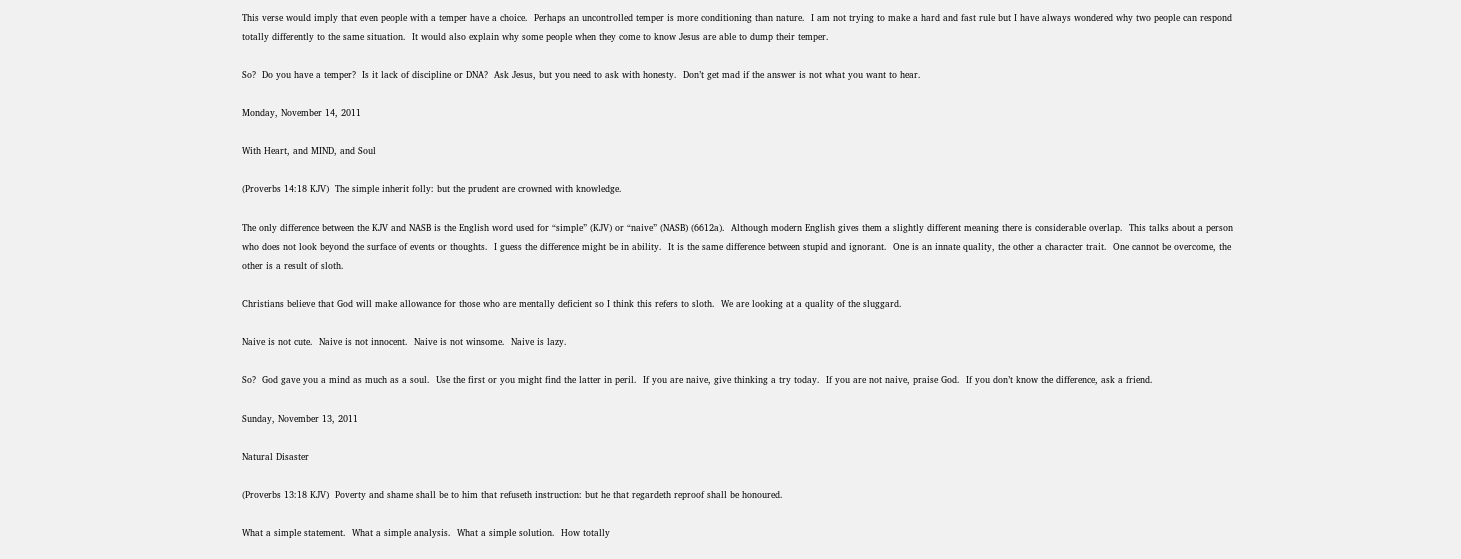This verse would imply that even people with a temper have a choice.  Perhaps an uncontrolled temper is more conditioning than nature.  I am not trying to make a hard and fast rule but I have always wondered why two people can respond totally differently to the same situation.  It would also explain why some people when they come to know Jesus are able to dump their temper.

So?  Do you have a temper?  Is it lack of discipline or DNA?  Ask Jesus, but you need to ask with honesty.  Don’t get mad if the answer is not what you want to hear.

Monday, November 14, 2011

With Heart, and MIND, and Soul

(Proverbs 14:18 KJV)  The simple inherit folly: but the prudent are crowned with knowledge.

The only difference between the KJV and NASB is the English word used for “simple” (KJV) or “naive” (NASB) (6612a).  Although modern English gives them a slightly different meaning there is considerable overlap.  This talks about a person who does not look beyond the surface of events or thoughts.  I guess the difference might be in ability.  It is the same difference between stupid and ignorant.  One is an innate quality, the other a character trait.  One cannot be overcome, the other is a result of sloth.

Christians believe that God will make allowance for those who are mentally deficient so I think this refers to sloth.  We are looking at a quality of the sluggard.

Naive is not cute.  Naive is not innocent.  Naive is not winsome.  Naive is lazy.

So?  God gave you a mind as much as a soul.  Use the first or you might find the latter in peril.  If you are naive, give thinking a try today.  If you are not naive, praise God.  If you don’t know the difference, ask a friend.

Sunday, November 13, 2011

Natural Disaster

(Proverbs 13:18 KJV)  Poverty and shame shall be to him that refuseth instruction: but he that regardeth reproof shall be honoured.

What a simple statement.  What a simple analysis.  What a simple solution.  How totally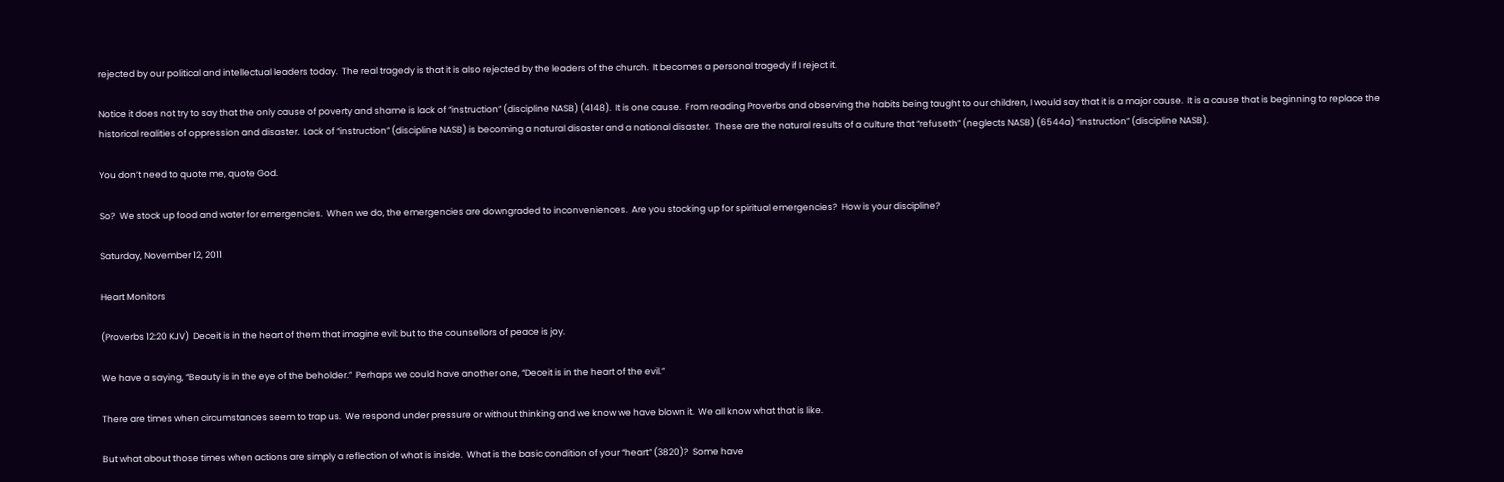rejected by our political and intellectual leaders today.  The real tragedy is that it is also rejected by the leaders of the church.  It becomes a personal tragedy if I reject it.

Notice it does not try to say that the only cause of poverty and shame is lack of “instruction” (discipline NASB) (4148).  It is one cause.  From reading Proverbs and observing the habits being taught to our children, I would say that it is a major cause.  It is a cause that is beginning to replace the historical realities of oppression and disaster.  Lack of “instruction” (discipline NASB) is becoming a natural disaster and a national disaster.  These are the natural results of a culture that “refuseth” (neglects NASB) (6544a) “instruction” (discipline NASB).

You don’t need to quote me, quote God.

So?  We stock up food and water for emergencies.  When we do, the emergencies are downgraded to inconveniences.  Are you stocking up for spiritual emergencies?  How is your discipline?

Saturday, November 12, 2011

Heart Monitors

(Proverbs 12:20 KJV)  Deceit is in the heart of them that imagine evil: but to the counsellors of peace is joy.

We have a saying, “Beauty is in the eye of the beholder.”  Perhaps we could have another one, “Deceit is in the heart of the evil.”

There are times when circumstances seem to trap us.  We respond under pressure or without thinking and we know we have blown it.  We all know what that is like.

But what about those times when actions are simply a reflection of what is inside.  What is the basic condition of your “heart” (3820)?  Some have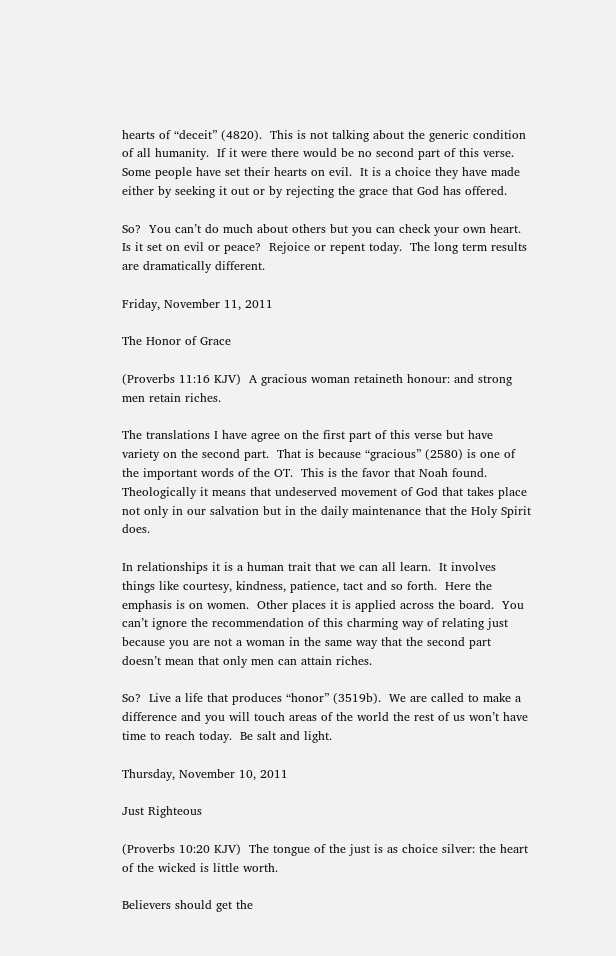hearts of “deceit” (4820).  This is not talking about the generic condition of all humanity.  If it were there would be no second part of this verse.  Some people have set their hearts on evil.  It is a choice they have made either by seeking it out or by rejecting the grace that God has offered.

So?  You can’t do much about others but you can check your own heart.  Is it set on evil or peace?  Rejoice or repent today.  The long term results are dramatically different.

Friday, November 11, 2011

The Honor of Grace

(Proverbs 11:16 KJV)  A gracious woman retaineth honour: and strong men retain riches.

The translations I have agree on the first part of this verse but have variety on the second part.  That is because “gracious” (2580) is one of the important words of the OT.  This is the favor that Noah found.  Theologically it means that undeserved movement of God that takes place not only in our salvation but in the daily maintenance that the Holy Spirit does.

In relationships it is a human trait that we can all learn.  It involves things like courtesy, kindness, patience, tact and so forth.  Here the emphasis is on women.  Other places it is applied across the board.  You can’t ignore the recommendation of this charming way of relating just because you are not a woman in the same way that the second part doesn’t mean that only men can attain riches.

So?  Live a life that produces “honor” (3519b).  We are called to make a difference and you will touch areas of the world the rest of us won’t have time to reach today.  Be salt and light.

Thursday, November 10, 2011

Just Righteous

(Proverbs 10:20 KJV)  The tongue of the just is as choice silver: the heart of the wicked is little worth.

Believers should get the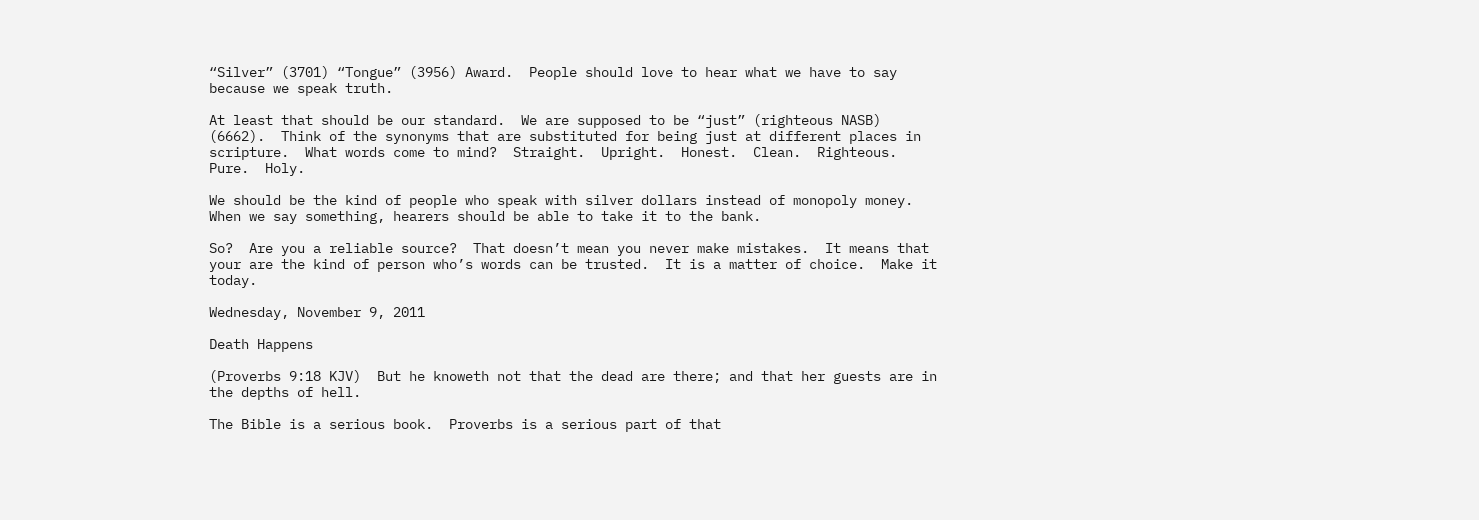“Silver” (3701) “Tongue” (3956) Award.  People should love to hear what we have to say because we speak truth.

At least that should be our standard.  We are supposed to be “just” (righteous NASB) (6662).  Think of the synonyms that are substituted for being just at different places in scripture.  What words come to mind?  Straight.  Upright.  Honest.  Clean.  Righteous.  Pure.  Holy.

We should be the kind of people who speak with silver dollars instead of monopoly money.  When we say something, hearers should be able to take it to the bank.

So?  Are you a reliable source?  That doesn’t mean you never make mistakes.  It means that your are the kind of person who’s words can be trusted.  It is a matter of choice.  Make it today.

Wednesday, November 9, 2011

Death Happens

(Proverbs 9:18 KJV)  But he knoweth not that the dead are there; and that her guests are in the depths of hell.

The Bible is a serious book.  Proverbs is a serious part of that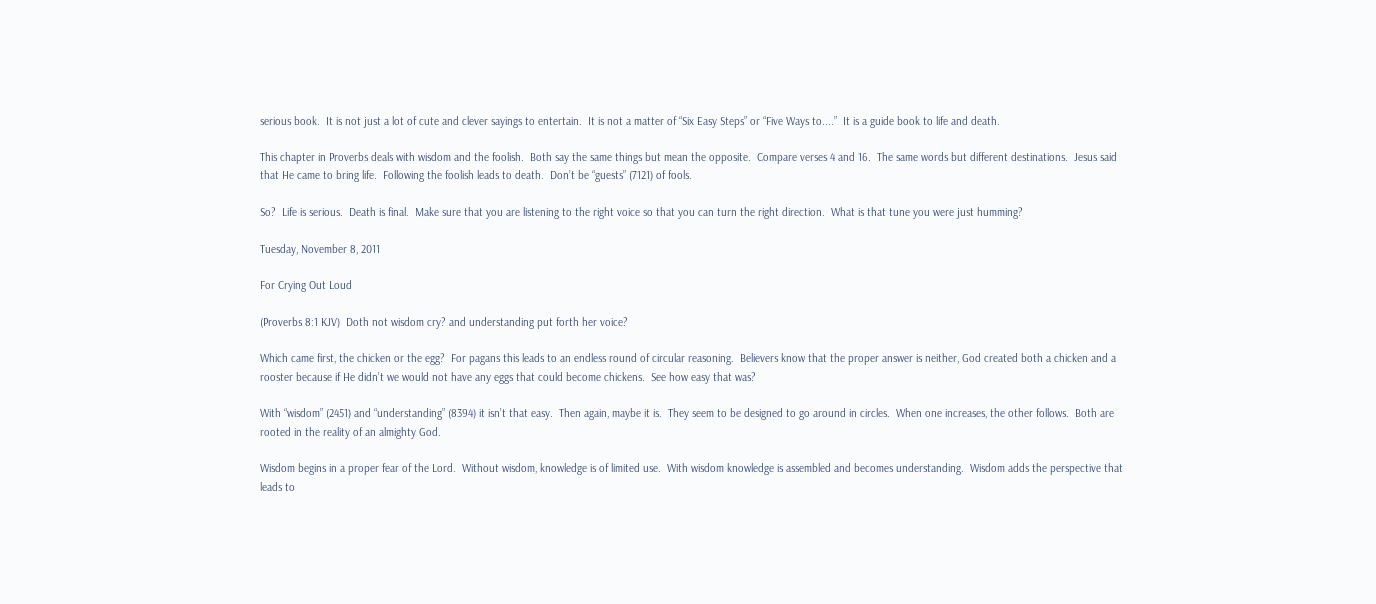serious book.  It is not just a lot of cute and clever sayings to entertain.  It is not a matter of “Six Easy Steps” or “Five Ways to....”  It is a guide book to life and death.

This chapter in Proverbs deals with wisdom and the foolish.  Both say the same things but mean the opposite.  Compare verses 4 and 16.  The same words but different destinations.  Jesus said that He came to bring life.  Following the foolish leads to death.  Don’t be “guests” (7121) of fools.

So?  Life is serious.  Death is final.  Make sure that you are listening to the right voice so that you can turn the right direction.  What is that tune you were just humming?

Tuesday, November 8, 2011

For Crying Out Loud

(Proverbs 8:1 KJV)  Doth not wisdom cry? and understanding put forth her voice?

Which came first, the chicken or the egg?  For pagans this leads to an endless round of circular reasoning.  Believers know that the proper answer is neither, God created both a chicken and a rooster because if He didn’t we would not have any eggs that could become chickens.  See how easy that was?

With “wisdom” (2451) and “understanding” (8394) it isn’t that easy.  Then again, maybe it is.  They seem to be designed to go around in circles.  When one increases, the other follows.  Both are rooted in the reality of an almighty God.

Wisdom begins in a proper fear of the Lord.  Without wisdom, knowledge is of limited use.  With wisdom knowledge is assembled and becomes understanding.  Wisdom adds the perspective that leads to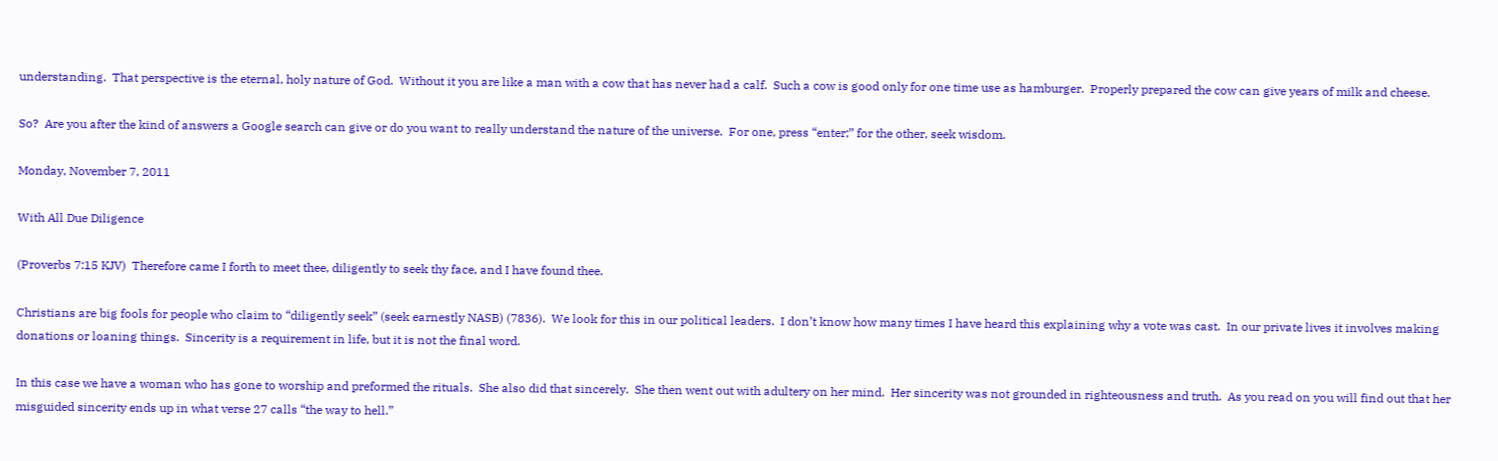understanding.  That perspective is the eternal, holy nature of God.  Without it you are like a man with a cow that has never had a calf.  Such a cow is good only for one time use as hamburger.  Properly prepared the cow can give years of milk and cheese.

So?  Are you after the kind of answers a Google search can give or do you want to really understand the nature of the universe.  For one, press “enter;” for the other, seek wisdom.

Monday, November 7, 2011

With All Due Diligence

(Proverbs 7:15 KJV)  Therefore came I forth to meet thee, diligently to seek thy face, and I have found thee.

Christians are big fools for people who claim to “diligently seek” (seek earnestly NASB) (7836).  We look for this in our political leaders.  I don’t know how many times I have heard this explaining why a vote was cast.  In our private lives it involves making donations or loaning things.  Sincerity is a requirement in life, but it is not the final word.

In this case we have a woman who has gone to worship and preformed the rituals.  She also did that sincerely.  She then went out with adultery on her mind.  Her sincerity was not grounded in righteousness and truth.  As you read on you will find out that her misguided sincerity ends up in what verse 27 calls “the way to hell.”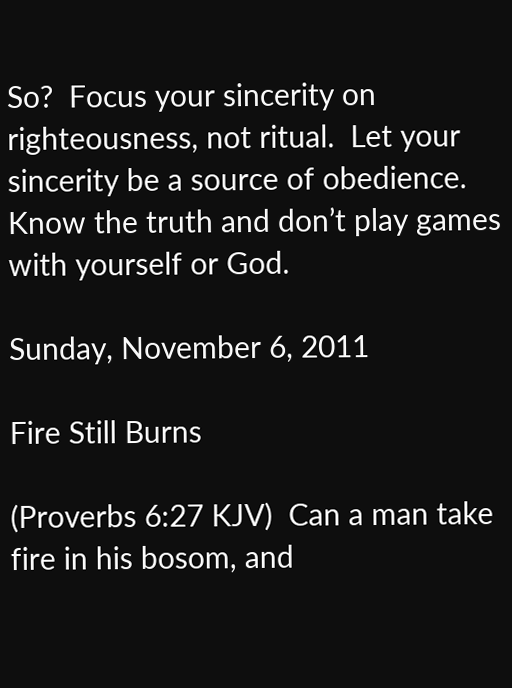So?  Focus your sincerity on righteousness, not ritual.  Let your sincerity be a source of obedience.  Know the truth and don’t play games with yourself or God.

Sunday, November 6, 2011

Fire Still Burns

(Proverbs 6:27 KJV)  Can a man take fire in his bosom, and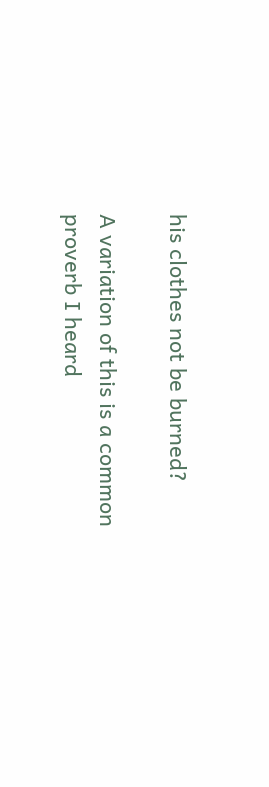his clothes not be burned?

A variation of this is a common proverb I heard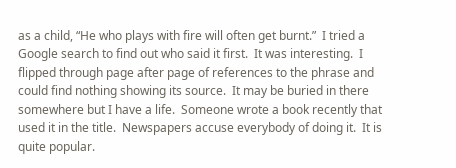as a child, “He who plays with fire will often get burnt.”  I tried a Google search to find out who said it first.  It was interesting.  I flipped through page after page of references to the phrase and could find nothing showing its source.  It may be buried in there somewhere but I have a life.  Someone wrote a book recently that used it in the title.  Newspapers accuse everybody of doing it.  It is quite popular.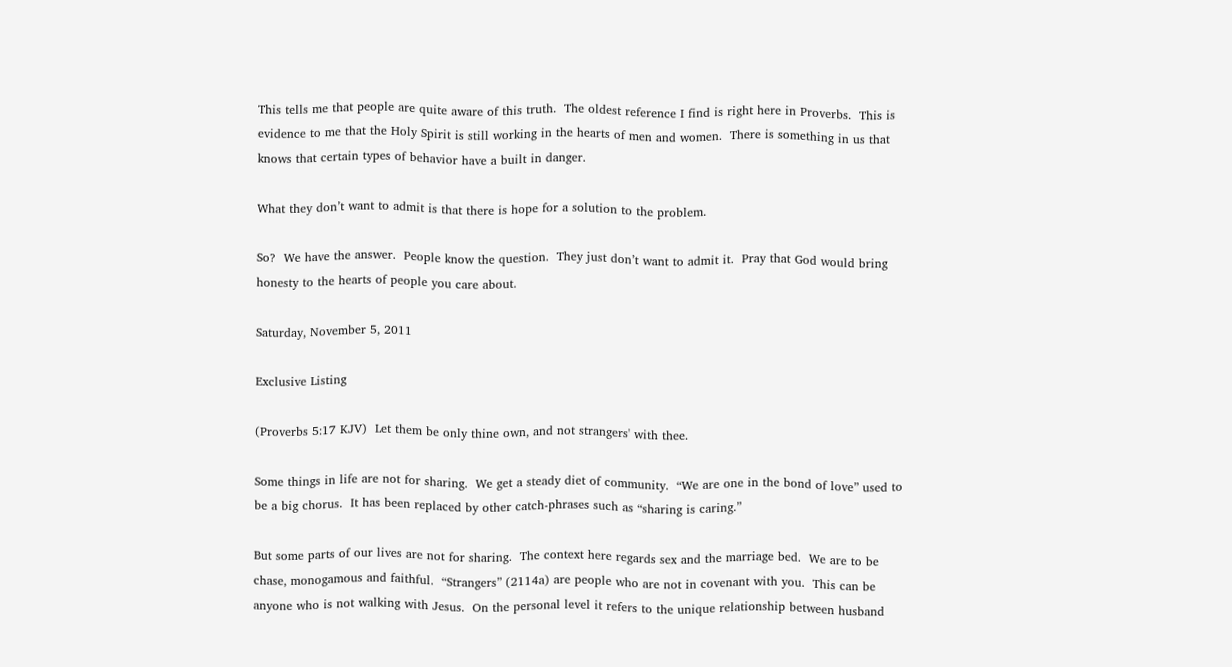This tells me that people are quite aware of this truth.  The oldest reference I find is right here in Proverbs.  This is evidence to me that the Holy Spirit is still working in the hearts of men and women.  There is something in us that knows that certain types of behavior have a built in danger.

What they don’t want to admit is that there is hope for a solution to the problem.

So?  We have the answer.  People know the question.  They just don’t want to admit it.  Pray that God would bring honesty to the hearts of people you care about.

Saturday, November 5, 2011

Exclusive Listing

(Proverbs 5:17 KJV)  Let them be only thine own, and not strangers' with thee.

Some things in life are not for sharing.  We get a steady diet of community.  “We are one in the bond of love” used to be a big chorus.  It has been replaced by other catch-phrases such as “sharing is caring.”

But some parts of our lives are not for sharing.  The context here regards sex and the marriage bed.  We are to be chase, monogamous and faithful.  “Strangers” (2114a) are people who are not in covenant with you.  This can be anyone who is not walking with Jesus.  On the personal level it refers to the unique relationship between husband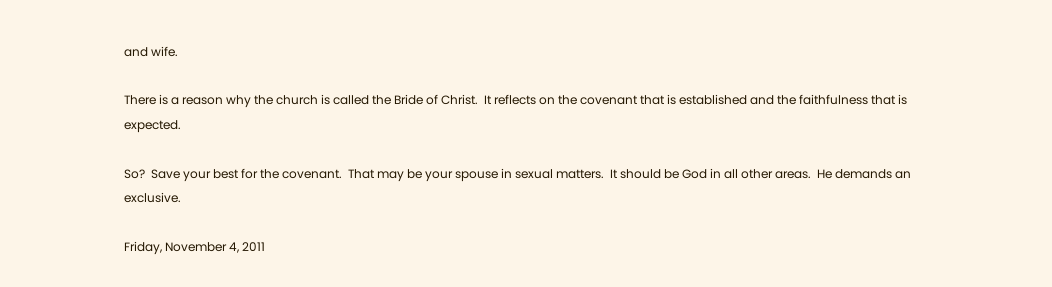and wife.

There is a reason why the church is called the Bride of Christ.  It reflects on the covenant that is established and the faithfulness that is expected.

So?  Save your best for the covenant.  That may be your spouse in sexual matters.  It should be God in all other areas.  He demands an exclusive.

Friday, November 4, 2011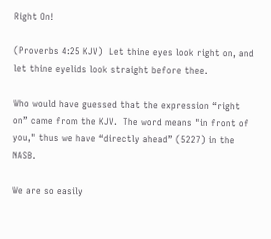Right On!

(Proverbs 4:25 KJV)  Let thine eyes look right on, and let thine eyelids look straight before thee.

Who would have guessed that the expression “right on” came from the KJV.  The word means "in front of you," thus we have “directly ahead” (5227) in the NASB.

We are so easily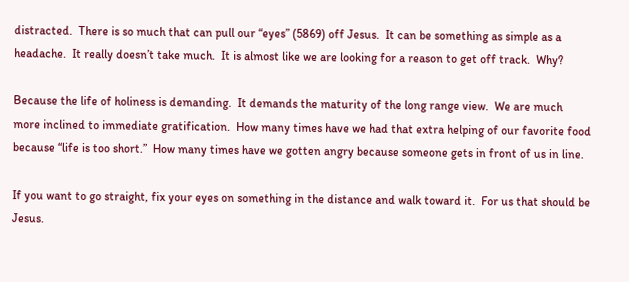distracted.  There is so much that can pull our “eyes” (5869) off Jesus.  It can be something as simple as a headache.  It really doesn’t take much.  It is almost like we are looking for a reason to get off track.  Why?

Because the life of holiness is demanding.  It demands the maturity of the long range view.  We are much more inclined to immediate gratification.  How many times have we had that extra helping of our favorite food because “life is too short.”  How many times have we gotten angry because someone gets in front of us in line.

If you want to go straight, fix your eyes on something in the distance and walk toward it.  For us that should be Jesus.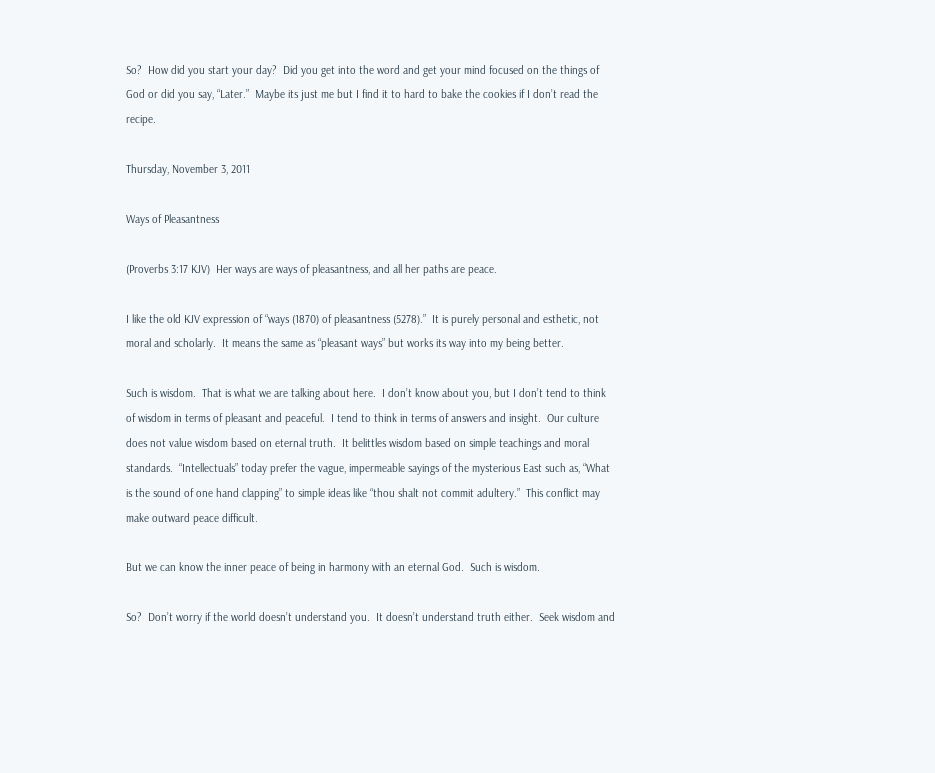So?  How did you start your day?  Did you get into the word and get your mind focused on the things of God or did you say, “Later.”  Maybe its just me but I find it to hard to bake the cookies if I don’t read the recipe.

Thursday, November 3, 2011

Ways of Pleasantness

(Proverbs 3:17 KJV)  Her ways are ways of pleasantness, and all her paths are peace.

I like the old KJV expression of “ways (1870) of pleasantness (5278).”  It is purely personal and esthetic, not moral and scholarly.  It means the same as “pleasant ways” but works its way into my being better.

Such is wisdom.  That is what we are talking about here.  I don’t know about you, but I don’t tend to think of wisdom in terms of pleasant and peaceful.  I tend to think in terms of answers and insight.  Our culture does not value wisdom based on eternal truth.  It belittles wisdom based on simple teachings and moral standards.  “Intellectuals” today prefer the vague, impermeable sayings of the mysterious East such as, “What is the sound of one hand clapping” to simple ideas like “thou shalt not commit adultery.”  This conflict may make outward peace difficult.

But we can know the inner peace of being in harmony with an eternal God.  Such is wisdom.

So?  Don’t worry if the world doesn’t understand you.  It doesn’t understand truth either.  Seek wisdom and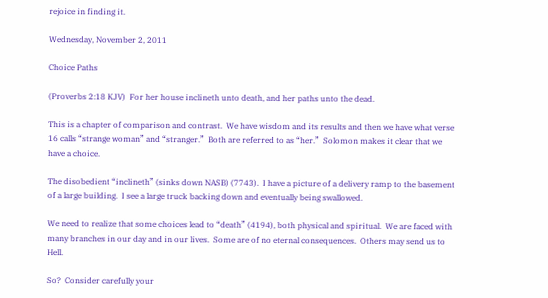rejoice in finding it.

Wednesday, November 2, 2011

Choice Paths

(Proverbs 2:18 KJV)  For her house inclineth unto death, and her paths unto the dead.

This is a chapter of comparison and contrast.  We have wisdom and its results and then we have what verse 16 calls “strange woman” and “stranger.”  Both are referred to as “her.”  Solomon makes it clear that we have a choice.

The disobedient “inclineth” (sinks down NASB) (7743).  I have a picture of a delivery ramp to the basement of a large building.  I see a large truck backing down and eventually being swallowed.

We need to realize that some choices lead to “death” (4194), both physical and spiritual.  We are faced with many branches in our day and in our lives.  Some are of no eternal consequences.  Others may send us to Hell.

So?  Consider carefully your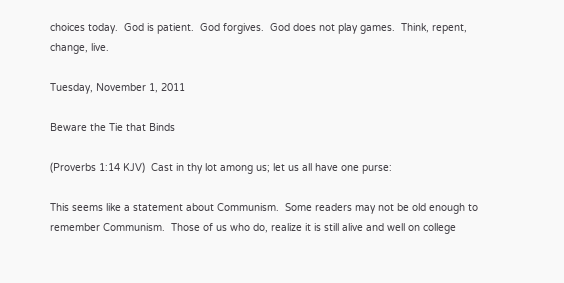choices today.  God is patient.  God forgives.  God does not play games.  Think, repent, change, live.

Tuesday, November 1, 2011

Beware the Tie that Binds

(Proverbs 1:14 KJV)  Cast in thy lot among us; let us all have one purse:

This seems like a statement about Communism.  Some readers may not be old enough to remember Communism.  Those of us who do, realize it is still alive and well on college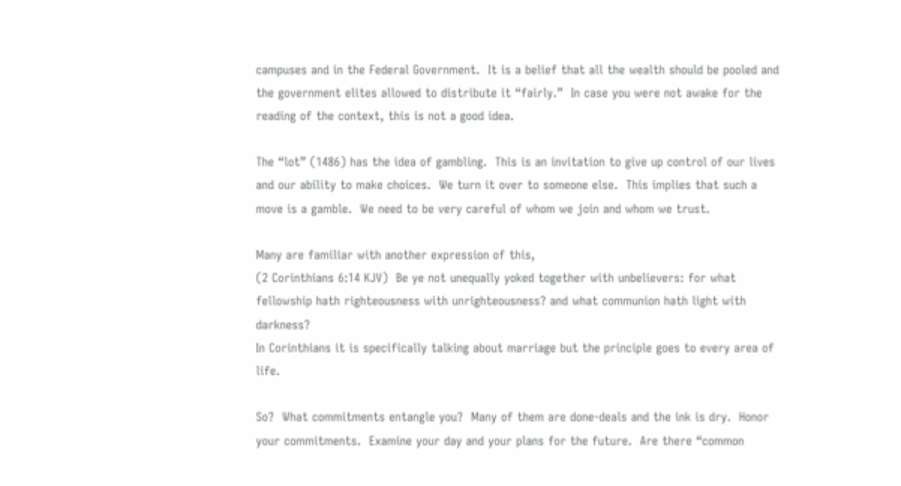campuses and in the Federal Government.  It is a belief that all the wealth should be pooled and the government elites allowed to distribute it “fairly.”  In case you were not awake for the reading of the context, this is not a good idea.

The “lot” (1486) has the idea of gambling.  This is an invitation to give up control of our lives and our ability to make choices.  We turn it over to someone else.  This implies that such a move is a gamble.  We need to be very careful of whom we join and whom we trust.

Many are familiar with another expression of this,
(2 Corinthians 6:14 KJV)  Be ye not unequally yoked together with unbelievers: for what fellowship hath righteousness with unrighteousness? and what communion hath light with darkness?
In Corinthians it is specifically talking about marriage but the principle goes to every area of life.

So?  What commitments entangle you?  Many of them are done-deals and the ink is dry.  Honor your commitments.  Examine your day and your plans for the future.  Are there “common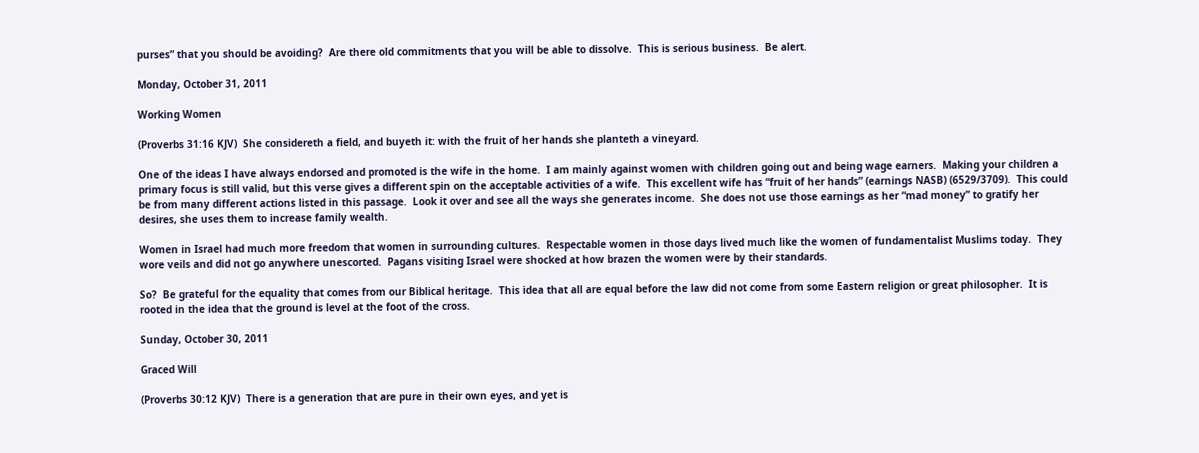purses” that you should be avoiding?  Are there old commitments that you will be able to dissolve.  This is serious business.  Be alert.

Monday, October 31, 2011

Working Women

(Proverbs 31:16 KJV)  She considereth a field, and buyeth it: with the fruit of her hands she planteth a vineyard.

One of the ideas I have always endorsed and promoted is the wife in the home.  I am mainly against women with children going out and being wage earners.  Making your children a primary focus is still valid, but this verse gives a different spin on the acceptable activities of a wife.  This excellent wife has “fruit of her hands” (earnings NASB) (6529/3709).  This could be from many different actions listed in this passage.  Look it over and see all the ways she generates income.  She does not use those earnings as her “mad money” to gratify her desires, she uses them to increase family wealth.

Women in Israel had much more freedom that women in surrounding cultures.  Respectable women in those days lived much like the women of fundamentalist Muslims today.  They wore veils and did not go anywhere unescorted.  Pagans visiting Israel were shocked at how brazen the women were by their standards.

So?  Be grateful for the equality that comes from our Biblical heritage.  This idea that all are equal before the law did not come from some Eastern religion or great philosopher.  It is rooted in the idea that the ground is level at the foot of the cross.

Sunday, October 30, 2011

Graced Will

(Proverbs 30:12 KJV)  There is a generation that are pure in their own eyes, and yet is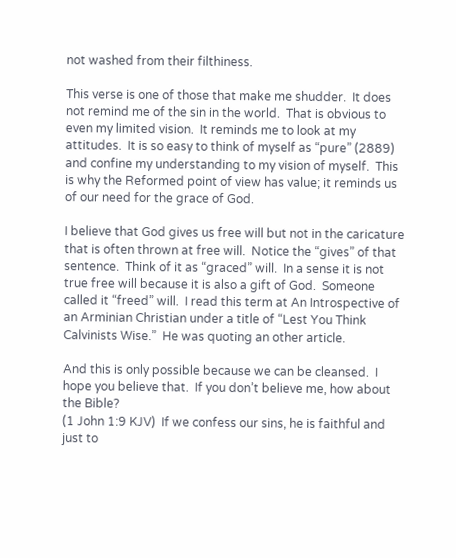not washed from their filthiness.

This verse is one of those that make me shudder.  It does not remind me of the sin in the world.  That is obvious to even my limited vision.  It reminds me to look at my attitudes.  It is so easy to think of myself as “pure” (2889) and confine my understanding to my vision of myself.  This is why the Reformed point of view has value; it reminds us of our need for the grace of God.

I believe that God gives us free will but not in the caricature that is often thrown at free will.  Notice the “gives” of that sentence.  Think of it as “graced” will.  In a sense it is not true free will because it is also a gift of God.  Someone called it “freed” will.  I read this term at An Introspective of an Arminian Christian under a title of “Lest You Think Calvinists Wise.”  He was quoting an other article.

And this is only possible because we can be cleansed.  I hope you believe that.  If you don’t believe me, how about the Bible?
(1 John 1:9 KJV)  If we confess our sins, he is faithful and just to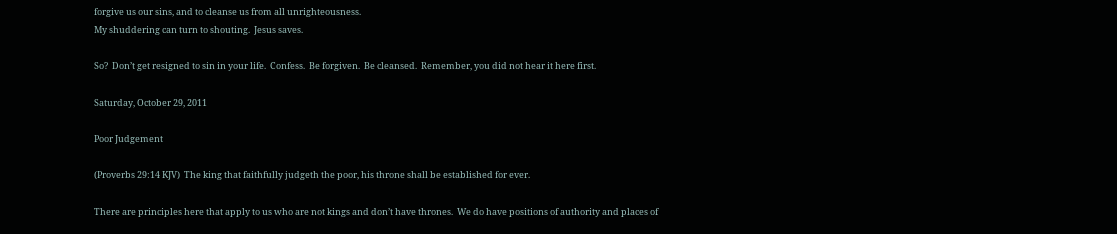forgive us our sins, and to cleanse us from all unrighteousness.
My shuddering can turn to shouting.  Jesus saves.

So?  Don’t get resigned to sin in your life.  Confess.  Be forgiven.  Be cleansed.  Remember, you did not hear it here first.

Saturday, October 29, 2011

Poor Judgement

(Proverbs 29:14 KJV)  The king that faithfully judgeth the poor, his throne shall be established for ever.

There are principles here that apply to us who are not kings and don’t have thrones.  We do have positions of authority and places of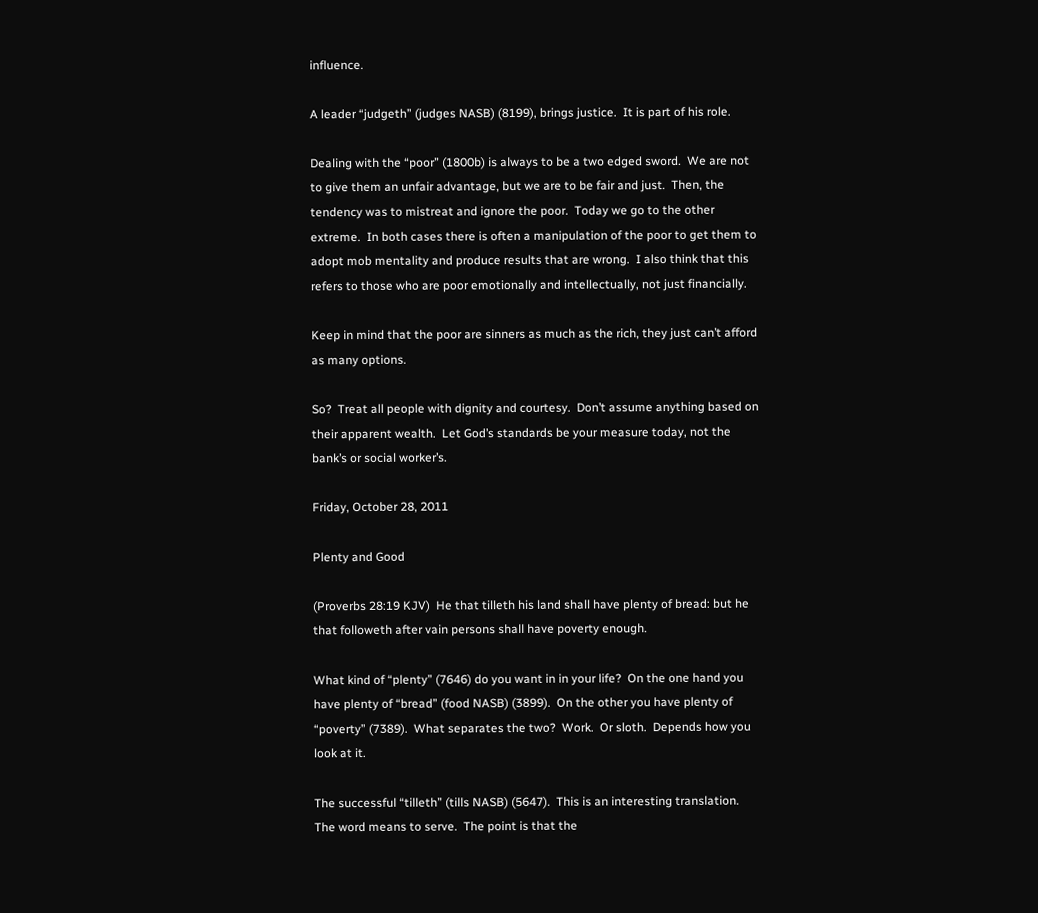influence.

A leader “judgeth” (judges NASB) (8199), brings justice.  It is part of his role.

Dealing with the “poor” (1800b) is always to be a two edged sword.  We are not to give them an unfair advantage, but we are to be fair and just.  Then, the tendency was to mistreat and ignore the poor.  Today we go to the other extreme.  In both cases there is often a manipulation of the poor to get them to adopt mob mentality and produce results that are wrong.  I also think that this refers to those who are poor emotionally and intellectually, not just financially.

Keep in mind that the poor are sinners as much as the rich, they just can’t afford as many options.

So?  Treat all people with dignity and courtesy.  Don’t assume anything based on their apparent wealth.  Let God’s standards be your measure today, not the bank’s or social worker’s.

Friday, October 28, 2011

Plenty and Good

(Proverbs 28:19 KJV)  He that tilleth his land shall have plenty of bread: but he that followeth after vain persons shall have poverty enough.

What kind of “plenty” (7646) do you want in in your life?  On the one hand you have plenty of “bread” (food NASB) (3899).  On the other you have plenty of “poverty” (7389).  What separates the two?  Work.  Or sloth.  Depends how you look at it.

The successful “tilleth” (tills NASB) (5647).  This is an interesting translation.  The word means to serve.  The point is that the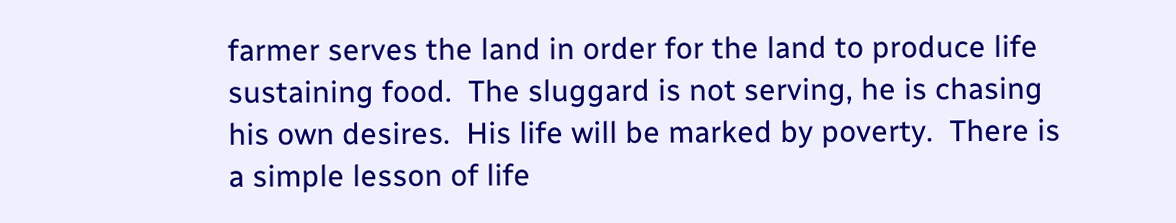farmer serves the land in order for the land to produce life sustaining food.  The sluggard is not serving, he is chasing his own desires.  His life will be marked by poverty.  There is a simple lesson of life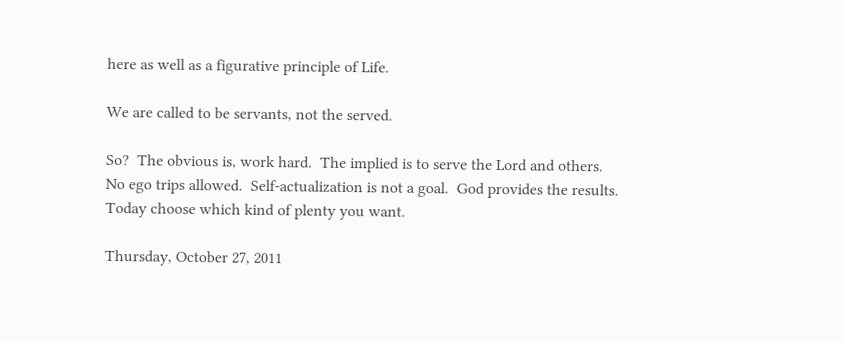here as well as a figurative principle of Life.

We are called to be servants, not the served.

So?  The obvious is, work hard.  The implied is to serve the Lord and others.  No ego trips allowed.  Self-actualization is not a goal.  God provides the results.  Today choose which kind of plenty you want.

Thursday, October 27, 2011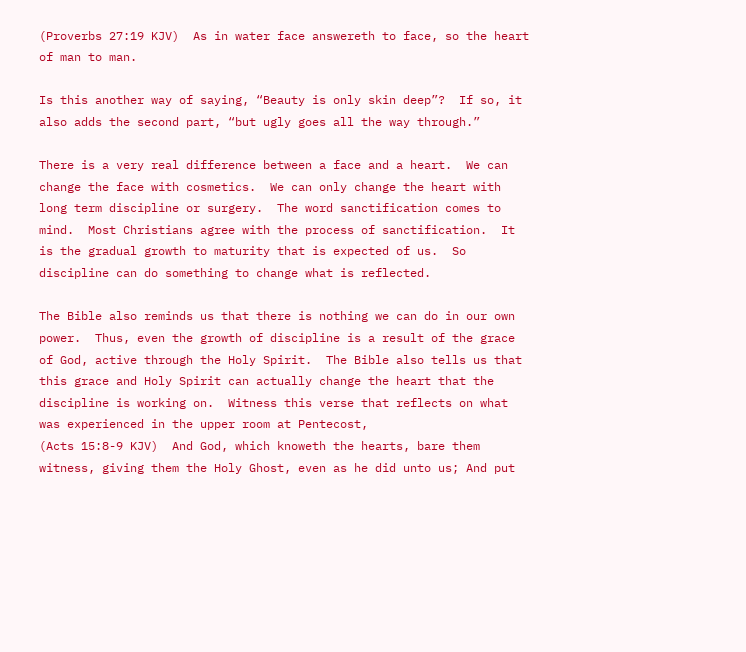(Proverbs 27:19 KJV)  As in water face answereth to face, so the heart of man to man.

Is this another way of saying, “Beauty is only skin deep”?  If so, it also adds the second part, “but ugly goes all the way through.”

There is a very real difference between a face and a heart.  We can change the face with cosmetics.  We can only change the heart with long term discipline or surgery.  The word sanctification comes to mind.  Most Christians agree with the process of sanctification.  It is the gradual growth to maturity that is expected of us.  So discipline can do something to change what is reflected.

The Bible also reminds us that there is nothing we can do in our own power.  Thus, even the growth of discipline is a result of the grace of God, active through the Holy Spirit.  The Bible also tells us that this grace and Holy Spirit can actually change the heart that the discipline is working on.  Witness this verse that reflects on what was experienced in the upper room at Pentecost,
(Acts 15:8-9 KJV)  And God, which knoweth the hearts, bare them witness, giving them the Holy Ghost, even as he did unto us; And put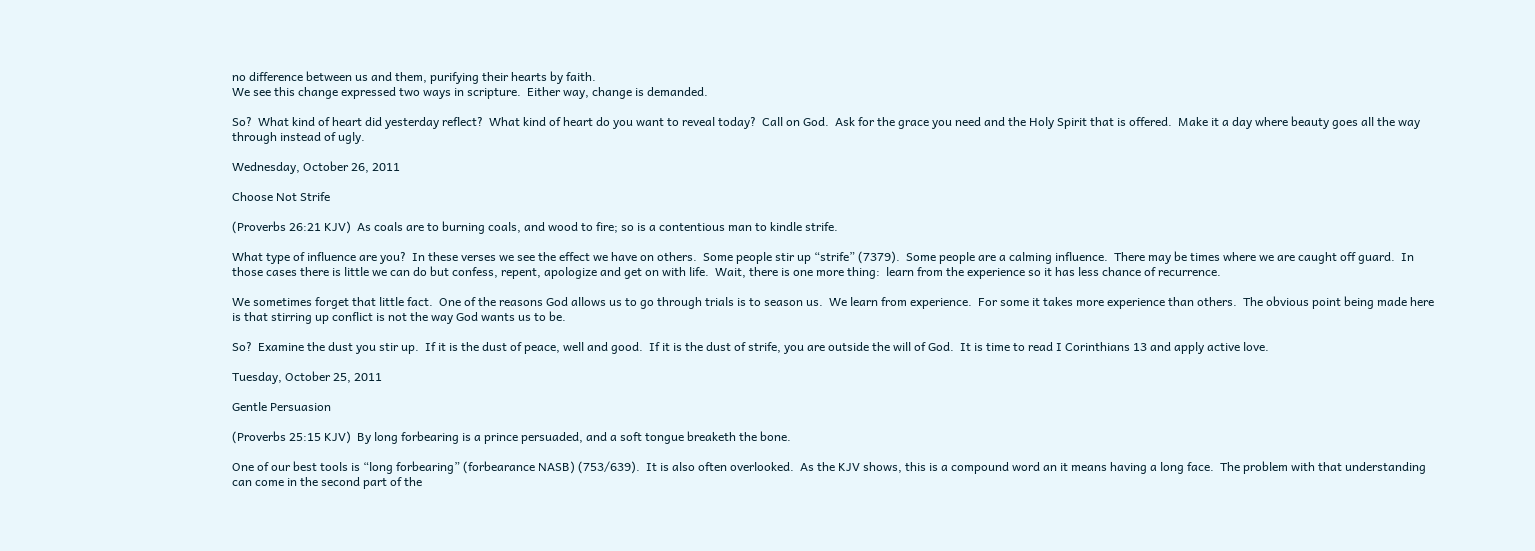no difference between us and them, purifying their hearts by faith.
We see this change expressed two ways in scripture.  Either way, change is demanded.

So?  What kind of heart did yesterday reflect?  What kind of heart do you want to reveal today?  Call on God.  Ask for the grace you need and the Holy Spirit that is offered.  Make it a day where beauty goes all the way through instead of ugly.

Wednesday, October 26, 2011

Choose Not Strife

(Proverbs 26:21 KJV)  As coals are to burning coals, and wood to fire; so is a contentious man to kindle strife.

What type of influence are you?  In these verses we see the effect we have on others.  Some people stir up “strife” (7379).  Some people are a calming influence.  There may be times where we are caught off guard.  In those cases there is little we can do but confess, repent, apologize and get on with life.  Wait, there is one more thing:  learn from the experience so it has less chance of recurrence.

We sometimes forget that little fact.  One of the reasons God allows us to go through trials is to season us.  We learn from experience.  For some it takes more experience than others.  The obvious point being made here is that stirring up conflict is not the way God wants us to be.

So?  Examine the dust you stir up.  If it is the dust of peace, well and good.  If it is the dust of strife, you are outside the will of God.  It is time to read I Corinthians 13 and apply active love.

Tuesday, October 25, 2011

Gentle Persuasion

(Proverbs 25:15 KJV)  By long forbearing is a prince persuaded, and a soft tongue breaketh the bone.

One of our best tools is “long forbearing” (forbearance NASB) (753/639).  It is also often overlooked.  As the KJV shows, this is a compound word an it means having a long face.  The problem with that understanding can come in the second part of the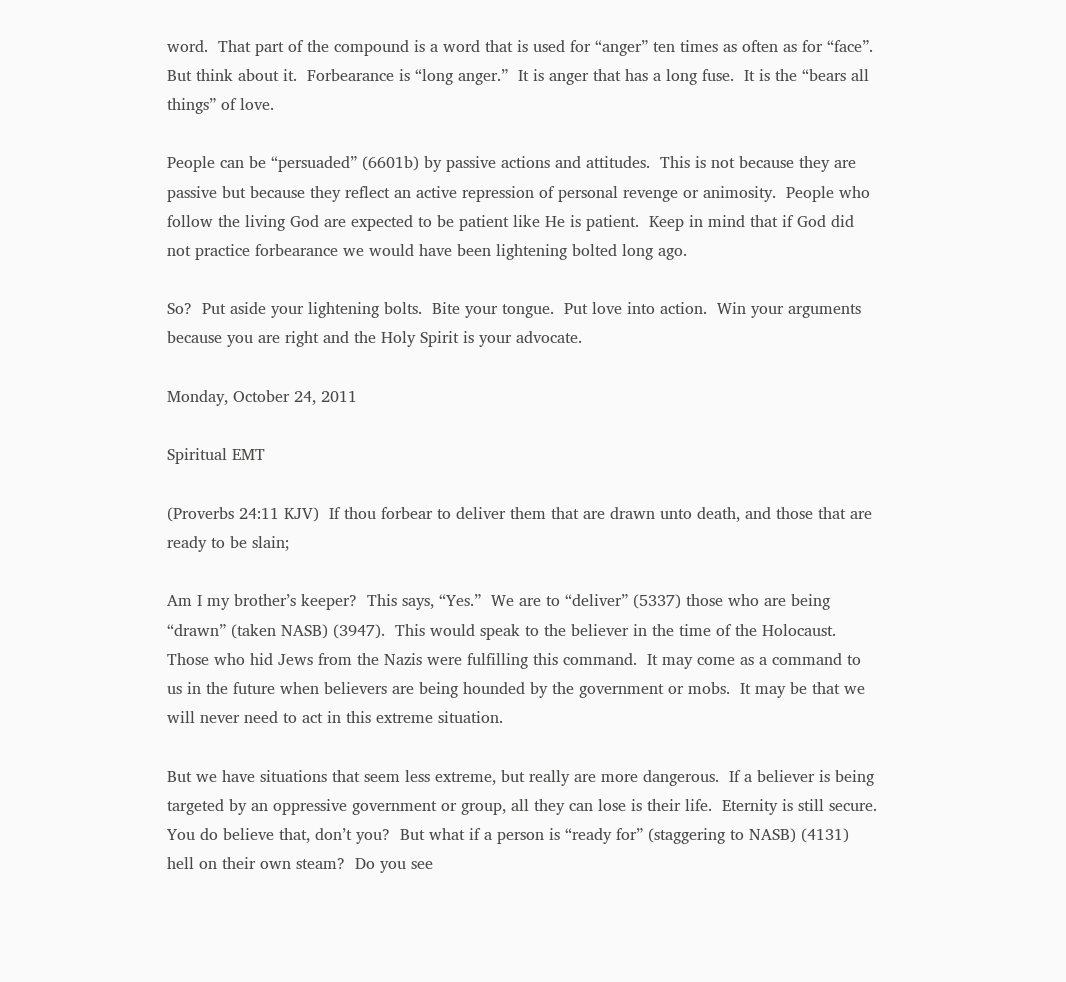word.  That part of the compound is a word that is used for “anger” ten times as often as for “face”.  But think about it.  Forbearance is “long anger.”  It is anger that has a long fuse.  It is the “bears all things” of love.

People can be “persuaded” (6601b) by passive actions and attitudes.  This is not because they are passive but because they reflect an active repression of personal revenge or animosity.  People who follow the living God are expected to be patient like He is patient.  Keep in mind that if God did not practice forbearance we would have been lightening bolted long ago.

So?  Put aside your lightening bolts.  Bite your tongue.  Put love into action.  Win your arguments because you are right and the Holy Spirit is your advocate.

Monday, October 24, 2011

Spiritual EMT

(Proverbs 24:11 KJV)  If thou forbear to deliver them that are drawn unto death, and those that are ready to be slain;

Am I my brother’s keeper?  This says, “Yes.”  We are to “deliver” (5337) those who are being “drawn” (taken NASB) (3947).  This would speak to the believer in the time of the Holocaust.  Those who hid Jews from the Nazis were fulfilling this command.  It may come as a command to us in the future when believers are being hounded by the government or mobs.  It may be that we will never need to act in this extreme situation.

But we have situations that seem less extreme, but really are more dangerous.  If a believer is being targeted by an oppressive government or group, all they can lose is their life.  Eternity is still secure.  You do believe that, don’t you?  But what if a person is “ready for” (staggering to NASB) (4131) hell on their own steam?  Do you see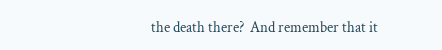the death there?  And remember that it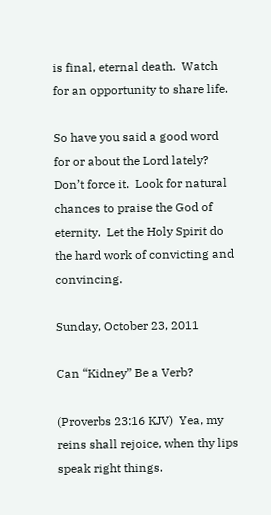is final, eternal death.  Watch for an opportunity to share life.

So have you said a good word for or about the Lord lately?  Don’t force it.  Look for natural chances to praise the God of eternity.  Let the Holy Spirit do the hard work of convicting and convincing.

Sunday, October 23, 2011

Can “Kidney” Be a Verb?

(Proverbs 23:16 KJV)  Yea, my reins shall rejoice, when thy lips speak right things.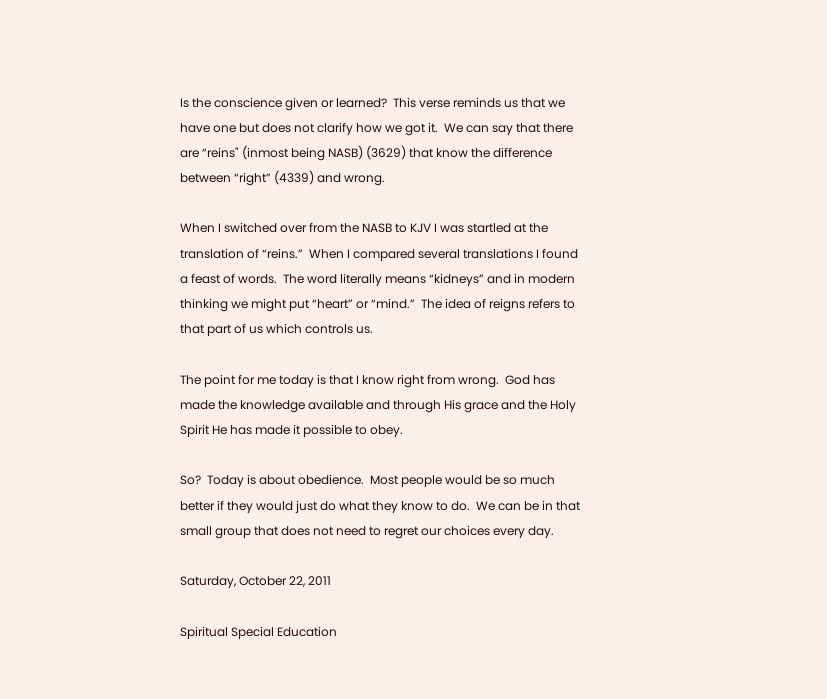Is the conscience given or learned?  This verse reminds us that we have one but does not clarify how we got it.  We can say that there are “reins" (inmost being NASB) (3629) that know the difference between “right” (4339) and wrong.

When I switched over from the NASB to KJV I was startled at the translation of “reins.”  When I compared several translations I found a feast of words.  The word literally means “kidneys” and in modern thinking we might put “heart” or “mind.”  The idea of reigns refers to that part of us which controls us.

The point for me today is that I know right from wrong.  God has made the knowledge available and through His grace and the Holy Spirit He has made it possible to obey.

So?  Today is about obedience.  Most people would be so much better if they would just do what they know to do.  We can be in that small group that does not need to regret our choices every day.

Saturday, October 22, 2011

Spiritual Special Education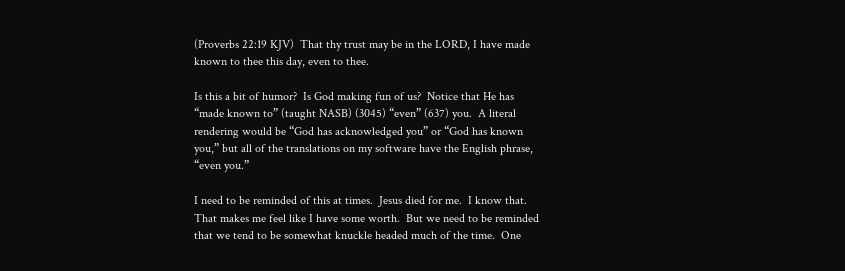(Proverbs 22:19 KJV)  That thy trust may be in the LORD, I have made known to thee this day, even to thee.

Is this a bit of humor?  Is God making fun of us?  Notice that He has “made known to” (taught NASB) (3045) “even” (637) you.  A literal rendering would be “God has acknowledged you” or “God has known you,” but all of the translations on my software have the English phrase, “even you.”

I need to be reminded of this at times.  Jesus died for me.  I know that.  That makes me feel like I have some worth.  But we need to be reminded that we tend to be somewhat knuckle headed much of the time.  One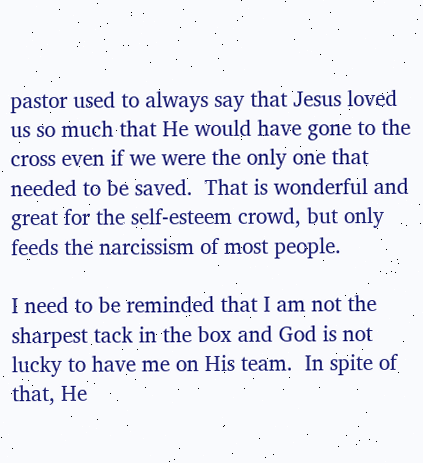pastor used to always say that Jesus loved us so much that He would have gone to the cross even if we were the only one that needed to be saved.  That is wonderful and great for the self-esteem crowd, but only feeds the narcissism of most people.

I need to be reminded that I am not the sharpest tack in the box and God is not lucky to have me on His team.  In spite of that, He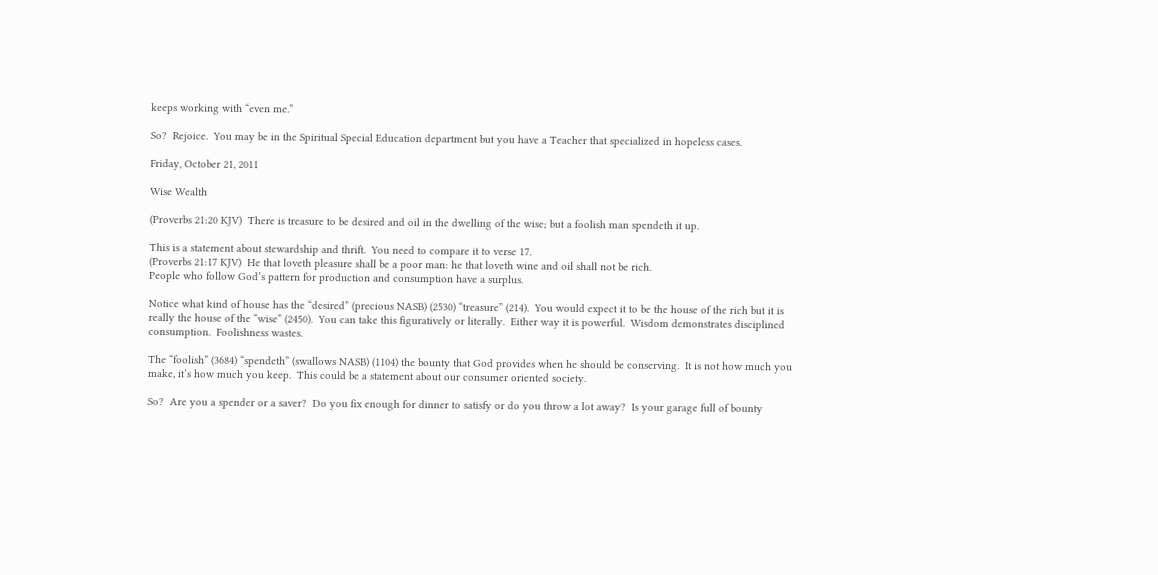keeps working with “even me.”

So?  Rejoice.  You may be in the Spiritual Special Education department but you have a Teacher that specialized in hopeless cases.

Friday, October 21, 2011

Wise Wealth

(Proverbs 21:20 KJV)  There is treasure to be desired and oil in the dwelling of the wise; but a foolish man spendeth it up.

This is a statement about stewardship and thrift.  You need to compare it to verse 17.
(Proverbs 21:17 KJV)  He that loveth pleasure shall be a poor man: he that loveth wine and oil shall not be rich.
People who follow God’s pattern for production and consumption have a surplus.

Notice what kind of house has the “desired” (precious NASB) (2530) “treasure” (214).  You would expect it to be the house of the rich but it is really the house of the “wise” (2450).  You can take this figuratively or literally.  Either way it is powerful.  Wisdom demonstrates disciplined consumption.  Foolishness wastes.

The “foolish” (3684) “spendeth” (swallows NASB) (1104) the bounty that God provides when he should be conserving.  It is not how much you make, it’s how much you keep.  This could be a statement about our consumer oriented society.

So?  Are you a spender or a saver?  Do you fix enough for dinner to satisfy or do you throw a lot away?  Is your garage full of bounty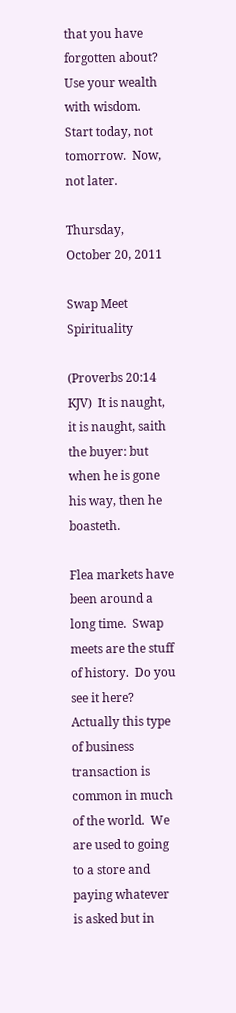that you have forgotten about?  Use your wealth with wisdom.  Start today, not tomorrow.  Now, not later.

Thursday, October 20, 2011

Swap Meet Spirituality

(Proverbs 20:14 KJV)  It is naught, it is naught, saith the buyer: but when he is gone his way, then he boasteth.

Flea markets have been around a long time.  Swap meets are the stuff of history.  Do you see it here?  Actually this type of business transaction is common in much of the world.  We are used to going to a store and paying whatever is asked but in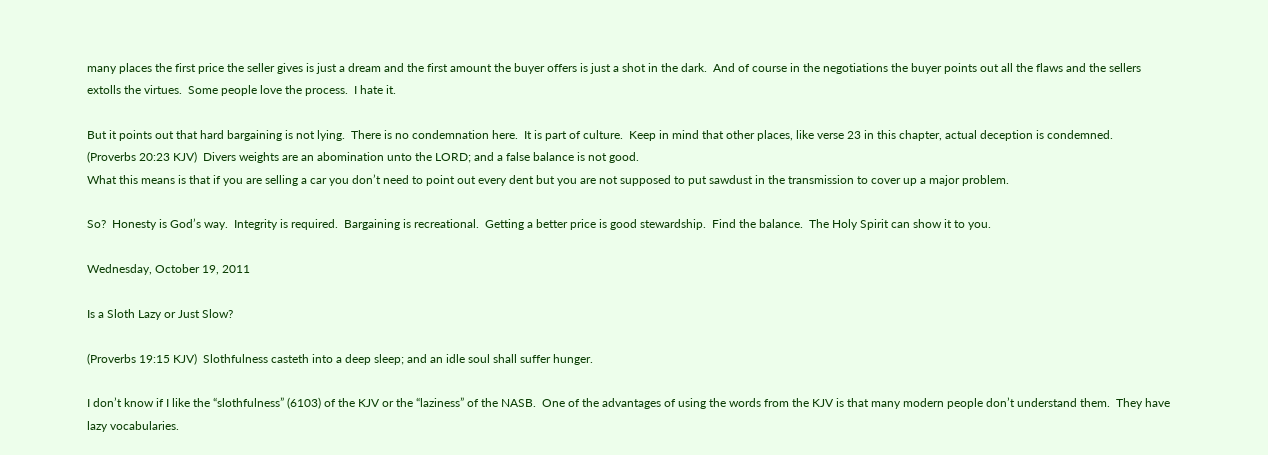many places the first price the seller gives is just a dream and the first amount the buyer offers is just a shot in the dark.  And of course in the negotiations the buyer points out all the flaws and the sellers extolls the virtues.  Some people love the process.  I hate it.

But it points out that hard bargaining is not lying.  There is no condemnation here.  It is part of culture.  Keep in mind that other places, like verse 23 in this chapter, actual deception is condemned.
(Proverbs 20:23 KJV)  Divers weights are an abomination unto the LORD; and a false balance is not good.
What this means is that if you are selling a car you don’t need to point out every dent but you are not supposed to put sawdust in the transmission to cover up a major problem.

So?  Honesty is God’s way.  Integrity is required.  Bargaining is recreational.  Getting a better price is good stewardship.  Find the balance.  The Holy Spirit can show it to you.

Wednesday, October 19, 2011

Is a Sloth Lazy or Just Slow?

(Proverbs 19:15 KJV)  Slothfulness casteth into a deep sleep; and an idle soul shall suffer hunger.

I don’t know if I like the “slothfulness” (6103) of the KJV or the “laziness” of the NASB.  One of the advantages of using the words from the KJV is that many modern people don’t understand them.  They have lazy vocabularies.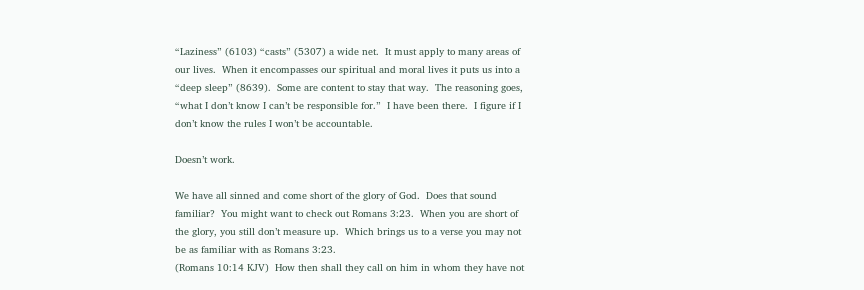“Laziness” (6103) “casts” (5307) a wide net.  It must apply to many areas of our lives.  When it encompasses our spiritual and moral lives it puts us into a “deep sleep” (8639).  Some are content to stay that way.  The reasoning goes, “what I don’t know I can’t be responsible for.”  I have been there.  I figure if I don’t know the rules I won’t be accountable.

Doesn’t work.

We have all sinned and come short of the glory of God.  Does that sound familiar?  You might want to check out Romans 3:23.  When you are short of the glory, you still don’t measure up.  Which brings us to a verse you may not be as familiar with as Romans 3:23.
(Romans 10:14 KJV)  How then shall they call on him in whom they have not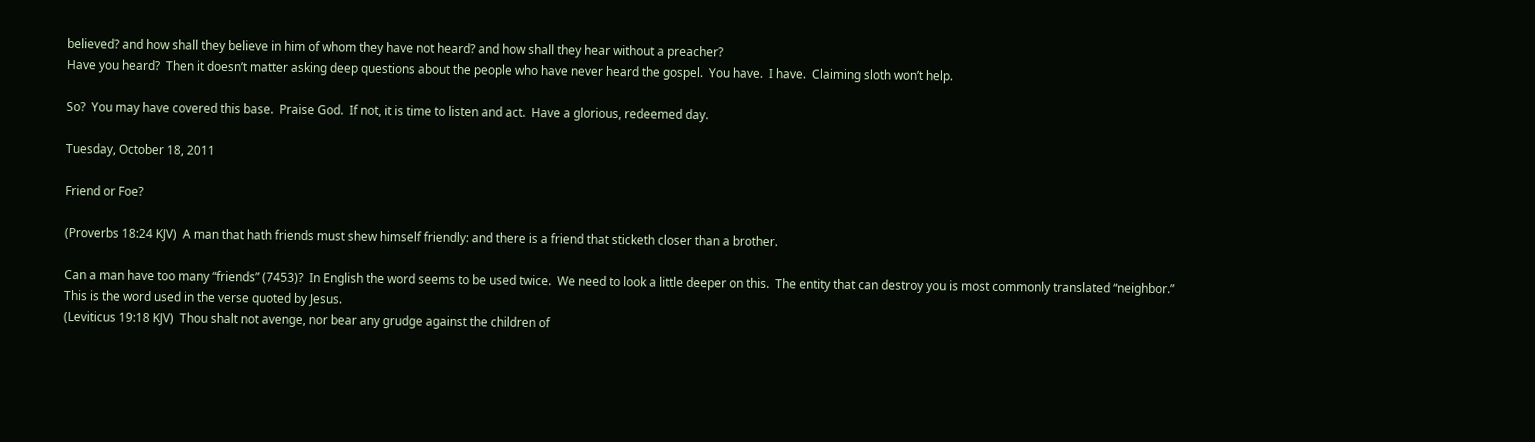believed? and how shall they believe in him of whom they have not heard? and how shall they hear without a preacher?
Have you heard?  Then it doesn’t matter asking deep questions about the people who have never heard the gospel.  You have.  I have.  Claiming sloth won’t help.

So?  You may have covered this base.  Praise God.  If not, it is time to listen and act.  Have a glorious, redeemed day.

Tuesday, October 18, 2011

Friend or Foe?

(Proverbs 18:24 KJV)  A man that hath friends must shew himself friendly: and there is a friend that sticketh closer than a brother.

Can a man have too many “friends” (7453)?  In English the word seems to be used twice.  We need to look a little deeper on this.  The entity that can destroy you is most commonly translated “neighbor.”  This is the word used in the verse quoted by Jesus.
(Leviticus 19:18 KJV)  Thou shalt not avenge, nor bear any grudge against the children of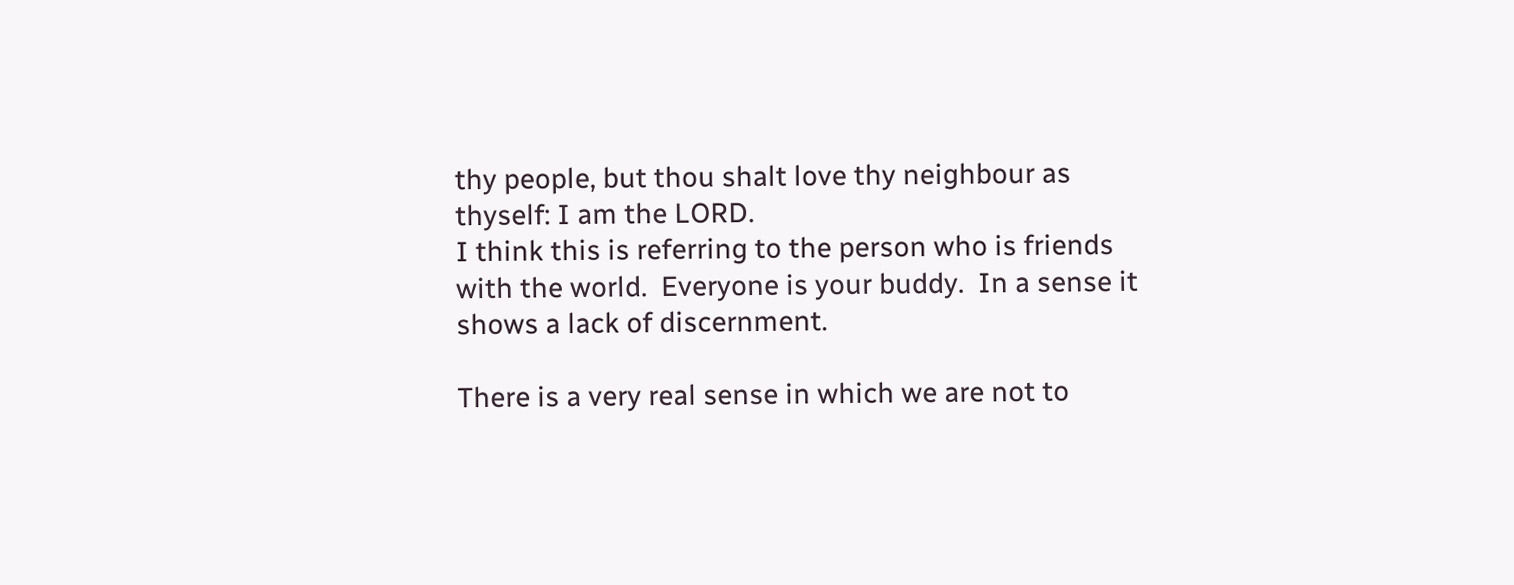thy people, but thou shalt love thy neighbour as thyself: I am the LORD.
I think this is referring to the person who is friends with the world.  Everyone is your buddy.  In a sense it shows a lack of discernment.

There is a very real sense in which we are not to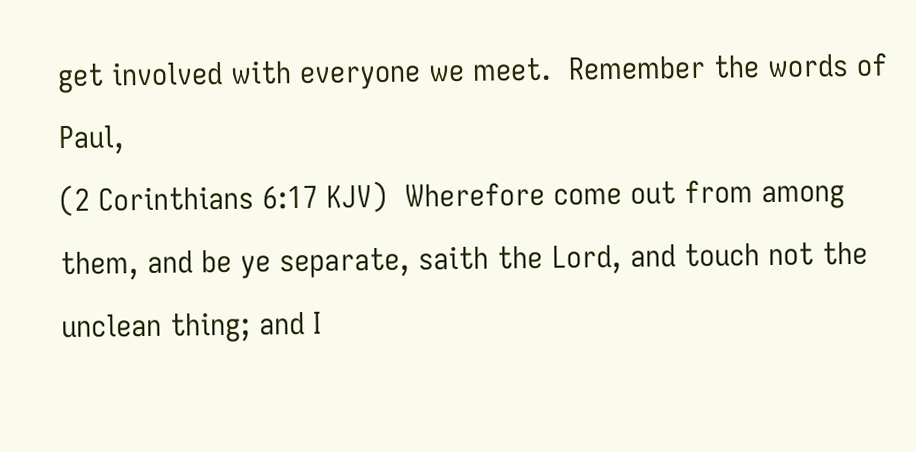get involved with everyone we meet.  Remember the words of Paul,
(2 Corinthians 6:17 KJV)  Wherefore come out from among them, and be ye separate, saith the Lord, and touch not the unclean thing; and I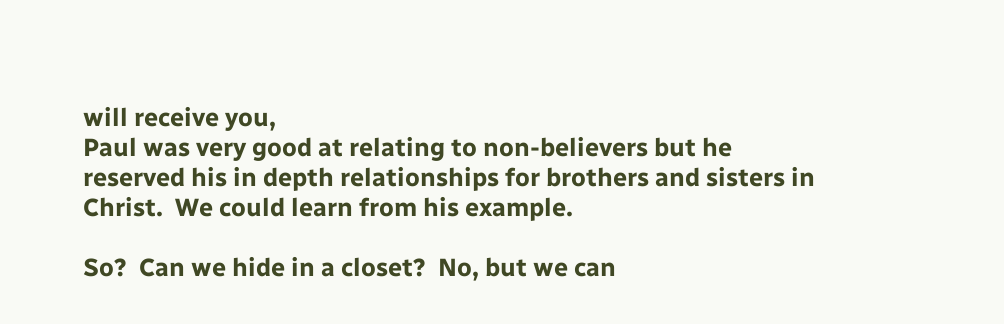will receive you,
Paul was very good at relating to non-believers but he reserved his in depth relationships for brothers and sisters in Christ.  We could learn from his example.

So?  Can we hide in a closet?  No, but we can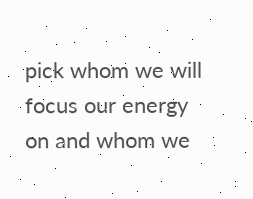pick whom we will focus our energy on and whom we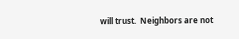will trust.  Neighbors are not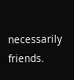necessarily friends.